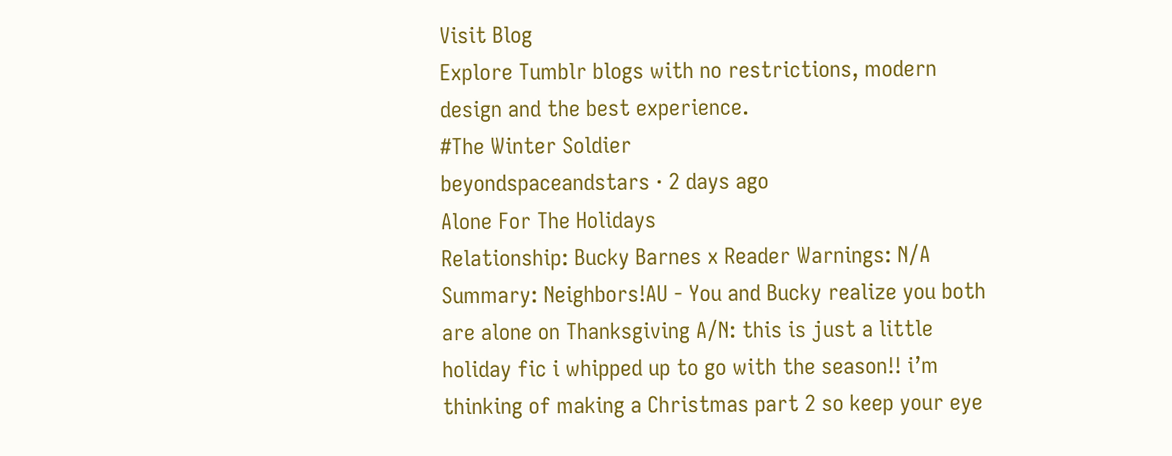Visit Blog
Explore Tumblr blogs with no restrictions, modern design and the best experience.
#The Winter Soldier
beyondspaceandstars · 2 days ago
Alone For The Holidays
Relationship: Bucky Barnes x Reader Warnings: N/A Summary: Neighbors!AU - You and Bucky realize you both are alone on Thanksgiving A/N: this is just a little holiday fic i whipped up to go with the season!! i’m thinking of making a Christmas part 2 so keep your eye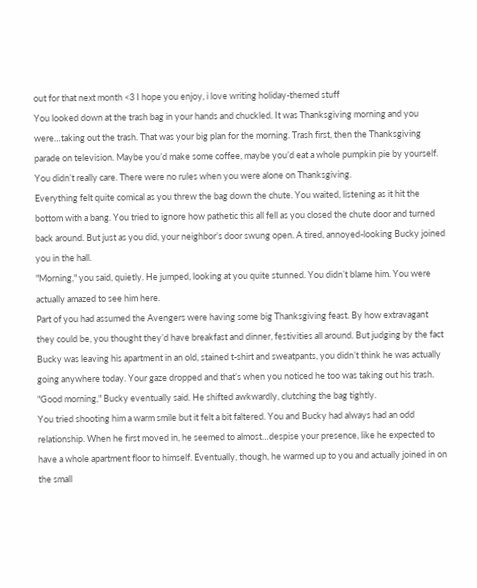out for that next month <3 I hope you enjoy, i love writing holiday-themed stuff
You looked down at the trash bag in your hands and chuckled. It was Thanksgiving morning and you were…taking out the trash. That was your big plan for the morning. Trash first, then the Thanksgiving parade on television. Maybe you’d make some coffee, maybe you’d eat a whole pumpkin pie by yourself. You didn’t really care. There were no rules when you were alone on Thanksgiving.
Everything felt quite comical as you threw the bag down the chute. You waited, listening as it hit the bottom with a bang. You tried to ignore how pathetic this all fell as you closed the chute door and turned back around. But just as you did, your neighbor’s door swung open. A tired, annoyed-looking Bucky joined you in the hall.
"Morning," you said, quietly. He jumped, looking at you quite stunned. You didn’t blame him. You were actually amazed to see him here.
Part of you had assumed the Avengers were having some big Thanksgiving feast. By how extravagant they could be, you thought they’d have breakfast and dinner, festivities all around. But judging by the fact Bucky was leaving his apartment in an old, stained t-shirt and sweatpants, you didn’t think he was actually going anywhere today. Your gaze dropped and that’s when you noticed he too was taking out his trash.
"Good morning," Bucky eventually said. He shifted awkwardly, clutching the bag tightly.
You tried shooting him a warm smile but it felt a bit faltered. You and Bucky had always had an odd relationship. When he first moved in, he seemed to almost…despise your presence, like he expected to have a whole apartment floor to himself. Eventually, though, he warmed up to you and actually joined in on the small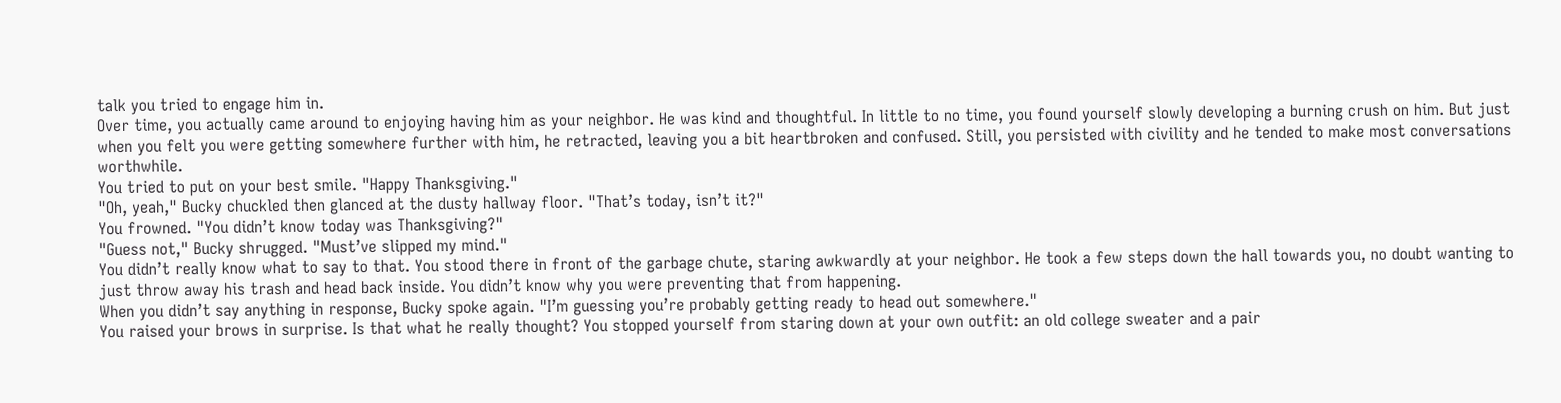talk you tried to engage him in.
Over time, you actually came around to enjoying having him as your neighbor. He was kind and thoughtful. In little to no time, you found yourself slowly developing a burning crush on him. But just when you felt you were getting somewhere further with him, he retracted, leaving you a bit heartbroken and confused. Still, you persisted with civility and he tended to make most conversations worthwhile.
You tried to put on your best smile. "Happy Thanksgiving."
"Oh, yeah," Bucky chuckled then glanced at the dusty hallway floor. "That’s today, isn’t it?"
You frowned. "You didn’t know today was Thanksgiving?"
"Guess not," Bucky shrugged. "Must’ve slipped my mind."
You didn’t really know what to say to that. You stood there in front of the garbage chute, staring awkwardly at your neighbor. He took a few steps down the hall towards you, no doubt wanting to just throw away his trash and head back inside. You didn’t know why you were preventing that from happening.
When you didn’t say anything in response, Bucky spoke again. "I’m guessing you’re probably getting ready to head out somewhere."
You raised your brows in surprise. Is that what he really thought? You stopped yourself from staring down at your own outfit: an old college sweater and a pair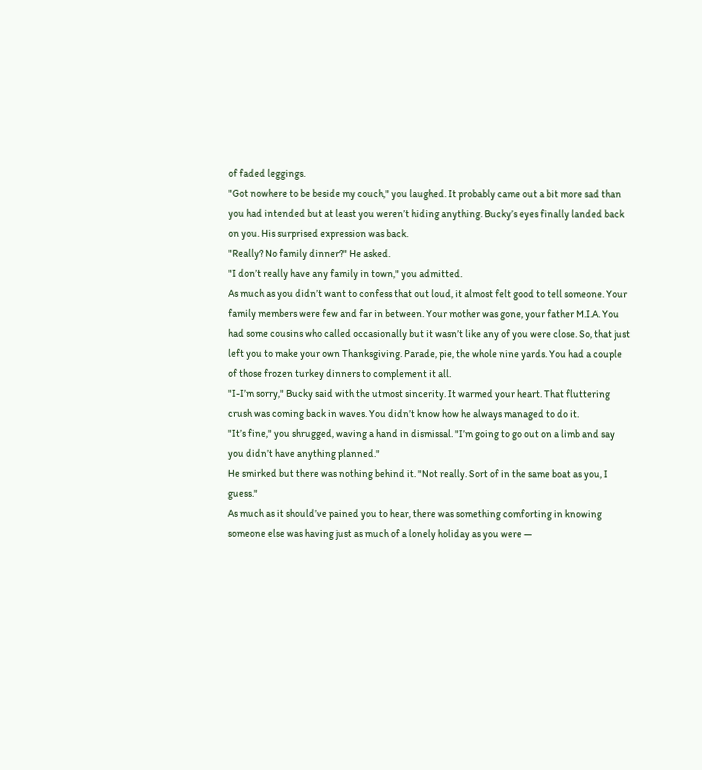of faded leggings.
"Got nowhere to be beside my couch," you laughed. It probably came out a bit more sad than you had intended but at least you weren’t hiding anything. Bucky’s eyes finally landed back on you. His surprised expression was back.
"Really? No family dinner?" He asked.
"I don’t really have any family in town," you admitted.
As much as you didn’t want to confess that out loud, it almost felt good to tell someone. Your family members were few and far in between. Your mother was gone, your father M.I.A. You had some cousins who called occasionally but it wasn’t like any of you were close. So, that just left you to make your own Thanksgiving. Parade, pie, the whole nine yards. You had a couple of those frozen turkey dinners to complement it all.
"I-I’m sorry," Bucky said with the utmost sincerity. It warmed your heart. That fluttering crush was coming back in waves. You didn’t know how he always managed to do it.
"It’s fine," you shrugged, waving a hand in dismissal. "I’m going to go out on a limb and say you didn’t have anything planned."
He smirked but there was nothing behind it. "Not really. Sort of in the same boat as you, I guess."
As much as it should’ve pained you to hear, there was something comforting in knowing someone else was having just as much of a lonely holiday as you were —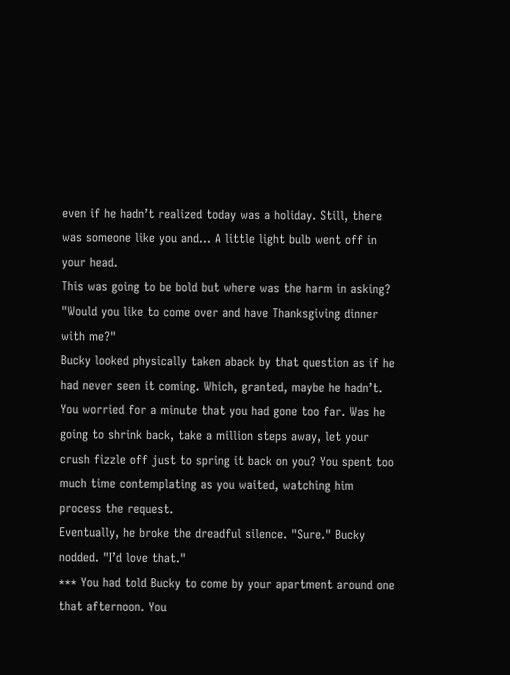even if he hadn’t realized today was a holiday. Still, there was someone like you and… A little light bulb went off in your head.
This was going to be bold but where was the harm in asking?
"Would you like to come over and have Thanksgiving dinner with me?"
Bucky looked physically taken aback by that question as if he had never seen it coming. Which, granted, maybe he hadn’t. You worried for a minute that you had gone too far. Was he going to shrink back, take a million steps away, let your crush fizzle off just to spring it back on you? You spent too much time contemplating as you waited, watching him process the request.
Eventually, he broke the dreadful silence. "Sure." Bucky nodded. "I’d love that."
*** You had told Bucky to come by your apartment around one that afternoon. You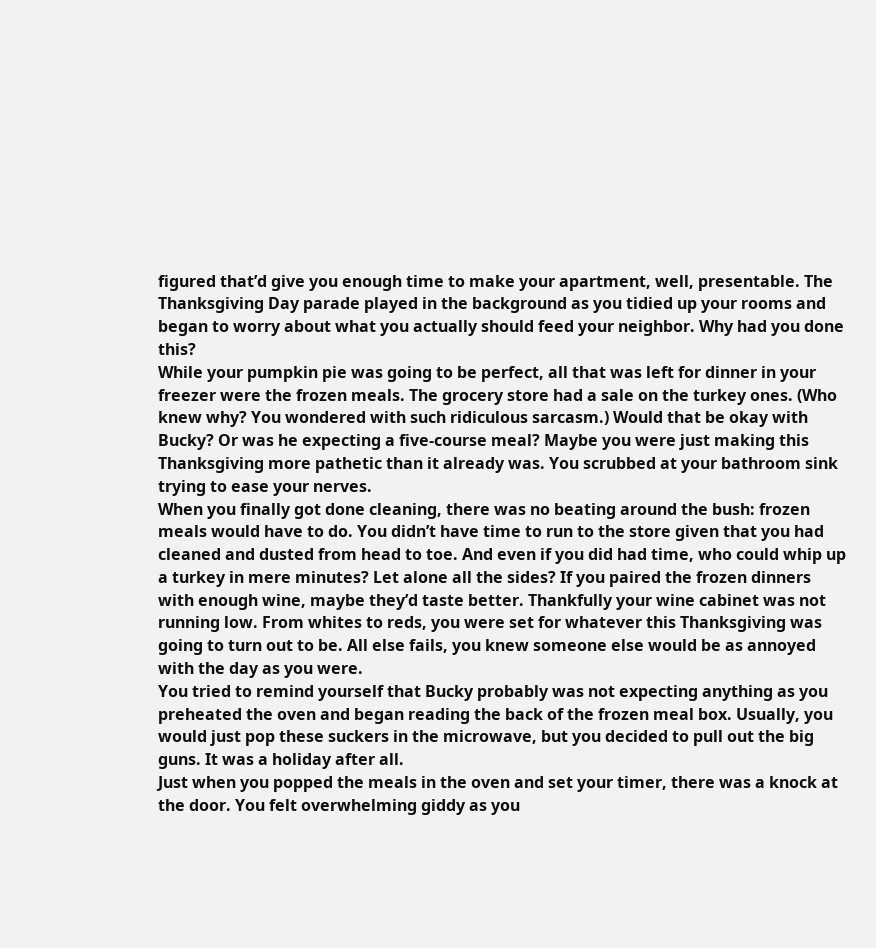figured that’d give you enough time to make your apartment, well, presentable. The Thanksgiving Day parade played in the background as you tidied up your rooms and began to worry about what you actually should feed your neighbor. Why had you done this?
While your pumpkin pie was going to be perfect, all that was left for dinner in your freezer were the frozen meals. The grocery store had a sale on the turkey ones. (Who knew why? You wondered with such ridiculous sarcasm.) Would that be okay with Bucky? Or was he expecting a five-course meal? Maybe you were just making this Thanksgiving more pathetic than it already was. You scrubbed at your bathroom sink trying to ease your nerves.
When you finally got done cleaning, there was no beating around the bush: frozen meals would have to do. You didn’t have time to run to the store given that you had cleaned and dusted from head to toe. And even if you did had time, who could whip up a turkey in mere minutes? Let alone all the sides? If you paired the frozen dinners with enough wine, maybe they’d taste better. Thankfully your wine cabinet was not running low. From whites to reds, you were set for whatever this Thanksgiving was going to turn out to be. All else fails, you knew someone else would be as annoyed with the day as you were.
You tried to remind yourself that Bucky probably was not expecting anything as you preheated the oven and began reading the back of the frozen meal box. Usually, you would just pop these suckers in the microwave, but you decided to pull out the big guns. It was a holiday after all.
Just when you popped the meals in the oven and set your timer, there was a knock at the door. You felt overwhelming giddy as you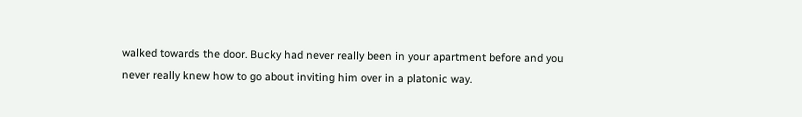walked towards the door. Bucky had never really been in your apartment before and you never really knew how to go about inviting him over in a platonic way.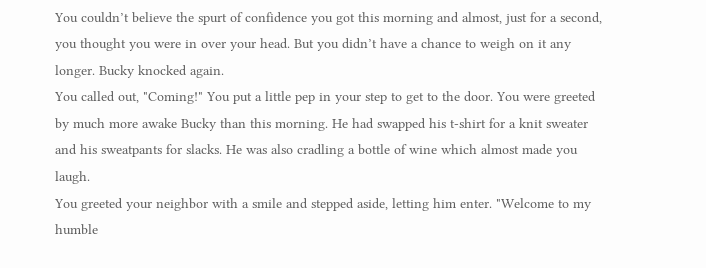You couldn’t believe the spurt of confidence you got this morning and almost, just for a second, you thought you were in over your head. But you didn’t have a chance to weigh on it any longer. Bucky knocked again.
You called out, "Coming!" You put a little pep in your step to get to the door. You were greeted by much more awake Bucky than this morning. He had swapped his t-shirt for a knit sweater and his sweatpants for slacks. He was also cradling a bottle of wine which almost made you laugh.
You greeted your neighbor with a smile and stepped aside, letting him enter. "Welcome to my humble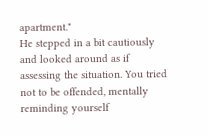apartment."
He stepped in a bit cautiously and looked around as if assessing the situation. You tried not to be offended, mentally reminding yourself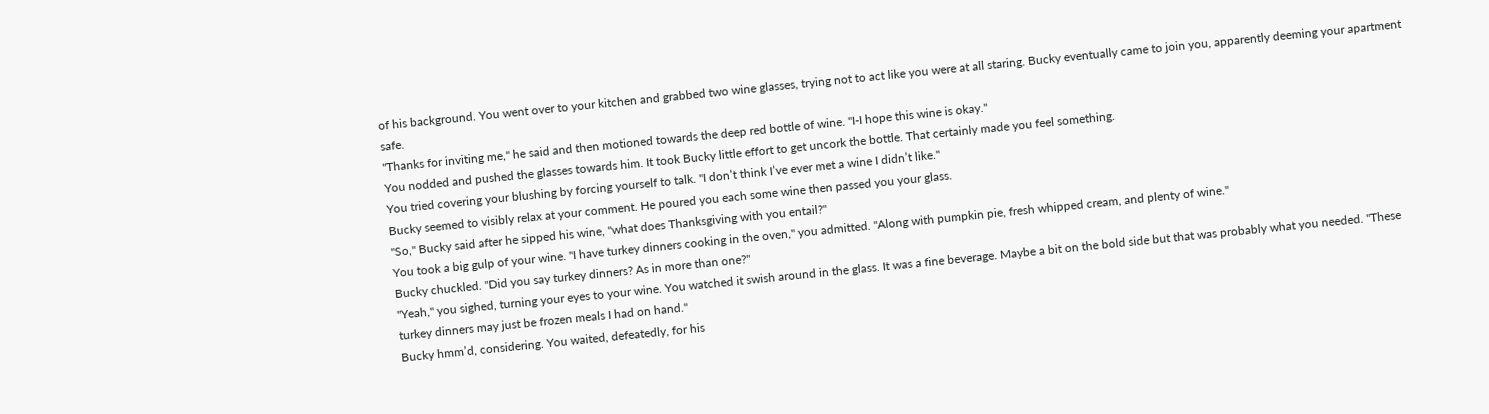of his background. You went over to your kitchen and grabbed two wine glasses, trying not to act like you were at all staring. Bucky eventually came to join you, apparently deeming your apartment safe.
"Thanks for inviting me," he said and then motioned towards the deep red bottle of wine. "I-I hope this wine is okay."
You nodded and pushed the glasses towards him. It took Bucky little effort to get uncork the bottle. That certainly made you feel something.
You tried covering your blushing by forcing yourself to talk. "I don’t think I’ve ever met a wine I didn’t like."
Bucky seemed to visibly relax at your comment. He poured you each some wine then passed you your glass.
"So," Bucky said after he sipped his wine, "what does Thanksgiving with you entail?"
You took a big gulp of your wine. "I have turkey dinners cooking in the oven," you admitted. "Along with pumpkin pie, fresh whipped cream, and plenty of wine."
Bucky chuckled. "Did you say turkey dinners? As in more than one?"
"Yeah," you sighed, turning your eyes to your wine. You watched it swish around in the glass. It was a fine beverage. Maybe a bit on the bold side but that was probably what you needed. "These turkey dinners may just be frozen meals I had on hand."
Bucky hmm’d, considering. You waited, defeatedly, for his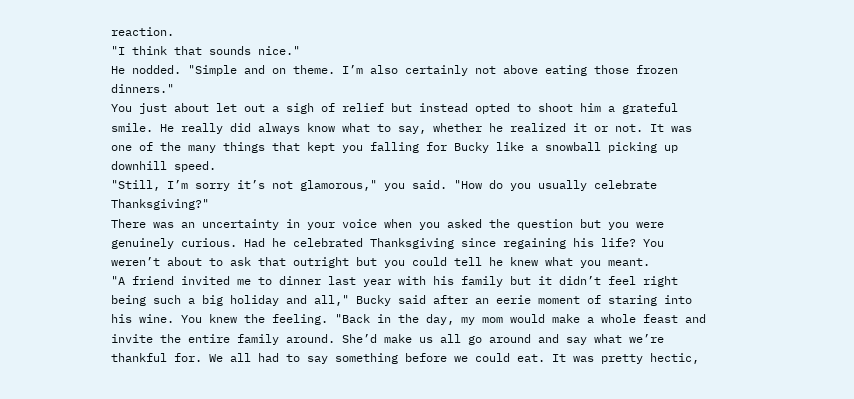reaction.
"I think that sounds nice."
He nodded. "Simple and on theme. I’m also certainly not above eating those frozen dinners."
You just about let out a sigh of relief but instead opted to shoot him a grateful smile. He really did always know what to say, whether he realized it or not. It was one of the many things that kept you falling for Bucky like a snowball picking up downhill speed.
"Still, I’m sorry it’s not glamorous," you said. "How do you usually celebrate Thanksgiving?"
There was an uncertainty in your voice when you asked the question but you were genuinely curious. Had he celebrated Thanksgiving since regaining his life? You weren’t about to ask that outright but you could tell he knew what you meant.
"A friend invited me to dinner last year with his family but it didn’t feel right being such a big holiday and all," Bucky said after an eerie moment of staring into his wine. You knew the feeling. "Back in the day, my mom would make a whole feast and invite the entire family around. She’d make us all go around and say what we’re thankful for. We all had to say something before we could eat. It was pretty hectic,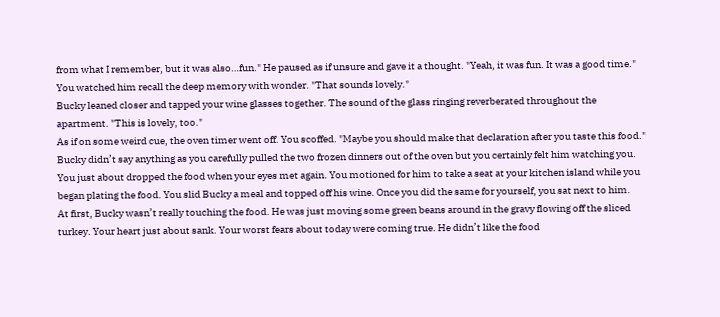from what I remember, but it was also…fun." He paused as if unsure and gave it a thought. "Yeah, it was fun. It was a good time."
You watched him recall the deep memory with wonder. "That sounds lovely."
Bucky leaned closer and tapped your wine glasses together. The sound of the glass ringing reverberated throughout the apartment. "This is lovely, too."
As if on some weird cue, the oven timer went off. You scoffed. "Maybe you should make that declaration after you taste this food."
Bucky didn’t say anything as you carefully pulled the two frozen dinners out of the oven but you certainly felt him watching you. You just about dropped the food when your eyes met again. You motioned for him to take a seat at your kitchen island while you began plating the food. You slid Bucky a meal and topped off his wine. Once you did the same for yourself, you sat next to him.
At first, Bucky wasn’t really touching the food. He was just moving some green beans around in the gravy flowing off the sliced turkey. Your heart just about sank. Your worst fears about today were coming true. He didn’t like the food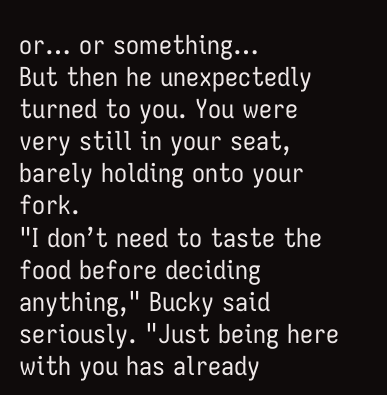or… or something…
But then he unexpectedly turned to you. You were very still in your seat, barely holding onto your fork.
"I don’t need to taste the food before deciding anything," Bucky said seriously. "Just being here with you has already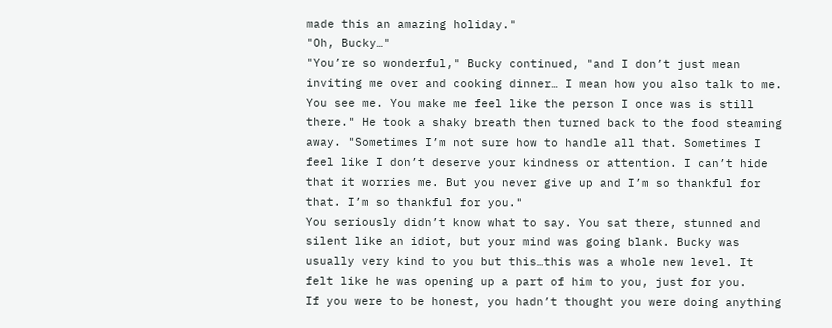made this an amazing holiday."
"Oh, Bucky…"
"You’re so wonderful," Bucky continued, "and I don’t just mean inviting me over and cooking dinner… I mean how you also talk to me. You see me. You make me feel like the person I once was is still there." He took a shaky breath then turned back to the food steaming away. "Sometimes I’m not sure how to handle all that. Sometimes I feel like I don’t deserve your kindness or attention. I can’t hide that it worries me. But you never give up and I’m so thankful for that. I’m so thankful for you."
You seriously didn’t know what to say. You sat there, stunned and silent like an idiot, but your mind was going blank. Bucky was usually very kind to you but this…this was a whole new level. It felt like he was opening up a part of him to you, just for you.
If you were to be honest, you hadn’t thought you were doing anything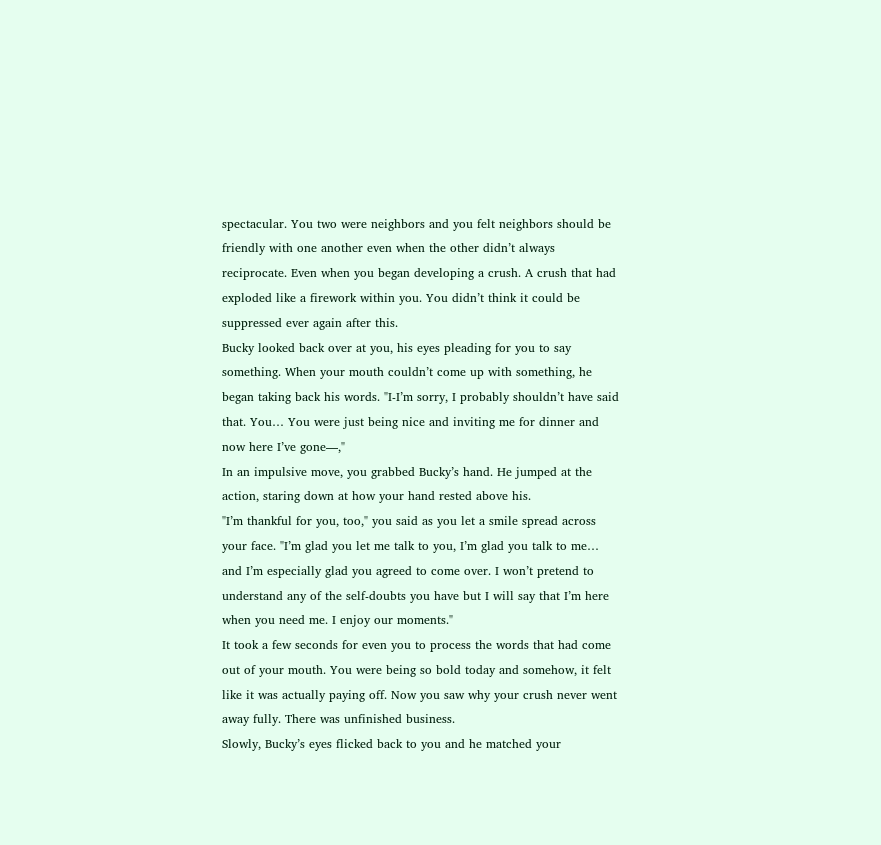spectacular. You two were neighbors and you felt neighbors should be friendly with one another even when the other didn’t always reciprocate. Even when you began developing a crush. A crush that had exploded like a firework within you. You didn’t think it could be suppressed ever again after this.
Bucky looked back over at you, his eyes pleading for you to say something. When your mouth couldn’t come up with something, he began taking back his words. "I-I’m sorry, I probably shouldn’t have said that. You… You were just being nice and inviting me for dinner and now here I’ve gone—,"
In an impulsive move, you grabbed Bucky’s hand. He jumped at the action, staring down at how your hand rested above his.
"I’m thankful for you, too," you said as you let a smile spread across your face. "I’m glad you let me talk to you, I’m glad you talk to me… and I’m especially glad you agreed to come over. I won’t pretend to understand any of the self-doubts you have but I will say that I’m here when you need me. I enjoy our moments."
It took a few seconds for even you to process the words that had come out of your mouth. You were being so bold today and somehow, it felt like it was actually paying off. Now you saw why your crush never went away fully. There was unfinished business.
Slowly, Bucky’s eyes flicked back to you and he matched your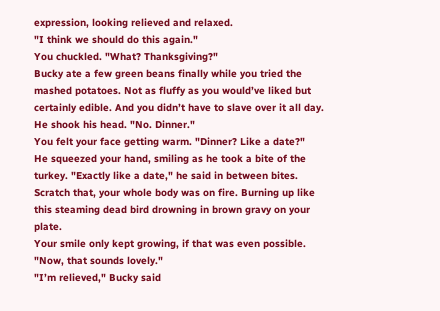expression, looking relieved and relaxed.
"I think we should do this again."
You chuckled. "What? Thanksgiving?"
Bucky ate a few green beans finally while you tried the mashed potatoes. Not as fluffy as you would’ve liked but certainly edible. And you didn’t have to slave over it all day.
He shook his head. "No. Dinner."
You felt your face getting warm. "Dinner? Like a date?"
He squeezed your hand, smiling as he took a bite of the turkey. "Exactly like a date," he said in between bites.
Scratch that, your whole body was on fire. Burning up like this steaming dead bird drowning in brown gravy on your plate.
Your smile only kept growing, if that was even possible. "Now, that sounds lovely."
"I’m relieved," Bucky said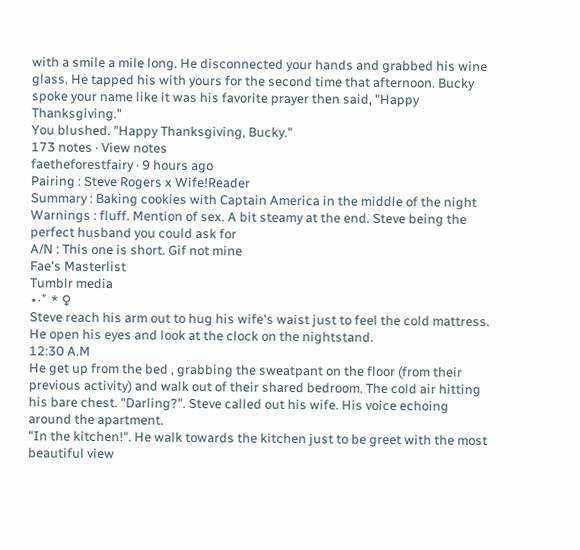with a smile a mile long. He disconnected your hands and grabbed his wine glass. He tapped his with yours for the second time that afternoon. Bucky spoke your name like it was his favorite prayer then said, "Happy Thanksgiving."
You blushed. "Happy Thanksgiving, Bucky."
173 notes · View notes
faetheforestfairy · 9 hours ago
Pairing : Steve Rogers x Wife!Reader
Summary : Baking cookies with Captain America in the middle of the night
Warnings : fluff. Mention of sex. A bit steamy at the end. Steve being the perfect husband you could ask for
A/N : This one is short. Gif not mine
Fae's Masterlist
Tumblr media
⋆·˚ * ♀
Steve reach his arm out to hug his wife's waist just to feel the cold mattress. He open his eyes and look at the clock on the nightstand.
12:30 A.M
He get up from the bed , grabbing the sweatpant on the floor (from their previous activity) and walk out of their shared bedroom. The cold air hitting his bare chest. "Darling?". Steve called out his wife. His voice echoing around the apartment.
"In the kitchen!". He walk towards the kitchen just to be greet with the most beautiful view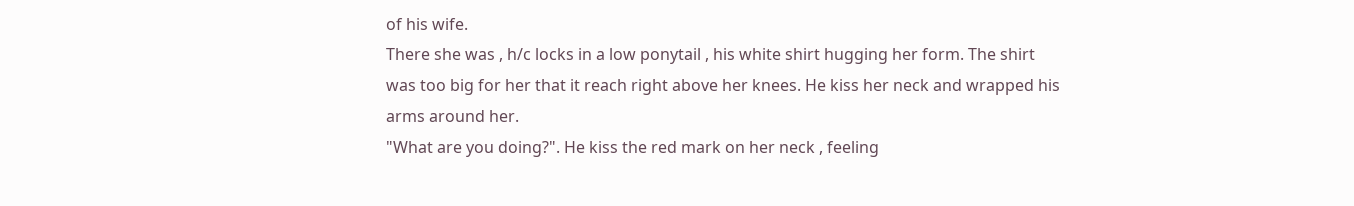of his wife.
There she was , h/c locks in a low ponytail , his white shirt hugging her form. The shirt was too big for her that it reach right above her knees. He kiss her neck and wrapped his arms around her.
"What are you doing?". He kiss the red mark on her neck , feeling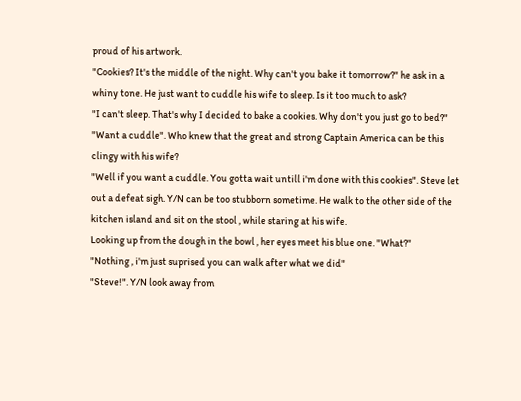proud of his artwork.
"Cookies? It's the middle of the night. Why can't you bake it tomorrow?" he ask in a whiny tone. He just want to cuddle his wife to sleep. Is it too much to ask?
"I can't sleep. That's why I decided to bake a cookies. Why don't you just go to bed?"
"Want a cuddle". Who knew that the great and strong Captain America can be this clingy with his wife?
"Well if you want a cuddle. You gotta wait untill i'm done with this cookies". Steve let out a defeat sigh. Y/N can be too stubborn sometime. He walk to the other side of the kitchen island and sit on the stool , while staring at his wife.
Looking up from the dough in the bowl , her eyes meet his blue one. "What?"
"Nothing , i'm just suprised you can walk after what we did"
"Steve!". Y/N look away from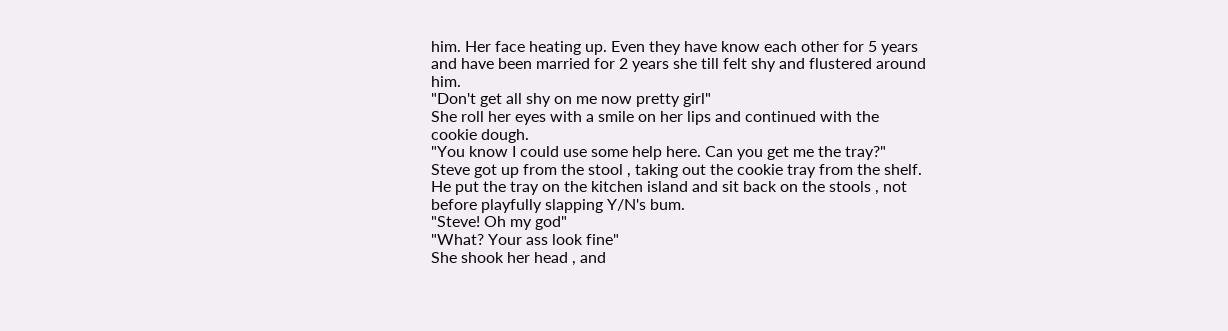him. Her face heating up. Even they have know each other for 5 years and have been married for 2 years she till felt shy and flustered around him.
"Don't get all shy on me now pretty girl"
She roll her eyes with a smile on her lips and continued with the cookie dough.
"You know I could use some help here. Can you get me the tray?"
Steve got up from the stool , taking out the cookie tray from the shelf. He put the tray on the kitchen island and sit back on the stools , not before playfully slapping Y/N's bum.
"Steve! Oh my god"
"What? Your ass look fine"
She shook her head , and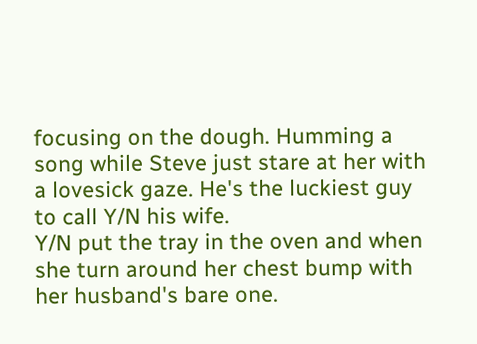focusing on the dough. Humming a song while Steve just stare at her with a lovesick gaze. He's the luckiest guy to call Y/N his wife.
Y/N put the tray in the oven and when she turn around her chest bump with her husband's bare one.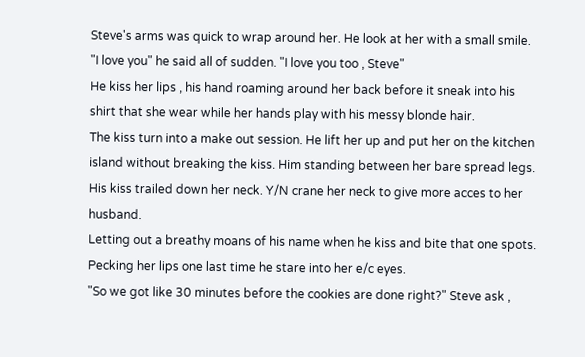Steve's arms was quick to wrap around her. He look at her with a small smile.
"I love you" he said all of sudden. "I love you too , Steve"
He kiss her lips , his hand roaming around her back before it sneak into his shirt that she wear while her hands play with his messy blonde hair.
The kiss turn into a make out session. He lift her up and put her on the kitchen island without breaking the kiss. Him standing between her bare spread legs. His kiss trailed down her neck. Y/N crane her neck to give more acces to her husband.
Letting out a breathy moans of his name when he kiss and bite that one spots. Pecking her lips one last time he stare into her e/c eyes.
"So we got like 30 minutes before the cookies are done right?" Steve ask ,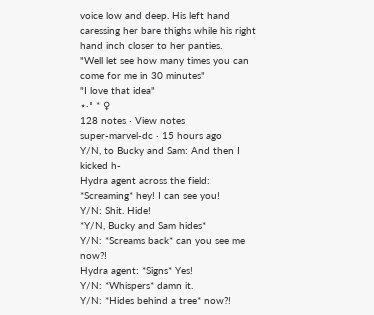voice low and deep. His left hand caressing her bare thighs while his right hand inch closer to her panties.
"Well let see how many times you can come for me in 30 minutes"
"I love that idea"
⋆·˚ * ♀
128 notes · View notes
super-marvel-dc · 15 hours ago
Y/N, to Bucky and Sam: And then I kicked h-
Hydra agent across the field: *Screaming* hey! I can see you!
Y/N: Shit. Hide!
*Y/N, Bucky and Sam hides*
Y/N: *Screams back* can you see me now?!
Hydra agent: *Signs* Yes!
Y/N: *Whispers* damn it.
Y/N: *Hides behind a tree* now?!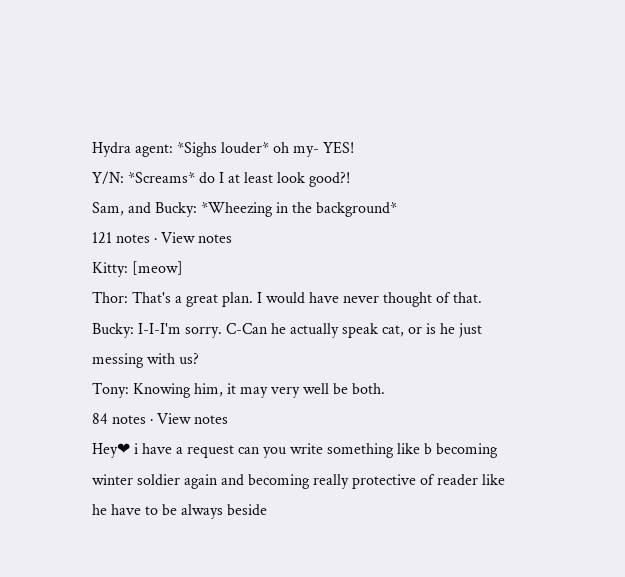Hydra agent: *Sighs louder* oh my- YES!
Y/N: *Screams* do I at least look good?!
Sam, and Bucky: *Wheezing in the background*
121 notes · View notes
Kitty: [meow]
Thor: That's a great plan. I would have never thought of that.
Bucky: I-I-I'm sorry. C-Can he actually speak cat, or is he just messing with us?
Tony: Knowing him, it may very well be both.
84 notes · View notes
Hey❤ i have a request can you write something like b becoming winter soldier again and becoming really protective of reader like he have to be always beside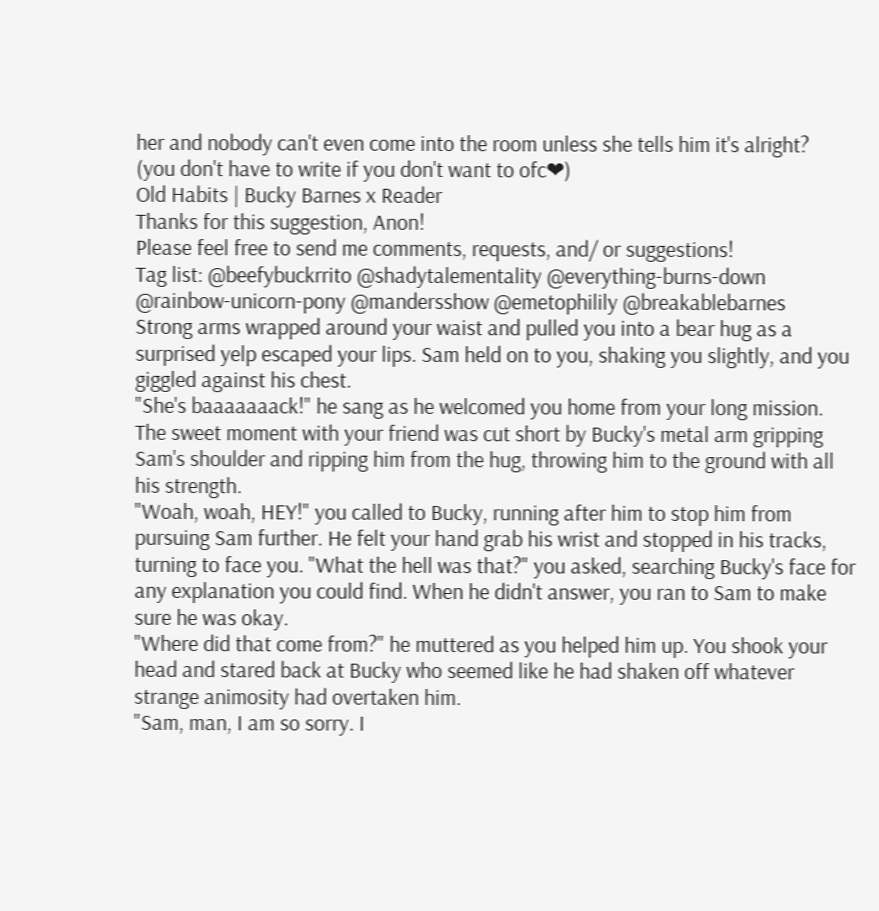her and nobody can't even come into the room unless she tells him it's alright?
(you don't have to write if you don't want to ofc❤)
Old Habits | Bucky Barnes x Reader
Thanks for this suggestion, Anon!
Please feel free to send me comments, requests, and/ or suggestions!
Tag list: @beefybuckrrito @shadytalementality @everything-burns-down @rainbow-unicorn-pony @mandersshow @emetophilily @breakablebarnes
Strong arms wrapped around your waist and pulled you into a bear hug as a surprised yelp escaped your lips. Sam held on to you, shaking you slightly, and you giggled against his chest.
"She's baaaaaaack!" he sang as he welcomed you home from your long mission. The sweet moment with your friend was cut short by Bucky's metal arm gripping Sam's shoulder and ripping him from the hug, throwing him to the ground with all his strength.
"Woah, woah, HEY!" you called to Bucky, running after him to stop him from pursuing Sam further. He felt your hand grab his wrist and stopped in his tracks, turning to face you. "What the hell was that?" you asked, searching Bucky's face for any explanation you could find. When he didn't answer, you ran to Sam to make sure he was okay.
"Where did that come from?" he muttered as you helped him up. You shook your head and stared back at Bucky who seemed like he had shaken off whatever strange animosity had overtaken him.
"Sam, man, I am so sorry. I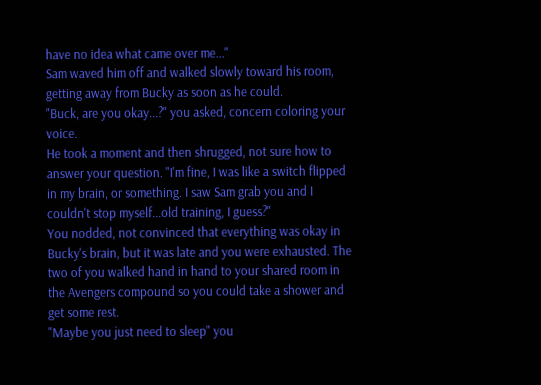have no idea what came over me..."
Sam waved him off and walked slowly toward his room, getting away from Bucky as soon as he could.
"Buck, are you okay...?" you asked, concern coloring your voice.
He took a moment and then shrugged, not sure how to answer your question. "I'm fine, I was like a switch flipped in my brain, or something. I saw Sam grab you and I couldn't stop myself...old training, I guess?"
You nodded, not convinced that everything was okay in Bucky's brain, but it was late and you were exhausted. The two of you walked hand in hand to your shared room in the Avengers compound so you could take a shower and get some rest.
"Maybe you just need to sleep" you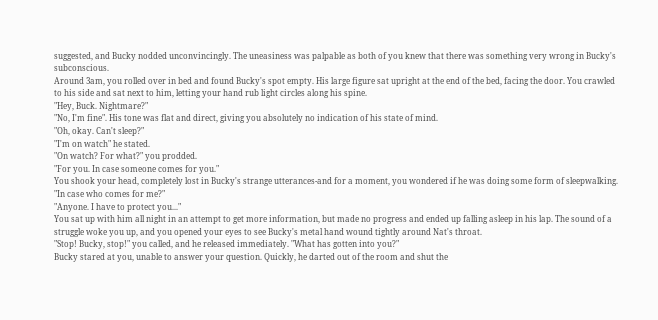suggested, and Bucky nodded unconvincingly. The uneasiness was palpable as both of you knew that there was something very wrong in Bucky's subconscious.
Around 3am, you rolled over in bed and found Bucky's spot empty. His large figure sat upright at the end of the bed, facing the door. You crawled to his side and sat next to him, letting your hand rub light circles along his spine.
"Hey, Buck. Nightmare?"
"No, I'm fine". His tone was flat and direct, giving you absolutely no indication of his state of mind.
"Oh, okay. Can't sleep?"
"I'm on watch" he stated.
"On watch? For what?" you prodded.
"For you. In case someone comes for you."
You shook your head, completely lost in Bucky's strange utterances-and for a moment, you wondered if he was doing some form of sleepwalking.
"In case who comes for me?"
"Anyone. I have to protect you..."
You sat up with him all night in an attempt to get more information, but made no progress and ended up falling asleep in his lap. The sound of a struggle woke you up, and you opened your eyes to see Bucky's metal hand wound tightly around Nat's throat.
"Stop! Bucky, stop!" you called, and he released immediately. "What has gotten into you?"
Bucky stared at you, unable to answer your question. Quickly, he darted out of the room and shut the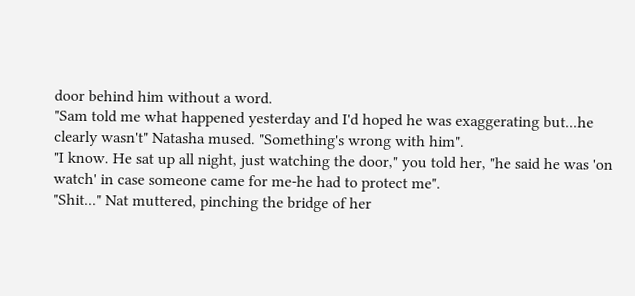door behind him without a word.
"Sam told me what happened yesterday and I'd hoped he was exaggerating but...he clearly wasn't" Natasha mused. "Something's wrong with him".
"I know. He sat up all night, just watching the door," you told her, "he said he was 'on watch' in case someone came for me-he had to protect me".
"Shit..." Nat muttered, pinching the bridge of her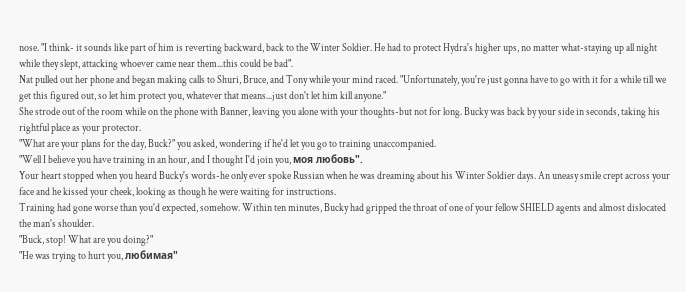nose. "I think- it sounds like part of him is reverting backward, back to the Winter Soldier. He had to protect Hydra's higher ups, no matter what-staying up all night while they slept, attacking whoever came near them...this could be bad".
Nat pulled out her phone and began making calls to Shuri, Bruce, and Tony while your mind raced. "Unfortunately, you're just gonna have to go with it for a while till we get this figured out, so let him protect you, whatever that means...just don't let him kill anyone."
She strode out of the room while on the phone with Banner, leaving you alone with your thoughts-but not for long. Bucky was back by your side in seconds, taking his rightful place as your protector.
"What are your plans for the day, Buck?" you asked, wondering if he'd let you go to training unaccompanied.
"Well I believe you have training in an hour, and I thought I'd join you, моя любовь".
Your heart stopped when you heard Bucky's words-he only ever spoke Russian when he was dreaming about his Winter Soldier days. An uneasy smile crept across your face and he kissed your cheek, looking as though he were waiting for instructions.
Training had gone worse than you'd expected, somehow. Within ten minutes, Bucky had gripped the throat of one of your fellow SHIELD agents and almost dislocated the man's shoulder.
"Buck, stop! What are you doing?"
"He was trying to hurt you, любимая"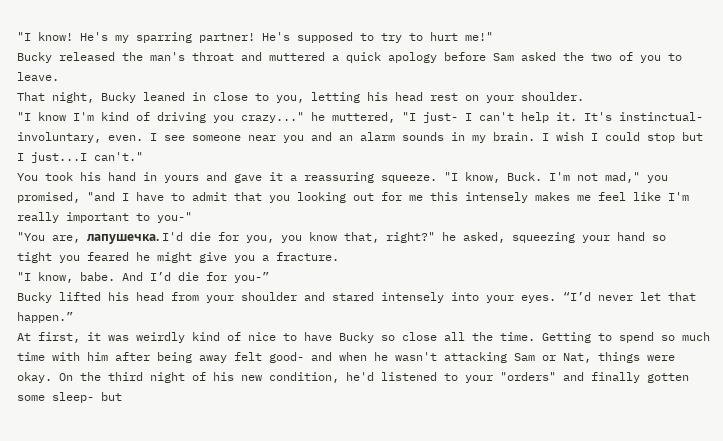"I know! He's my sparring partner! He's supposed to try to hurt me!"
Bucky released the man's throat and muttered a quick apology before Sam asked the two of you to leave.
That night, Bucky leaned in close to you, letting his head rest on your shoulder.
"I know I'm kind of driving you crazy..." he muttered, "I just- I can't help it. It's instinctual-involuntary, even. I see someone near you and an alarm sounds in my brain. I wish I could stop but I just...I can't."
You took his hand in yours and gave it a reassuring squeeze. "I know, Buck. I'm not mad," you promised, "and I have to admit that you looking out for me this intensely makes me feel like I'm really important to you-"
"You are, лапушечка. I'd die for you, you know that, right?" he asked, squeezing your hand so tight you feared he might give you a fracture.
"I know, babe. And I’d die for you-”
Bucky lifted his head from your shoulder and stared intensely into your eyes. “I’d never let that happen.”
At first, it was weirdly kind of nice to have Bucky so close all the time. Getting to spend so much time with him after being away felt good- and when he wasn't attacking Sam or Nat, things were okay. On the third night of his new condition, he'd listened to your "orders" and finally gotten some sleep- but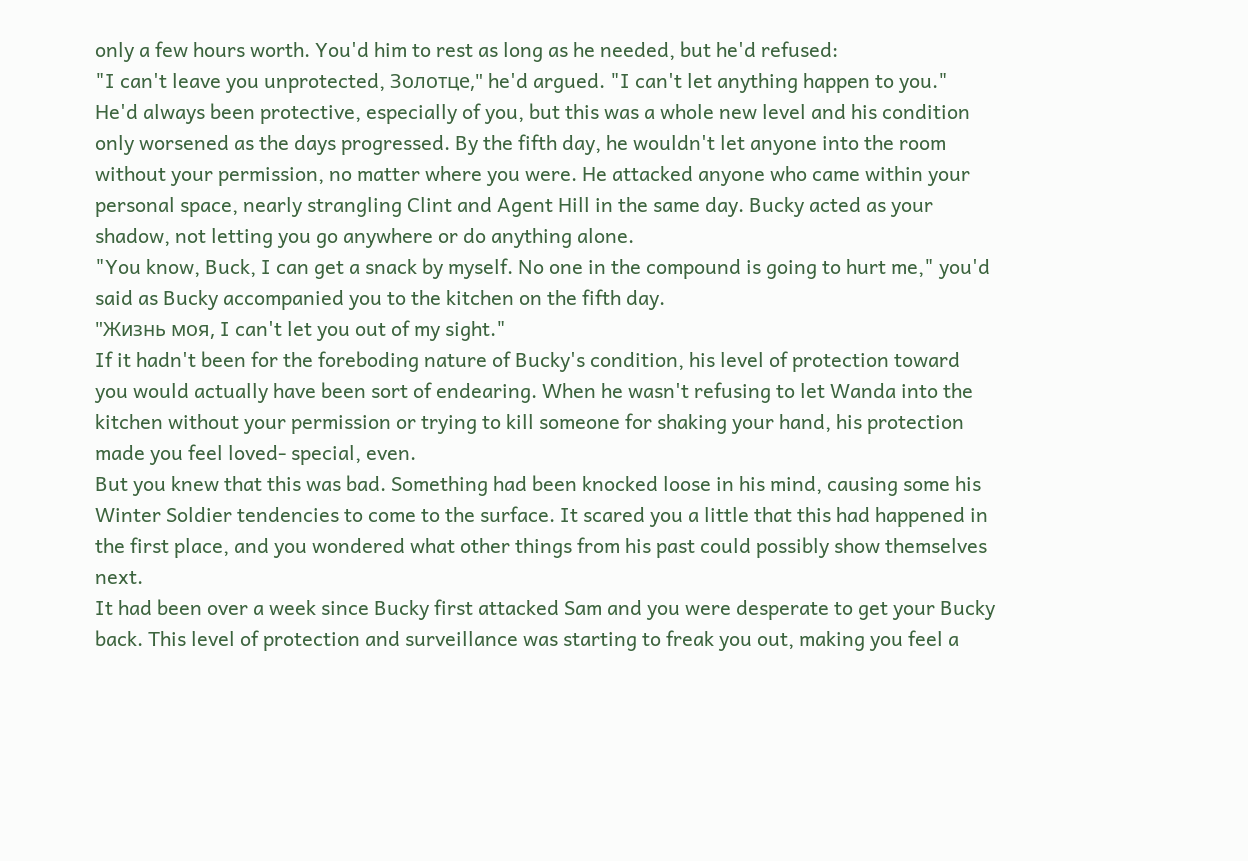only a few hours worth. You'd him to rest as long as he needed, but he'd refused:
"I can't leave you unprotected, Золотце," he'd argued. "I can't let anything happen to you."
He'd always been protective, especially of you, but this was a whole new level and his condition only worsened as the days progressed. By the fifth day, he wouldn't let anyone into the room without your permission, no matter where you were. He attacked anyone who came within your personal space, nearly strangling Clint and Agent Hill in the same day. Bucky acted as your shadow, not letting you go anywhere or do anything alone.
"You know, Buck, I can get a snack by myself. No one in the compound is going to hurt me," you'd said as Bucky accompanied you to the kitchen on the fifth day.
"Жизнь моя, I can't let you out of my sight."
If it hadn't been for the foreboding nature of Bucky's condition, his level of protection toward you would actually have been sort of endearing. When he wasn't refusing to let Wanda into the kitchen without your permission or trying to kill someone for shaking your hand, his protection made you feel loved- special, even.
But you knew that this was bad. Something had been knocked loose in his mind, causing some his Winter Soldier tendencies to come to the surface. It scared you a little that this had happened in the first place, and you wondered what other things from his past could possibly show themselves next.
It had been over a week since Bucky first attacked Sam and you were desperate to get your Bucky back. This level of protection and surveillance was starting to freak you out, making you feel a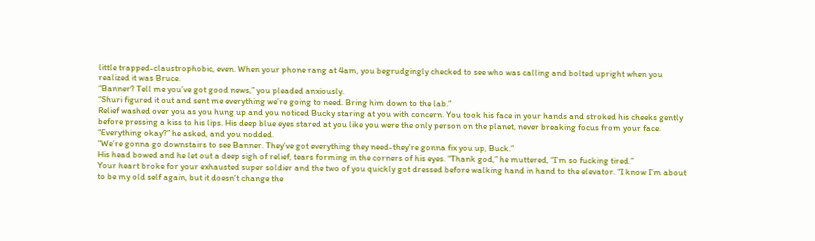little trapped-claustrophobic, even. When your phone rang at 4am, you begrudgingly checked to see who was calling and bolted upright when you realized it was Bruce.
“Banner? Tell me you’ve got good news,” you pleaded anxiously.
“Shuri figured it out and sent me everything we’re going to need. Bring him down to the lab.”
Relief washed over you as you hung up and you noticed Bucky staring at you with concern. You took his face in your hands and stroked his cheeks gently before pressing a kiss to his lips. His deep blue eyes stared at you like you were the only person on the planet, never breaking focus from your face.
“Everything okay?” he asked, and you nodded.
“We’re gonna go downstairs to see Banner. They’ve got everything they need-they’re gonna fix you up, Buck.”
His head bowed and he let out a deep sigh of relief, tears forming in the corners of his eyes. “Thank god,” he muttered, “I’m so fucking tired.”
Your heart broke for your exhausted super soldier and the two of you quickly got dressed before walking hand in hand to the elevator. “I know I’m about to be my old self again, but it doesn’t change the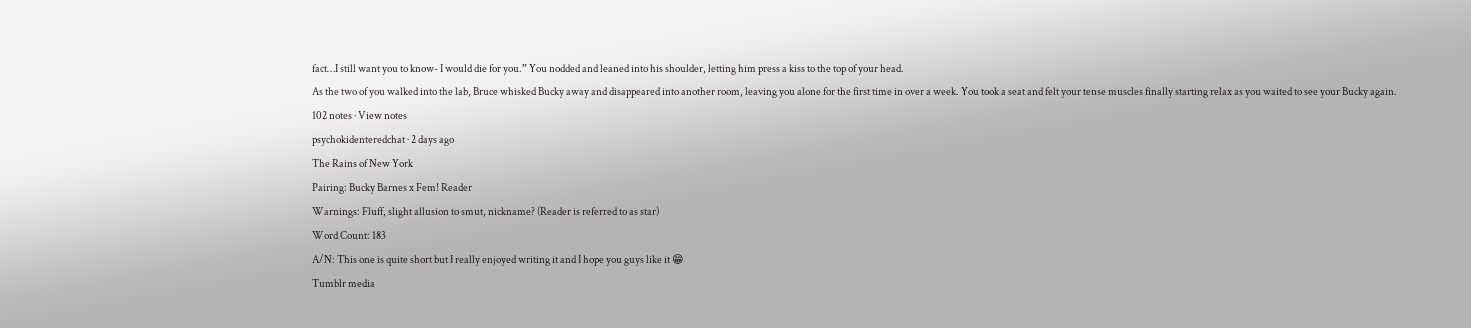fact…I still want you to know- I would die for you.” You nodded and leaned into his shoulder, letting him press a kiss to the top of your head.
As the two of you walked into the lab, Bruce whisked Bucky away and disappeared into another room, leaving you alone for the first time in over a week. You took a seat and felt your tense muscles finally starting relax as you waited to see your Bucky again.
102 notes · View notes
psychokidenteredchat · 2 days ago
The Rains of New York
Pairing: Bucky Barnes x Fem! Reader
Warnings: Fluff, slight allusion to smut, nickname? (Reader is referred to as star)
Word Count: 183
A/N: This one is quite short but I really enjoyed writing it and I hope you guys like it 😁
Tumblr media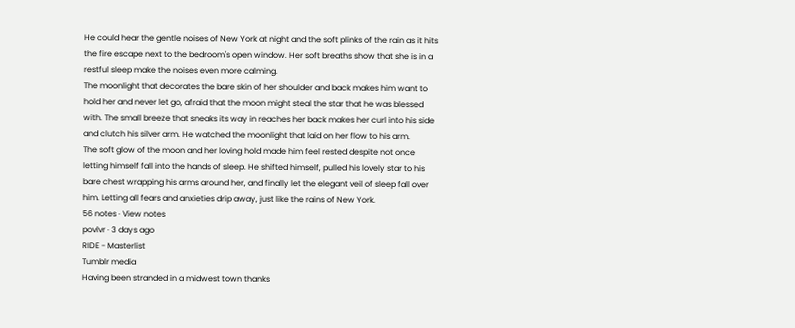He could hear the gentle noises of New York at night and the soft plinks of the rain as it hits the fire escape next to the bedroom's open window. Her soft breaths show that she is in a restful sleep make the noises even more calming.
The moonlight that decorates the bare skin of her shoulder and back makes him want to hold her and never let go, afraid that the moon might steal the star that he was blessed with. The small breeze that sneaks its way in reaches her back makes her curl into his side and clutch his silver arm. He watched the moonlight that laid on her flow to his arm.
The soft glow of the moon and her loving hold made him feel rested despite not once letting himself fall into the hands of sleep. He shifted himself, pulled his lovely star to his bare chest wrapping his arms around her, and finally let the elegant veil of sleep fall over him. Letting all fears and anxieties drip away, just like the rains of New York.
56 notes · View notes
povlvr · 3 days ago
RIDE - Masterlist
Tumblr media
Having been stranded in a midwest town thanks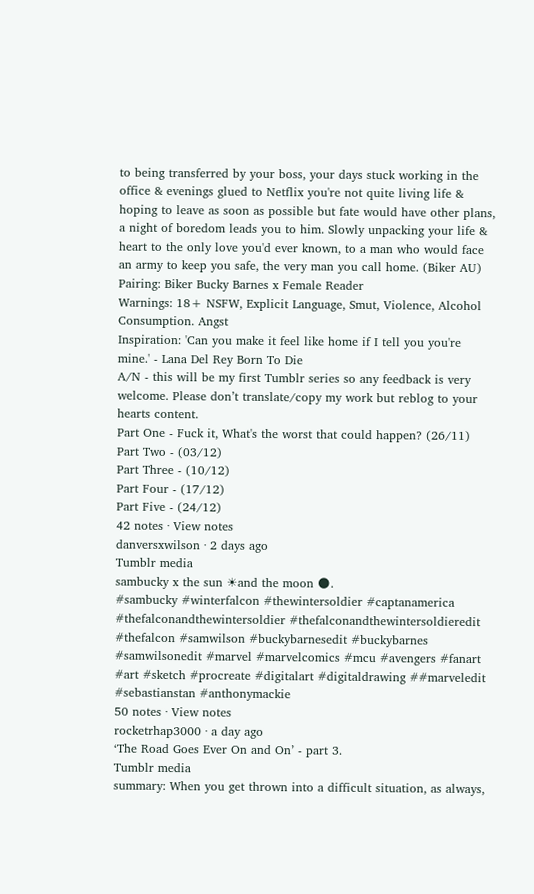to being transferred by your boss, your days stuck working in the office & evenings glued to Netflix you're not quite living life & hoping to leave as soon as possible but fate would have other plans, a night of boredom leads you to him. Slowly unpacking your life & heart to the only love you'd ever known, to a man who would face an army to keep you safe, the very man you call home. (Biker AU)
Pairing: Biker Bucky Barnes x Female Reader
Warnings: 18+ NSFW, Explicit Language, Smut, Violence, Alcohol Consumption. Angst
Inspiration: 'Can you make it feel like home if I tell you you're mine.' - Lana Del Rey Born To Die
A/N - this will be my first Tumblr series so any feedback is very welcome. Please don’t translate/copy my work but reblog to your hearts content.
Part One - Fuck it, What's the worst that could happen? (26/11)
Part Two - (03/12)
Part Three - (10/12)
Part Four - (17/12)
Part Five - (24/12)
42 notes · View notes
danversxwilson · 2 days ago
Tumblr media
sambucky x the sun ☀and the moon 🌑.
#sambucky #winterfalcon #thewintersoldier #captanamerica #thefalconandthewintersoldier #thefalconandthewintersoldieredit #thefalcon #samwilson #buckybarnesedit #buckybarnes #samwilsonedit #marvel #marvelcomics #mcu #avengers #fanart #art #sketch #procreate #digitalart #digitaldrawing ##marveledit #sebastianstan #anthonymackie
50 notes · View notes
rocketrhap3000 · a day ago
‘The Road Goes Ever On and On’ - part 3.
Tumblr media
summary: When you get thrown into a difficult situation, as always,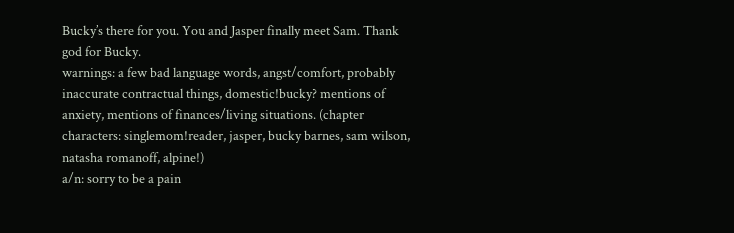Bucky’s there for you. You and Jasper finally meet Sam. Thank god for Bucky.
warnings: a few bad language words, angst/comfort, probably inaccurate contractual things, domestic!bucky? mentions of anxiety, mentions of finances/living situations. (chapter characters: singlemom!reader, jasper, bucky barnes, sam wilson, natasha romanoff, alpine!)
a/n: sorry to be a pain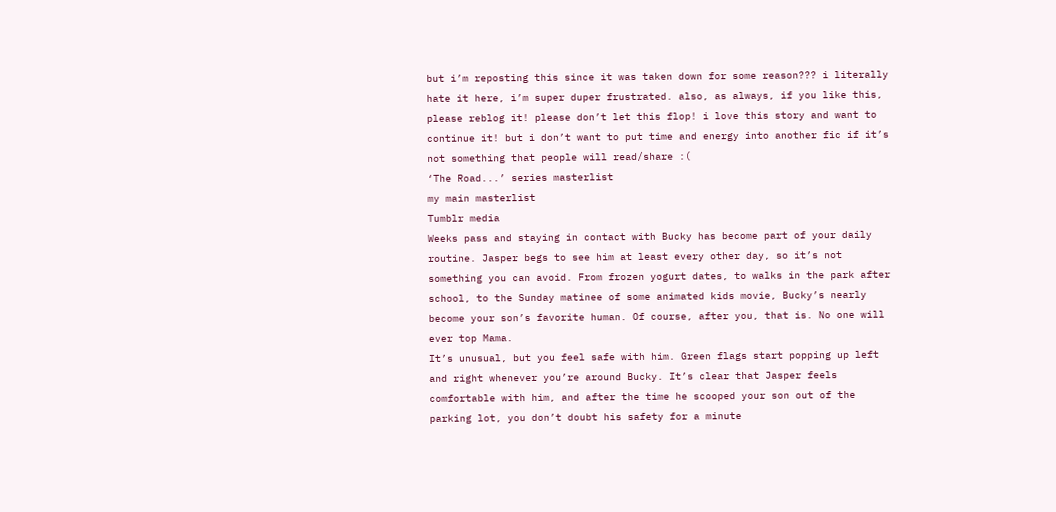but i’m reposting this since it was taken down for some reason??? i literally hate it here, i’m super duper frustrated. also, as always, if you like this, please reblog it! please don’t let this flop! i love this story and want to continue it! but i don’t want to put time and energy into another fic if it’s not something that people will read/share :(
‘The Road...’ series masterlist
my main masterlist
Tumblr media
Weeks pass and staying in contact with Bucky has become part of your daily routine. Jasper begs to see him at least every other day, so it’s not something you can avoid. From frozen yogurt dates, to walks in the park after school, to the Sunday matinee of some animated kids movie, Bucky’s nearly become your son’s favorite human. Of course, after you, that is. No one will ever top Mama.
It’s unusual, but you feel safe with him. Green flags start popping up left and right whenever you’re around Bucky. It’s clear that Jasper feels comfortable with him, and after the time he scooped your son out of the parking lot, you don’t doubt his safety for a minute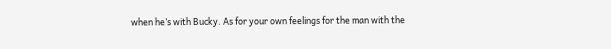when he’s with Bucky. As for your own feelings for the man with the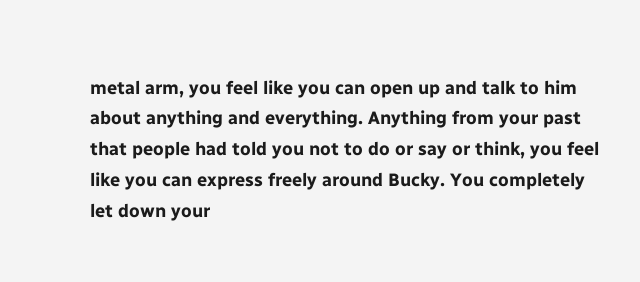metal arm, you feel like you can open up and talk to him about anything and everything. Anything from your past that people had told you not to do or say or think, you feel like you can express freely around Bucky. You completely let down your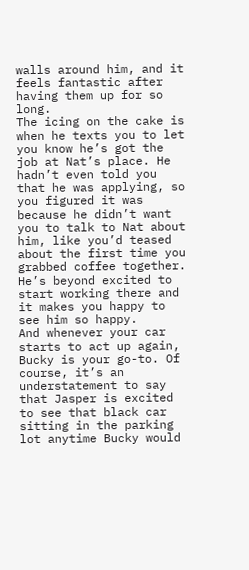walls around him, and it feels fantastic after having them up for so long.
The icing on the cake is when he texts you to let you know he’s got the job at Nat’s place. He hadn’t even told you that he was applying, so you figured it was because he didn’t want you to talk to Nat about him, like you’d teased about the first time you grabbed coffee together. He’s beyond excited to start working there and it makes you happy to see him so happy.
And whenever your car starts to act up again, Bucky is your go-to. Of course, it’s an understatement to say that Jasper is excited to see that black car sitting in the parking lot anytime Bucky would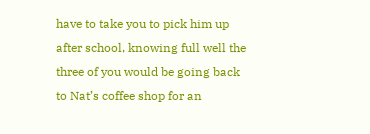have to take you to pick him up after school, knowing full well the three of you would be going back to Nat’s coffee shop for an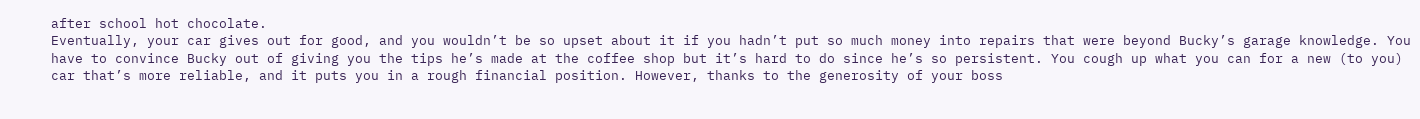after school hot chocolate.
Eventually, your car gives out for good, and you wouldn’t be so upset about it if you hadn’t put so much money into repairs that were beyond Bucky’s garage knowledge. You have to convince Bucky out of giving you the tips he’s made at the coffee shop but it’s hard to do since he’s so persistent. You cough up what you can for a new (to you) car that’s more reliable, and it puts you in a rough financial position. However, thanks to the generosity of your boss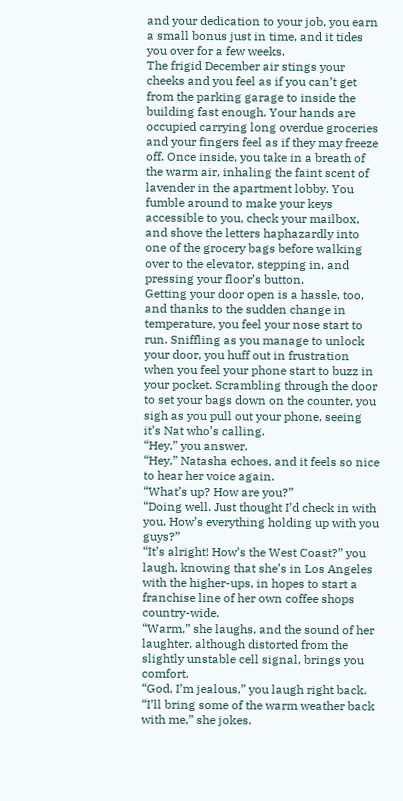and your dedication to your job, you earn a small bonus just in time, and it tides you over for a few weeks.
The frigid December air stings your cheeks and you feel as if you can’t get from the parking garage to inside the building fast enough. Your hands are occupied carrying long overdue groceries and your fingers feel as if they may freeze off. Once inside, you take in a breath of the warm air, inhaling the faint scent of lavender in the apartment lobby. You fumble around to make your keys accessible to you, check your mailbox, and shove the letters haphazardly into one of the grocery bags before walking over to the elevator, stepping in, and pressing your floor’s button.
Getting your door open is a hassle, too, and thanks to the sudden change in temperature, you feel your nose start to run. Sniffling as you manage to unlock your door, you huff out in frustration when you feel your phone start to buzz in your pocket. Scrambling through the door to set your bags down on the counter, you sigh as you pull out your phone, seeing it’s Nat who’s calling.
“Hey,” you answer.
“Hey,” Natasha echoes, and it feels so nice to hear her voice again.
“What’s up? How are you?”
“Doing well. Just thought I’d check in with you. How’s everything holding up with you guys?”
“It’s alright! How’s the West Coast?” you laugh, knowing that she’s in Los Angeles with the higher-ups, in hopes to start a franchise line of her own coffee shops country-wide.
“Warm,” she laughs, and the sound of her laughter, although distorted from the slightly unstable cell signal, brings you comfort.
“God, I’m jealous,” you laugh right back.
“I’ll bring some of the warm weather back with me,” she jokes.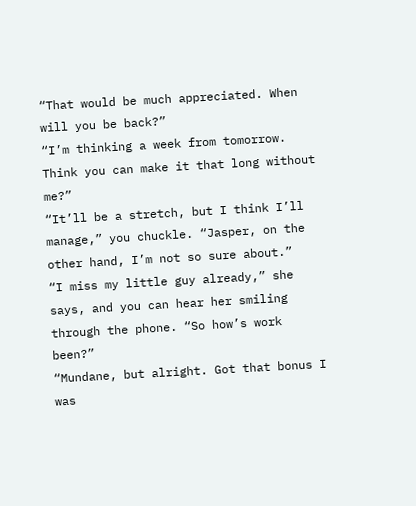“That would be much appreciated. When will you be back?”
“I’m thinking a week from tomorrow. Think you can make it that long without me?”
“It’ll be a stretch, but I think I’ll manage,” you chuckle. “Jasper, on the other hand, I’m not so sure about.”
“I miss my little guy already,” she says, and you can hear her smiling through the phone. “So how’s work been?”
“Mundane, but alright. Got that bonus I was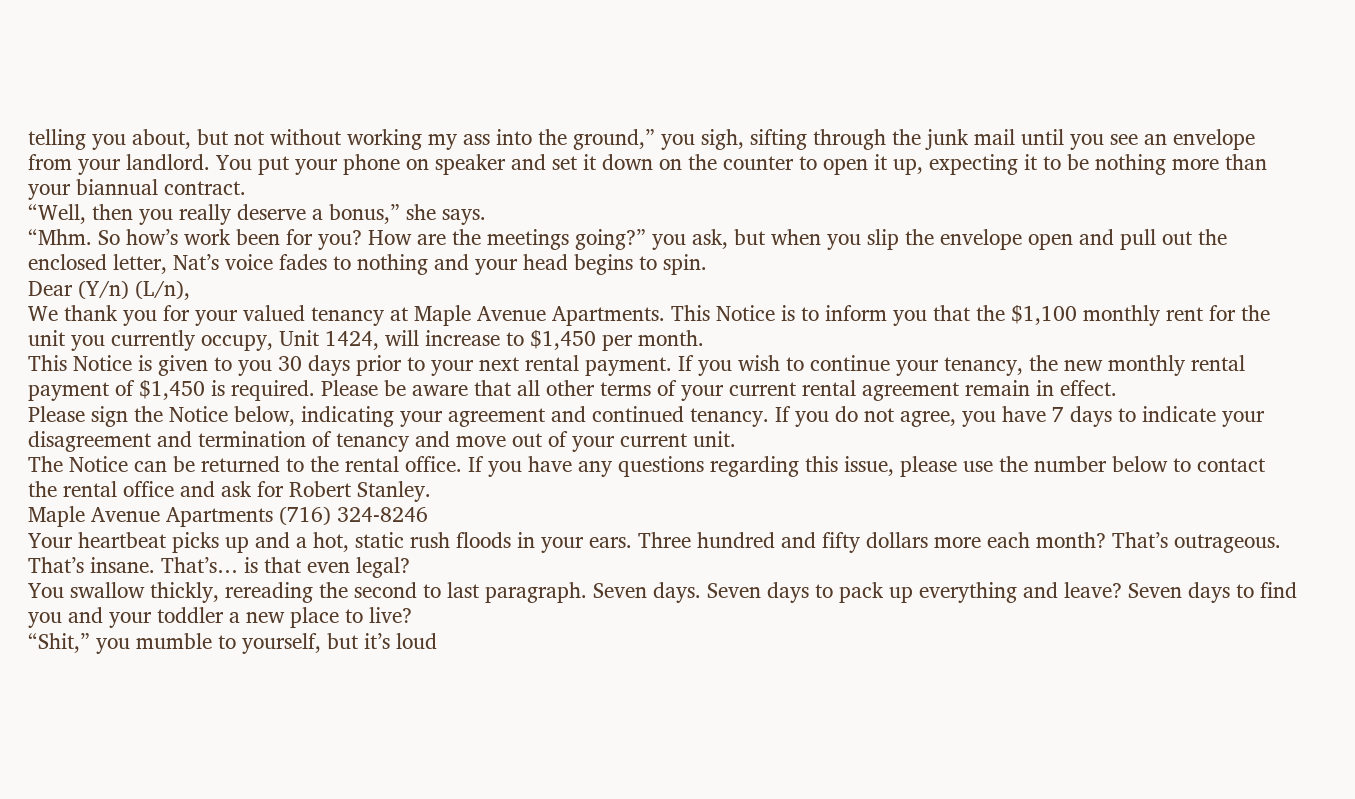telling you about, but not without working my ass into the ground,” you sigh, sifting through the junk mail until you see an envelope from your landlord. You put your phone on speaker and set it down on the counter to open it up, expecting it to be nothing more than your biannual contract.
“Well, then you really deserve a bonus,” she says.
“Mhm. So how’s work been for you? How are the meetings going?” you ask, but when you slip the envelope open and pull out the enclosed letter, Nat’s voice fades to nothing and your head begins to spin.
Dear (Y/n) (L/n),
We thank you for your valued tenancy at Maple Avenue Apartments. This Notice is to inform you that the $1,100 monthly rent for the unit you currently occupy, Unit 1424, will increase to $1,450 per month.
This Notice is given to you 30 days prior to your next rental payment. If you wish to continue your tenancy, the new monthly rental payment of $1,450 is required. Please be aware that all other terms of your current rental agreement remain in effect.
Please sign the Notice below, indicating your agreement and continued tenancy. If you do not agree, you have 7 days to indicate your disagreement and termination of tenancy and move out of your current unit.
The Notice can be returned to the rental office. If you have any questions regarding this issue, please use the number below to contact the rental office and ask for Robert Stanley.
Maple Avenue Apartments (716) 324-8246
Your heartbeat picks up and a hot, static rush floods in your ears. Three hundred and fifty dollars more each month? That’s outrageous. That’s insane. That’s… is that even legal?
You swallow thickly, rereading the second to last paragraph. Seven days. Seven days to pack up everything and leave? Seven days to find you and your toddler a new place to live?
“Shit,” you mumble to yourself, but it’s loud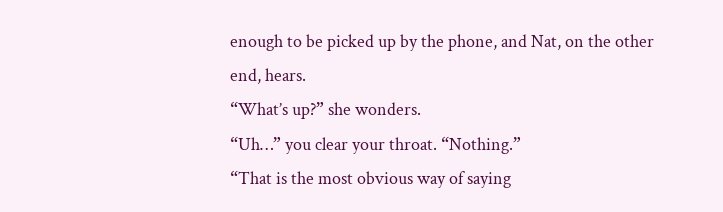enough to be picked up by the phone, and Nat, on the other end, hears.
“What’s up?” she wonders.
“Uh…” you clear your throat. “Nothing.”
“That is the most obvious way of saying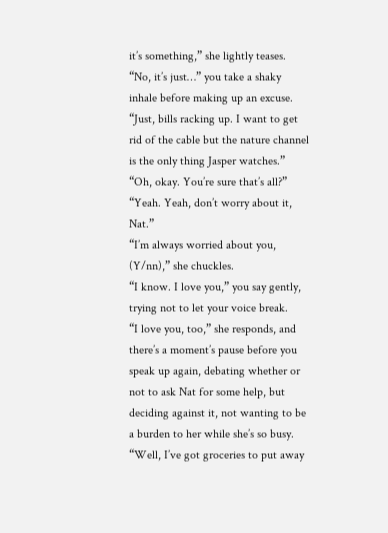it’s something,” she lightly teases.
“No, it’s just…” you take a shaky inhale before making up an excuse. “Just, bills racking up. I want to get rid of the cable but the nature channel is the only thing Jasper watches.”
“Oh, okay. You’re sure that’s all?”
“Yeah. Yeah, don’t worry about it, Nat.”
“I’m always worried about you, (Y/nn),” she chuckles.
“I know. I love you,” you say gently, trying not to let your voice break.
“I love you, too,” she responds, and there’s a moment’s pause before you speak up again, debating whether or not to ask Nat for some help, but deciding against it, not wanting to be a burden to her while she’s so busy.
“Well, I’ve got groceries to put away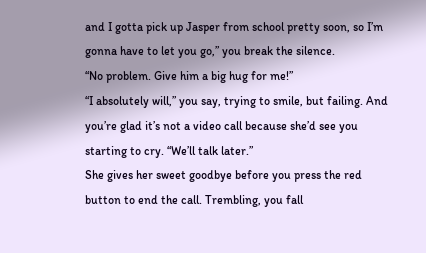and I gotta pick up Jasper from school pretty soon, so I’m gonna have to let you go,” you break the silence.
“No problem. Give him a big hug for me!”
“I absolutely will,” you say, trying to smile, but failing. And you’re glad it’s not a video call because she’d see you starting to cry. “We’ll talk later.”
She gives her sweet goodbye before you press the red button to end the call. Trembling, you fall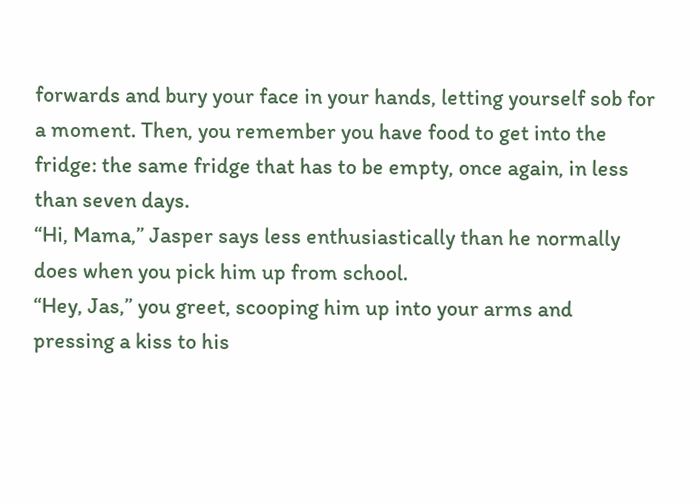forwards and bury your face in your hands, letting yourself sob for a moment. Then, you remember you have food to get into the fridge: the same fridge that has to be empty, once again, in less than seven days.
“Hi, Mama,” Jasper says less enthusiastically than he normally does when you pick him up from school.
“Hey, Jas,” you greet, scooping him up into your arms and pressing a kiss to his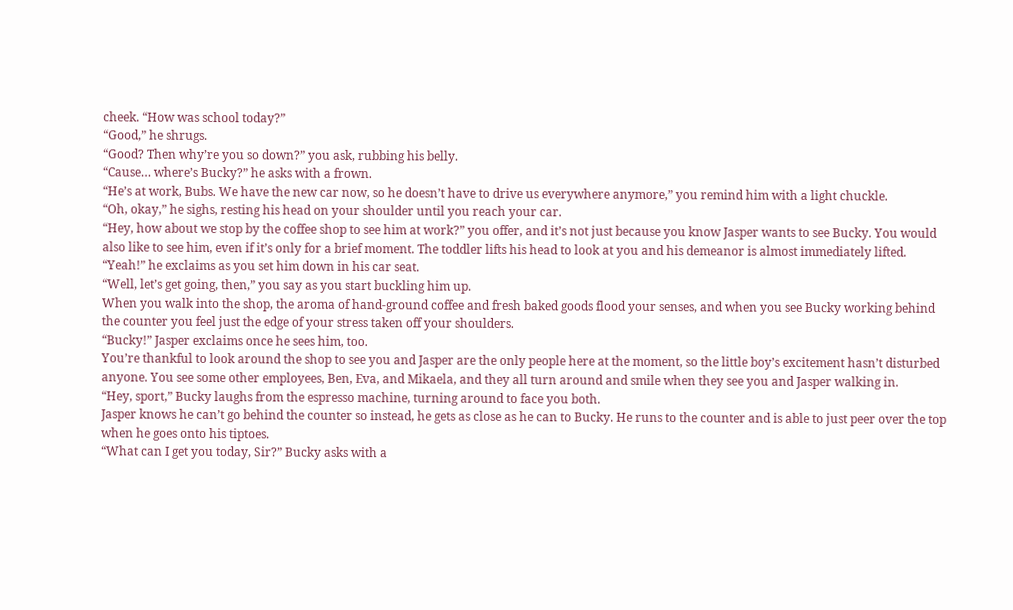cheek. “How was school today?”
“Good,” he shrugs.
“Good? Then why’re you so down?” you ask, rubbing his belly.
“Cause… where’s Bucky?” he asks with a frown.
“He’s at work, Bubs. We have the new car now, so he doesn’t have to drive us everywhere anymore,” you remind him with a light chuckle.
“Oh, okay,” he sighs, resting his head on your shoulder until you reach your car.
“Hey, how about we stop by the coffee shop to see him at work?” you offer, and it’s not just because you know Jasper wants to see Bucky. You would also like to see him, even if it’s only for a brief moment. The toddler lifts his head to look at you and his demeanor is almost immediately lifted.
“Yeah!” he exclaims as you set him down in his car seat.
“Well, let’s get going, then,” you say as you start buckling him up.
When you walk into the shop, the aroma of hand-ground coffee and fresh baked goods flood your senses, and when you see Bucky working behind the counter you feel just the edge of your stress taken off your shoulders.
“Bucky!” Jasper exclaims once he sees him, too.
You’re thankful to look around the shop to see you and Jasper are the only people here at the moment, so the little boy’s excitement hasn’t disturbed anyone. You see some other employees, Ben, Eva, and Mikaela, and they all turn around and smile when they see you and Jasper walking in.
“Hey, sport,” Bucky laughs from the espresso machine, turning around to face you both.
Jasper knows he can’t go behind the counter so instead, he gets as close as he can to Bucky. He runs to the counter and is able to just peer over the top when he goes onto his tiptoes.
“What can I get you today, Sir?” Bucky asks with a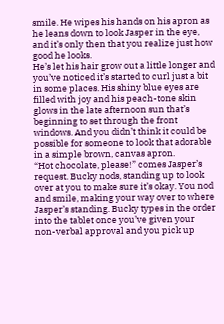smile. He wipes his hands on his apron as he leans down to look Jasper in the eye, and it’s only then that you realize just how good he looks.
He’s let his hair grow out a little longer and you’ve noticed it’s started to curl just a bit in some places. His shiny blue eyes are filled with joy and his peach-tone skin glows in the late afternoon sun that’s beginning to set through the front windows. And you didn’t think it could be possible for someone to look that adorable in a simple brown, canvas apron.
“Hot chocolate, please!” comes Jasper’s request. Bucky nods, standing up to look over at you to make sure it’s okay. You nod and smile, making your way over to where Jasper’s standing. Bucky types in the order into the tablet once you’ve given your non-verbal approval and you pick up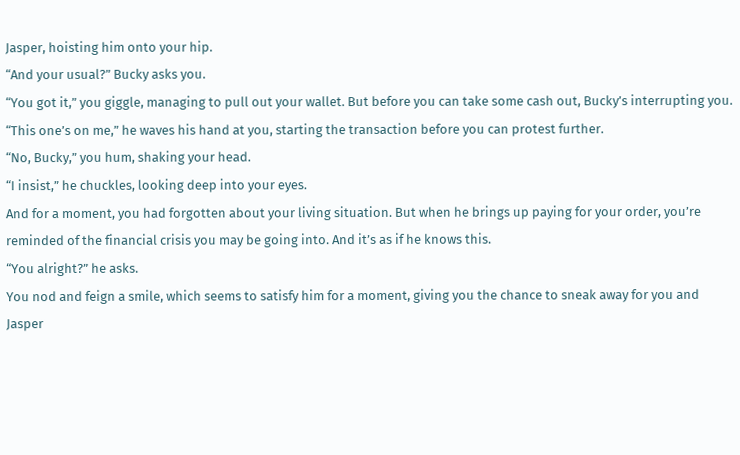Jasper, hoisting him onto your hip.
“And your usual?” Bucky asks you.
“You got it,” you giggle, managing to pull out your wallet. But before you can take some cash out, Bucky’s interrupting you.
“This one’s on me,” he waves his hand at you, starting the transaction before you can protest further.
“No, Bucky,” you hum, shaking your head.
“I insist,” he chuckles, looking deep into your eyes.
And for a moment, you had forgotten about your living situation. But when he brings up paying for your order, you’re reminded of the financial crisis you may be going into. And it’s as if he knows this.
“You alright?” he asks.
You nod and feign a smile, which seems to satisfy him for a moment, giving you the chance to sneak away for you and Jasper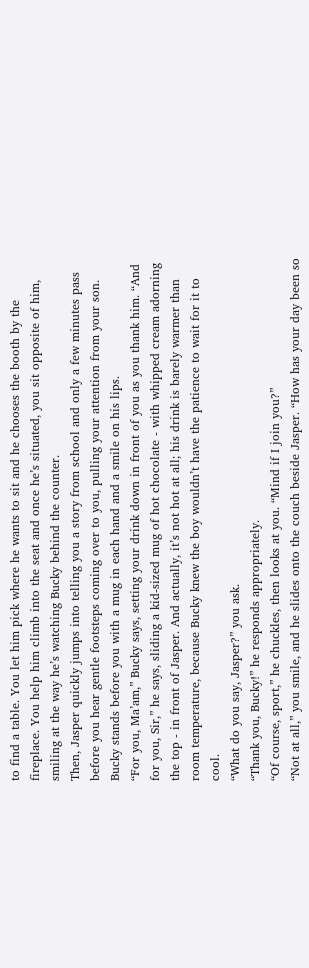to find a table. You let him pick where he wants to sit and he chooses the booth by the fireplace. You help him climb into the seat and once he’s situated, you sit opposite of him, smiling at the way he’s watching Bucky behind the counter.
Then, Jasper quickly jumps into telling you a story from school and only a few minutes pass before you hear gentle footsteps coming over to you, pulling your attention from your son. Bucky stands before you with a mug in each hand and a smile on his lips.
“For you, Ma’am,” Bucky says, setting your drink down in front of you as you thank him. “And for you, Sir,” he says, sliding a kid-sized mug of hot chocolate - with whipped cream adorning the top - in front of Jasper. And actually, it’s not hot at all; his drink is barely warmer than room temperature, because Bucky knew the boy wouldn’t have the patience to wait for it to cool.
“What do you say, Jasper?” you ask.
“Thank you, Bucky!” he responds appropriately.
“Of course, sport,” he chuckles, then looks at you. “Mind if I join you?”
“Not at all,” you smile, and he slides onto the couch beside Jasper. “How has your day been so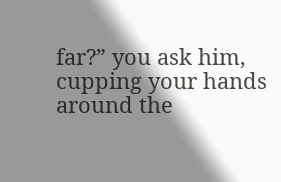far?” you ask him, cupping your hands around the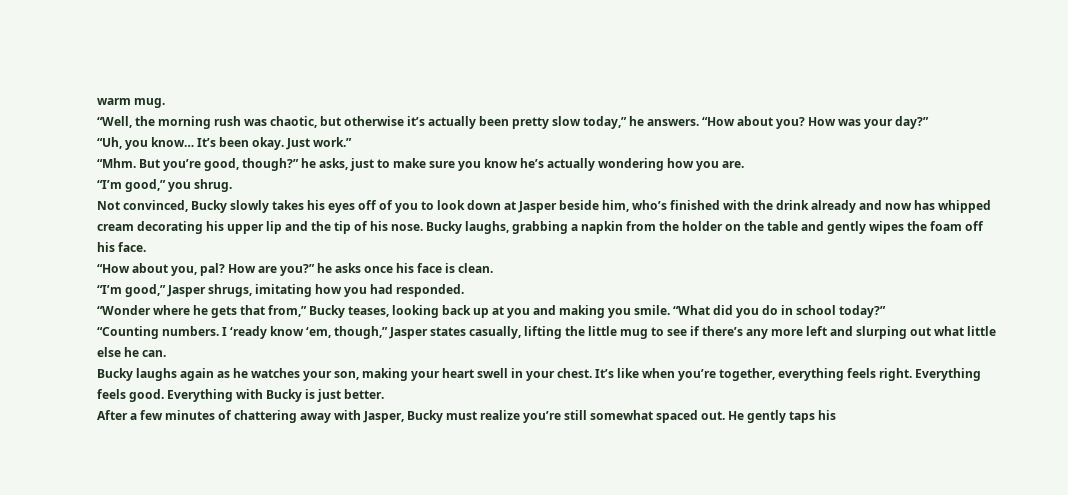warm mug.
“Well, the morning rush was chaotic, but otherwise it’s actually been pretty slow today,” he answers. “How about you? How was your day?”
“Uh, you know… It’s been okay. Just work.”
“Mhm. But you’re good, though?” he asks, just to make sure you know he’s actually wondering how you are.
“I’m good,” you shrug.
Not convinced, Bucky slowly takes his eyes off of you to look down at Jasper beside him, who’s finished with the drink already and now has whipped cream decorating his upper lip and the tip of his nose. Bucky laughs, grabbing a napkin from the holder on the table and gently wipes the foam off his face.
“How about you, pal? How are you?” he asks once his face is clean.
“I’m good,” Jasper shrugs, imitating how you had responded.
“Wonder where he gets that from,” Bucky teases, looking back up at you and making you smile. “What did you do in school today?”
“Counting numbers. I ‘ready know ‘em, though,” Jasper states casually, lifting the little mug to see if there’s any more left and slurping out what little else he can.
Bucky laughs again as he watches your son, making your heart swell in your chest. It’s like when you’re together, everything feels right. Everything feels good. Everything with Bucky is just better.
After a few minutes of chattering away with Jasper, Bucky must realize you’re still somewhat spaced out. He gently taps his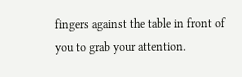fingers against the table in front of you to grab your attention.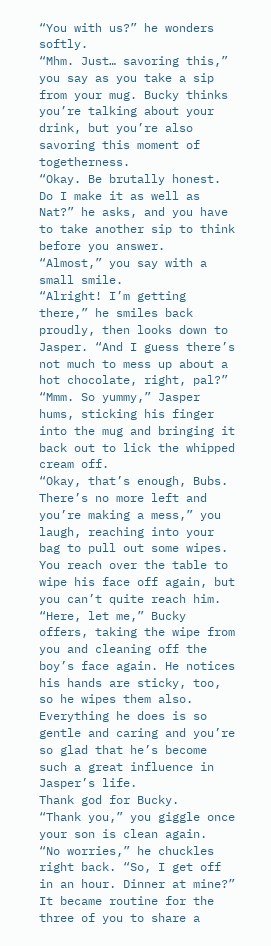“You with us?” he wonders softly.
“Mhm. Just… savoring this,” you say as you take a sip from your mug. Bucky thinks you’re talking about your drink, but you’re also savoring this moment of togetherness.
“Okay. Be brutally honest. Do I make it as well as Nat?” he asks, and you have to take another sip to think before you answer.
“Almost,” you say with a small smile.
“Alright! I’m getting there,” he smiles back proudly, then looks down to Jasper. “And I guess there’s not much to mess up about a hot chocolate, right, pal?”
“Mmm. So yummy,” Jasper hums, sticking his finger into the mug and bringing it back out to lick the whipped cream off.
“Okay, that’s enough, Bubs. There’s no more left and you’re making a mess,” you laugh, reaching into your bag to pull out some wipes. You reach over the table to wipe his face off again, but you can’t quite reach him.
“Here, let me,” Bucky offers, taking the wipe from you and cleaning off the boy’s face again. He notices his hands are sticky, too, so he wipes them also. Everything he does is so gentle and caring and you’re so glad that he’s become such a great influence in Jasper’s life.
Thank god for Bucky.
“Thank you,” you giggle once your son is clean again.
“No worries,” he chuckles right back. “So, I get off in an hour. Dinner at mine?”
It became routine for the three of you to share a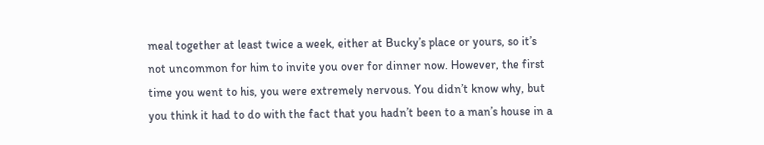meal together at least twice a week, either at Bucky’s place or yours, so it’s not uncommon for him to invite you over for dinner now. However, the first time you went to his, you were extremely nervous. You didn’t know why, but you think it had to do with the fact that you hadn’t been to a man’s house in a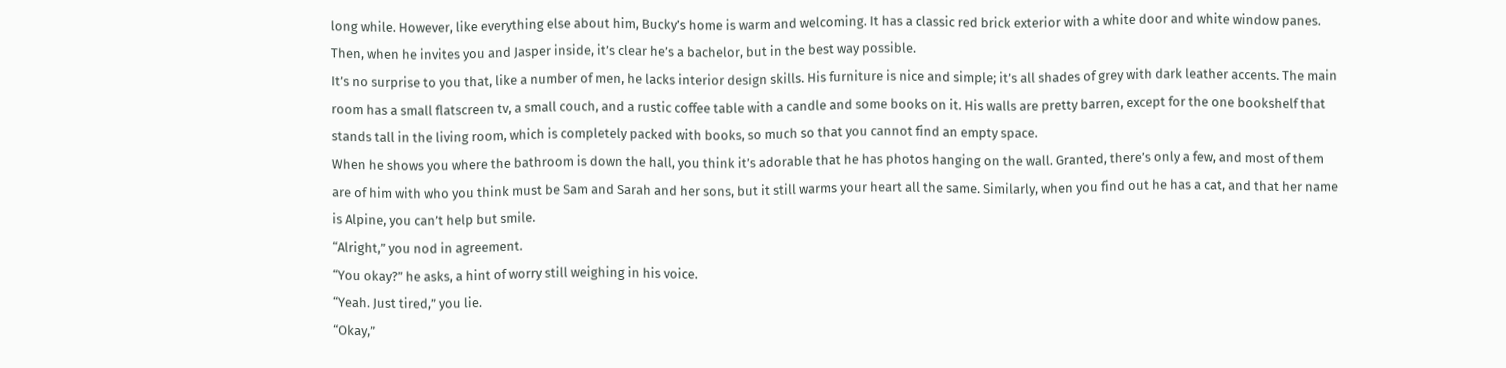long while. However, like everything else about him, Bucky’s home is warm and welcoming. It has a classic red brick exterior with a white door and white window panes. Then, when he invites you and Jasper inside, it’s clear he’s a bachelor, but in the best way possible.
It’s no surprise to you that, like a number of men, he lacks interior design skills. His furniture is nice and simple; it’s all shades of grey with dark leather accents. The main room has a small flatscreen tv, a small couch, and a rustic coffee table with a candle and some books on it. His walls are pretty barren, except for the one bookshelf that stands tall in the living room, which is completely packed with books, so much so that you cannot find an empty space.
When he shows you where the bathroom is down the hall, you think it’s adorable that he has photos hanging on the wall. Granted, there’s only a few, and most of them are of him with who you think must be Sam and Sarah and her sons, but it still warms your heart all the same. Similarly, when you find out he has a cat, and that her name is Alpine, you can’t help but smile.
“Alright,” you nod in agreement.
“You okay?” he asks, a hint of worry still weighing in his voice.
“Yeah. Just tired,” you lie.
“Okay,”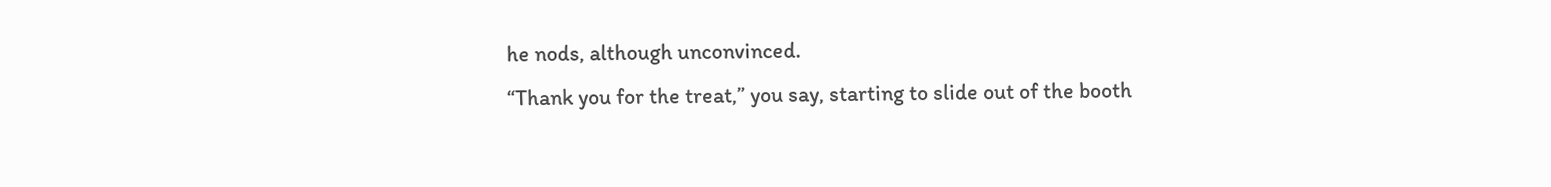he nods, although unconvinced.
“Thank you for the treat,” you say, starting to slide out of the booth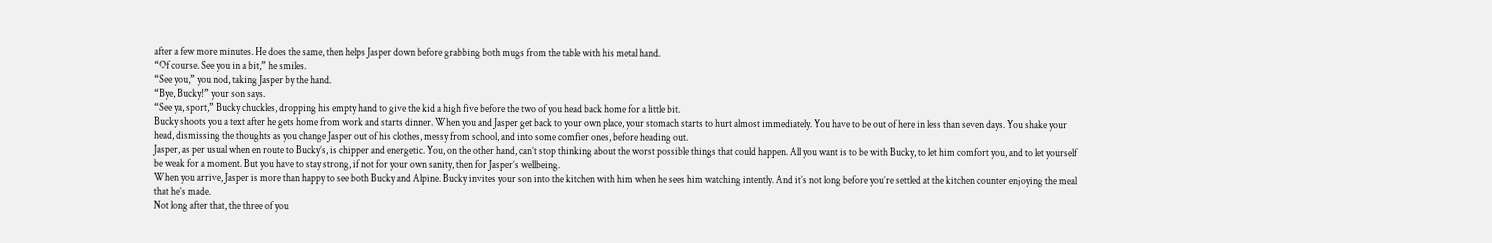after a few more minutes. He does the same, then helps Jasper down before grabbing both mugs from the table with his metal hand.
“Of course. See you in a bit,” he smiles.
“See you,” you nod, taking Jasper by the hand.
“Bye, Bucky!” your son says.
“See ya, sport,” Bucky chuckles, dropping his empty hand to give the kid a high five before the two of you head back home for a little bit.
Bucky shoots you a text after he gets home from work and starts dinner. When you and Jasper get back to your own place, your stomach starts to hurt almost immediately. You have to be out of here in less than seven days. You shake your head, dismissing the thoughts as you change Jasper out of his clothes, messy from school, and into some comfier ones, before heading out.
Jasper, as per usual when en route to Bucky’s, is chipper and energetic. You, on the other hand, can’t stop thinking about the worst possible things that could happen. All you want is to be with Bucky, to let him comfort you, and to let yourself be weak for a moment. But you have to stay strong, if not for your own sanity, then for Jasper’s wellbeing.
When you arrive, Jasper is more than happy to see both Bucky and Alpine. Bucky invites your son into the kitchen with him when he sees him watching intently. And it’s not long before you’re settled at the kitchen counter enjoying the meal that he’s made.
Not long after that, the three of you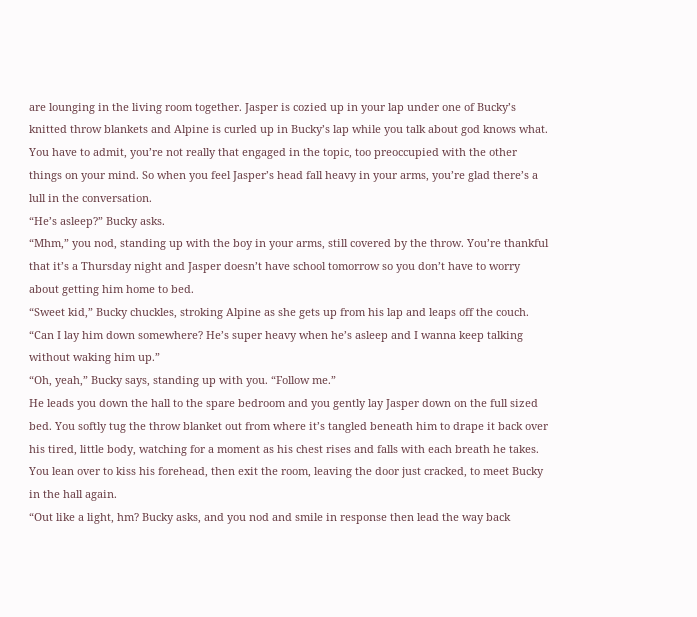are lounging in the living room together. Jasper is cozied up in your lap under one of Bucky’s knitted throw blankets and Alpine is curled up in Bucky’s lap while you talk about god knows what. You have to admit, you’re not really that engaged in the topic, too preoccupied with the other things on your mind. So when you feel Jasper’s head fall heavy in your arms, you’re glad there’s a lull in the conversation.
“He’s asleep?” Bucky asks.
“Mhm,” you nod, standing up with the boy in your arms, still covered by the throw. You’re thankful that it’s a Thursday night and Jasper doesn’t have school tomorrow so you don’t have to worry about getting him home to bed.
“Sweet kid,” Bucky chuckles, stroking Alpine as she gets up from his lap and leaps off the couch.
“Can I lay him down somewhere? He’s super heavy when he’s asleep and I wanna keep talking without waking him up.”
“Oh, yeah,” Bucky says, standing up with you. “Follow me.”
He leads you down the hall to the spare bedroom and you gently lay Jasper down on the full sized bed. You softly tug the throw blanket out from where it’s tangled beneath him to drape it back over his tired, little body, watching for a moment as his chest rises and falls with each breath he takes. You lean over to kiss his forehead, then exit the room, leaving the door just cracked, to meet Bucky in the hall again.
“Out like a light, hm? Bucky asks, and you nod and smile in response then lead the way back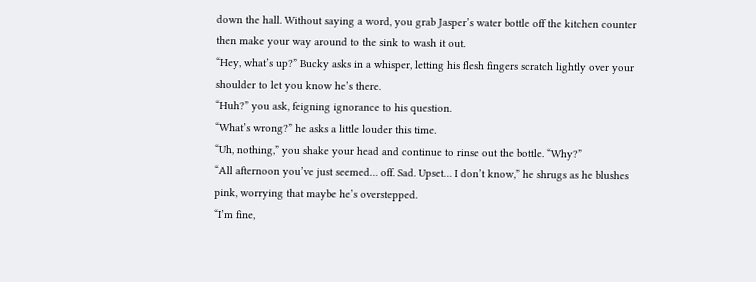down the hall. Without saying a word, you grab Jasper’s water bottle off the kitchen counter then make your way around to the sink to wash it out.
“Hey, what’s up?” Bucky asks in a whisper, letting his flesh fingers scratch lightly over your shoulder to let you know he’s there.
“Huh?” you ask, feigning ignorance to his question.
“What’s wrong?” he asks a little louder this time.
“Uh, nothing,” you shake your head and continue to rinse out the bottle. “Why?”
“All afternoon you’ve just seemed… off. Sad. Upset… I don’t know,” he shrugs as he blushes pink, worrying that maybe he’s overstepped.
“I’m fine,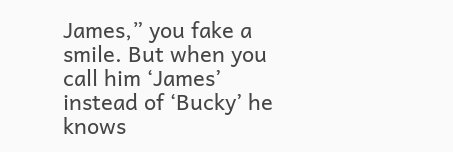James,” you fake a smile. But when you call him ‘James’ instead of ‘Bucky’ he knows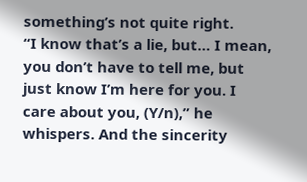something’s not quite right.
“I know that’s a lie, but… I mean, you don’t have to tell me, but just know I’m here for you. I care about you, (Y/n),” he whispers. And the sincerity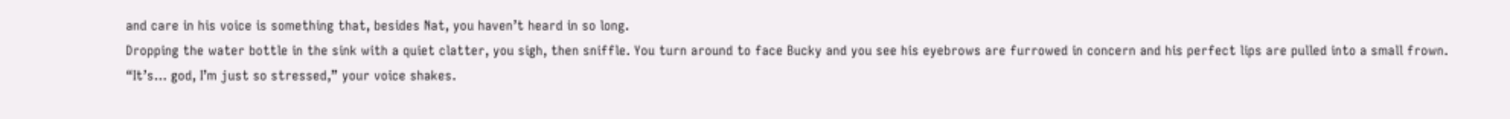and care in his voice is something that, besides Nat, you haven’t heard in so long.
Dropping the water bottle in the sink with a quiet clatter, you sigh, then sniffle. You turn around to face Bucky and you see his eyebrows are furrowed in concern and his perfect lips are pulled into a small frown.
“It’s… god, I’m just so stressed,” your voice shakes.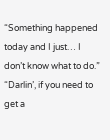“Something happened today and I just… I don’t know what to do.”
“Darlin’, if you need to get a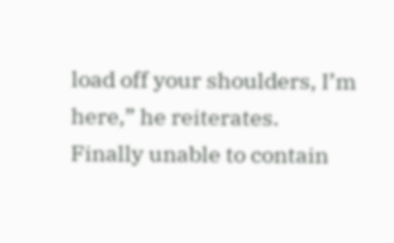load off your shoulders, I’m here,” he reiterates.
Finally unable to contain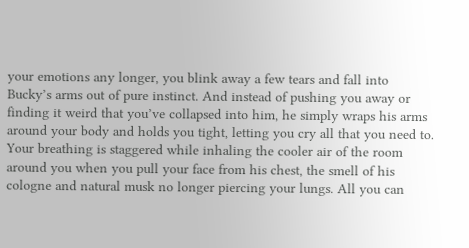your emotions any longer, you blink away a few tears and fall into Bucky’s arms out of pure instinct. And instead of pushing you away or finding it weird that you’ve collapsed into him, he simply wraps his arms around your body and holds you tight, letting you cry all that you need to.
Your breathing is staggered while inhaling the cooler air of the room around you when you pull your face from his chest, the smell of his cologne and natural musk no longer piercing your lungs. All you can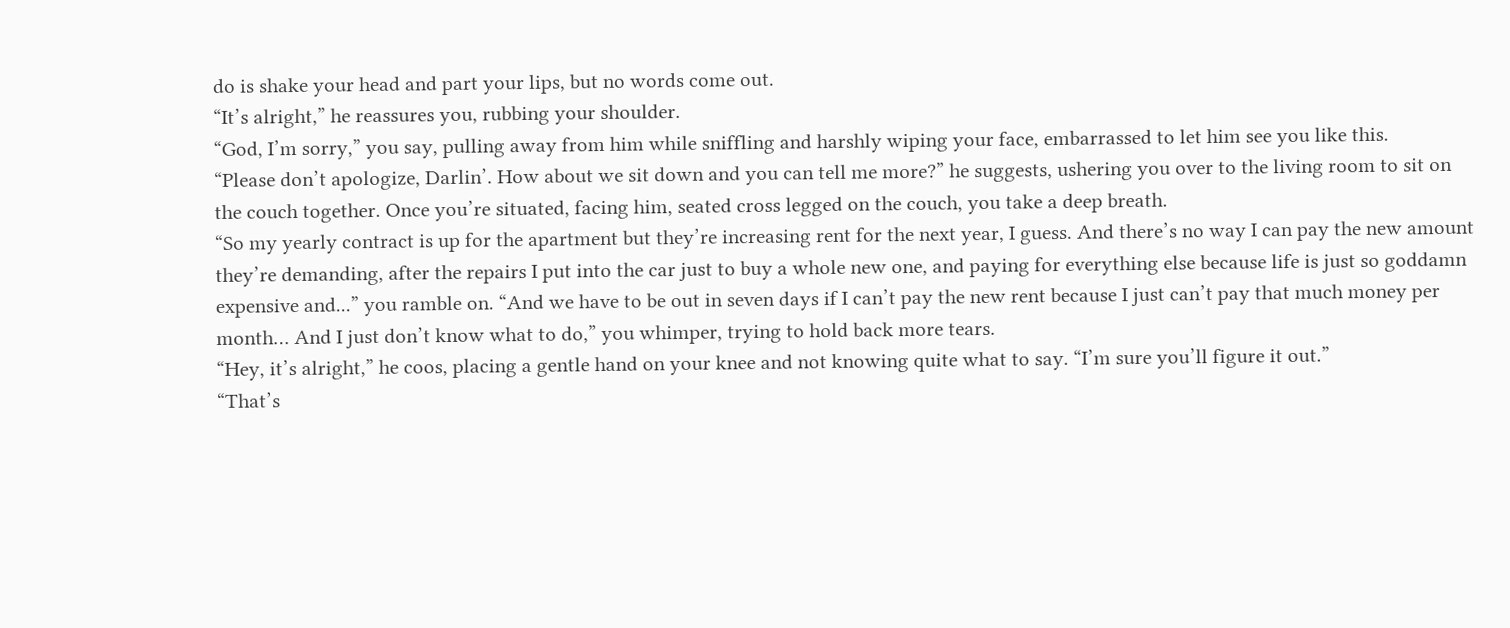do is shake your head and part your lips, but no words come out.
“It’s alright,” he reassures you, rubbing your shoulder.
“God, I’m sorry,” you say, pulling away from him while sniffling and harshly wiping your face, embarrassed to let him see you like this.
“Please don’t apologize, Darlin’. How about we sit down and you can tell me more?” he suggests, ushering you over to the living room to sit on the couch together. Once you’re situated, facing him, seated cross legged on the couch, you take a deep breath.
“So my yearly contract is up for the apartment but they’re increasing rent for the next year, I guess. And there’s no way I can pay the new amount they’re demanding, after the repairs I put into the car just to buy a whole new one, and paying for everything else because life is just so goddamn expensive and...” you ramble on. “And we have to be out in seven days if I can’t pay the new rent because I just can’t pay that much money per month… And I just don’t know what to do,” you whimper, trying to hold back more tears.
“Hey, it’s alright,” he coos, placing a gentle hand on your knee and not knowing quite what to say. “I’m sure you’ll figure it out.”
“That’s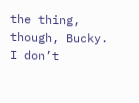the thing, though, Bucky. I don’t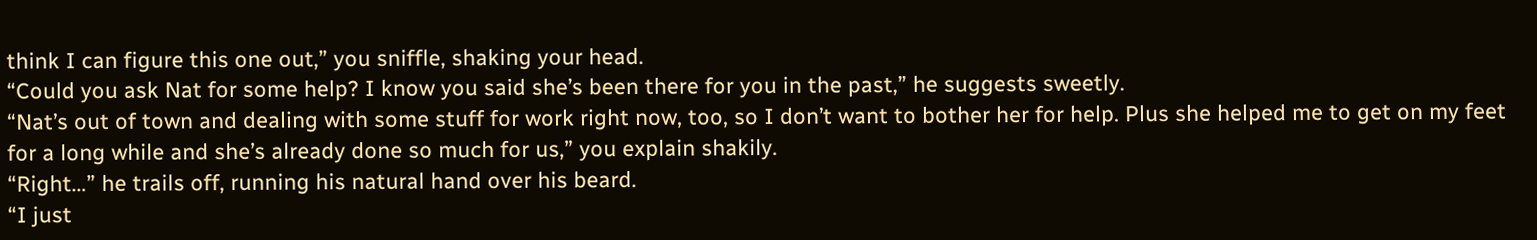think I can figure this one out,” you sniffle, shaking your head.
“Could you ask Nat for some help? I know you said she’s been there for you in the past,” he suggests sweetly.
“Nat’s out of town and dealing with some stuff for work right now, too, so I don’t want to bother her for help. Plus she helped me to get on my feet for a long while and she’s already done so much for us,” you explain shakily.
“Right…” he trails off, running his natural hand over his beard.
“I just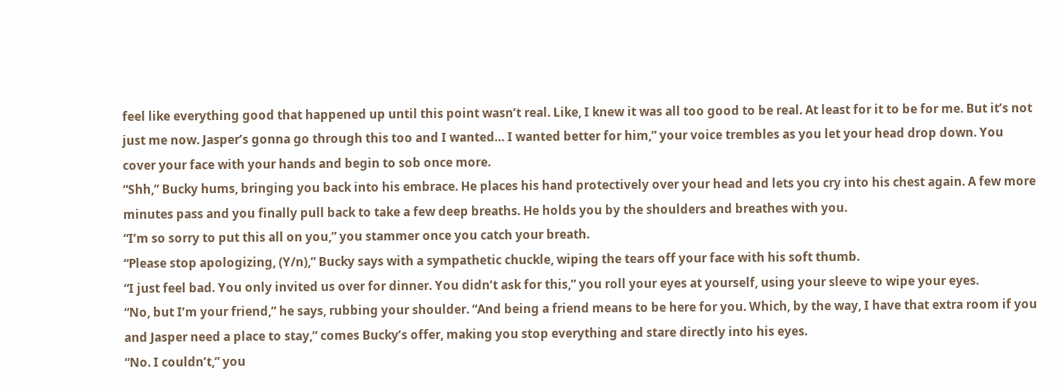feel like everything good that happened up until this point wasn’t real. Like, I knew it was all too good to be real. At least for it to be for me. But it’s not just me now. Jasper’s gonna go through this too and I wanted… I wanted better for him,” your voice trembles as you let your head drop down. You cover your face with your hands and begin to sob once more.
“Shh,” Bucky hums, bringing you back into his embrace. He places his hand protectively over your head and lets you cry into his chest again. A few more minutes pass and you finally pull back to take a few deep breaths. He holds you by the shoulders and breathes with you.
“I’m so sorry to put this all on you,” you stammer once you catch your breath.
“Please stop apologizing, (Y/n),” Bucky says with a sympathetic chuckle, wiping the tears off your face with his soft thumb.
“I just feel bad. You only invited us over for dinner. You didn’t ask for this,” you roll your eyes at yourself, using your sleeve to wipe your eyes.
“No, but I’m your friend,” he says, rubbing your shoulder. “And being a friend means to be here for you. Which, by the way, I have that extra room if you and Jasper need a place to stay,” comes Bucky’s offer, making you stop everything and stare directly into his eyes.
“No. I couldn’t,” you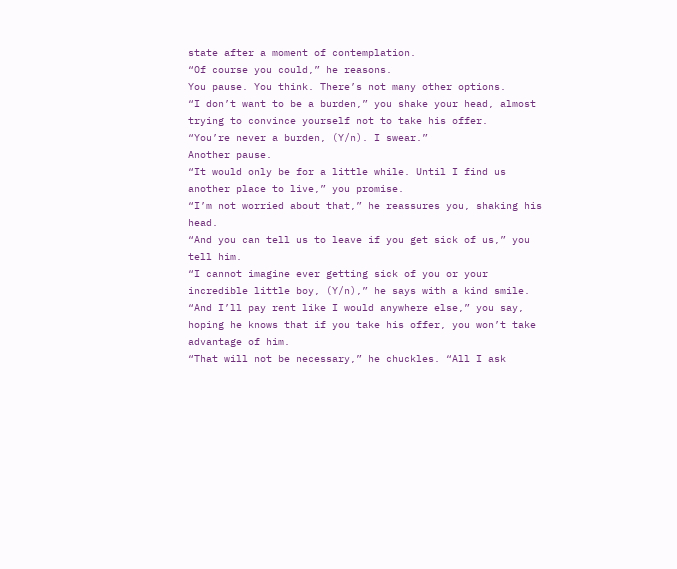state after a moment of contemplation.
“Of course you could,” he reasons.
You pause. You think. There’s not many other options.
“I don’t want to be a burden,” you shake your head, almost trying to convince yourself not to take his offer.
“You’re never a burden, (Y/n). I swear.”
Another pause.
“It would only be for a little while. Until I find us another place to live,” you promise.
“I’m not worried about that,” he reassures you, shaking his head.
“And you can tell us to leave if you get sick of us,” you tell him.
“I cannot imagine ever getting sick of you or your incredible little boy, (Y/n),” he says with a kind smile.
“And I’ll pay rent like I would anywhere else,” you say, hoping he knows that if you take his offer, you won’t take advantage of him.
“That will not be necessary,” he chuckles. “All I ask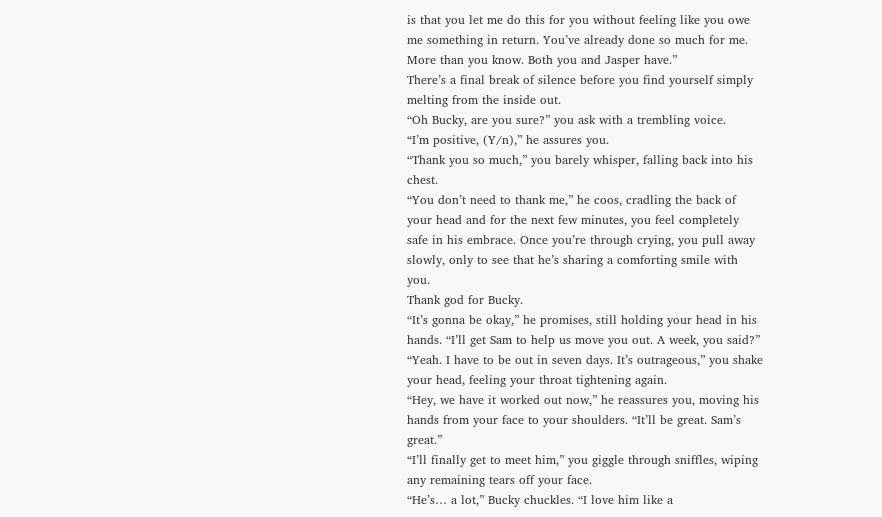is that you let me do this for you without feeling like you owe me something in return. You’ve already done so much for me. More than you know. Both you and Jasper have.”
There’s a final break of silence before you find yourself simply melting from the inside out.
“Oh Bucky, are you sure?” you ask with a trembling voice.
“I’m positive, (Y/n),” he assures you.
“Thank you so much,” you barely whisper, falling back into his chest.
“You don’t need to thank me,” he coos, cradling the back of your head and for the next few minutes, you feel completely safe in his embrace. Once you’re through crying, you pull away slowly, only to see that he’s sharing a comforting smile with you.
Thank god for Bucky.
“It’s gonna be okay,” he promises, still holding your head in his hands. “I’ll get Sam to help us move you out. A week, you said?”
“Yeah. I have to be out in seven days. It’s outrageous,” you shake your head, feeling your throat tightening again.
“Hey, we have it worked out now,” he reassures you, moving his hands from your face to your shoulders. “It’ll be great. Sam’s great.”
“I’ll finally get to meet him,” you giggle through sniffles, wiping any remaining tears off your face.
“He’s… a lot,” Bucky chuckles. “I love him like a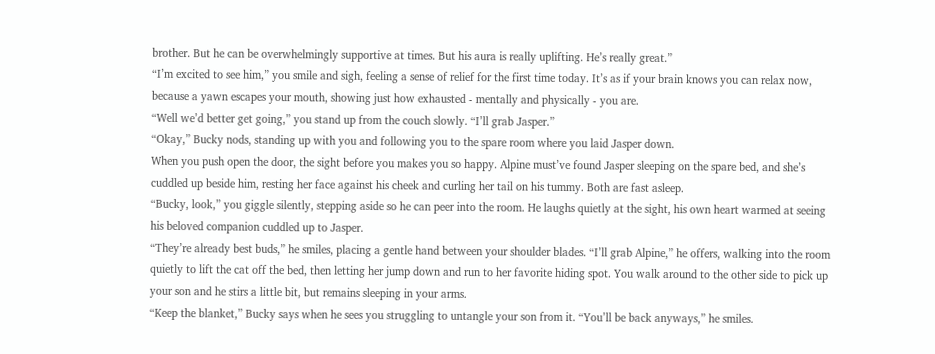brother. But he can be overwhelmingly supportive at times. But his aura is really uplifting. He’s really great.”
“I’m excited to see him,” you smile and sigh, feeling a sense of relief for the first time today. It’s as if your brain knows you can relax now, because a yawn escapes your mouth, showing just how exhausted - mentally and physically - you are.
“Well we’d better get going,” you stand up from the couch slowly. “I’ll grab Jasper.”
“Okay,” Bucky nods, standing up with you and following you to the spare room where you laid Jasper down.
When you push open the door, the sight before you makes you so happy. Alpine must’ve found Jasper sleeping on the spare bed, and she’s cuddled up beside him, resting her face against his cheek and curling her tail on his tummy. Both are fast asleep.
“Bucky, look,” you giggle silently, stepping aside so he can peer into the room. He laughs quietly at the sight, his own heart warmed at seeing his beloved companion cuddled up to Jasper.
“They’re already best buds,” he smiles, placing a gentle hand between your shoulder blades. “I’ll grab Alpine,” he offers, walking into the room quietly to lift the cat off the bed, then letting her jump down and run to her favorite hiding spot. You walk around to the other side to pick up your son and he stirs a little bit, but remains sleeping in your arms.
“Keep the blanket,” Bucky says when he sees you struggling to untangle your son from it. “You’ll be back anyways,” he smiles.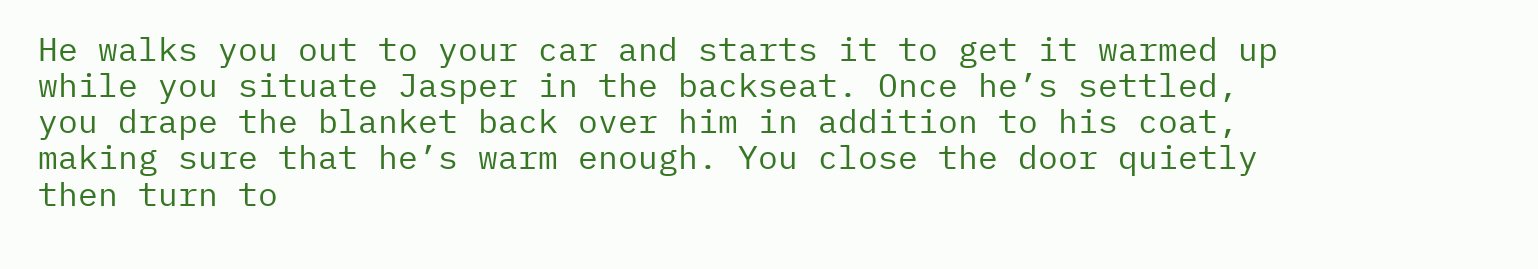He walks you out to your car and starts it to get it warmed up while you situate Jasper in the backseat. Once he’s settled, you drape the blanket back over him in addition to his coat, making sure that he’s warm enough. You close the door quietly then turn to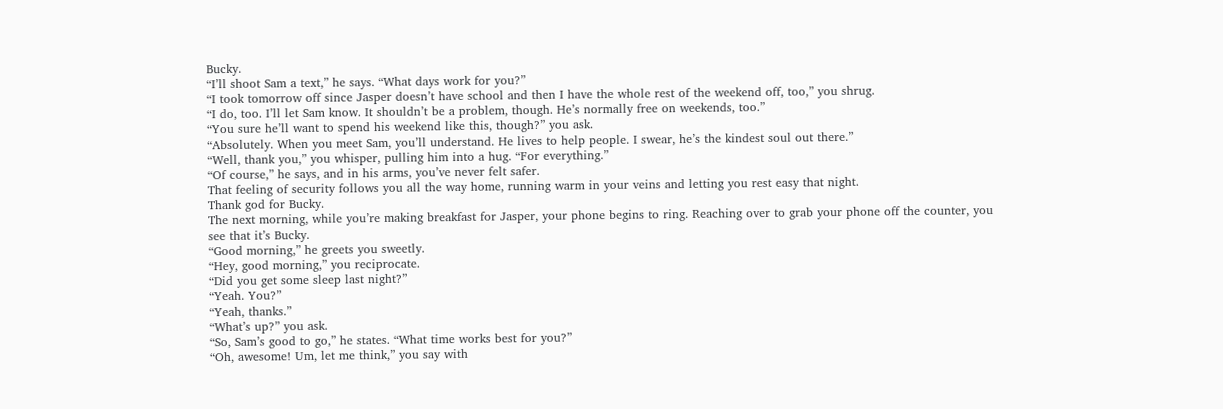Bucky.
“I’ll shoot Sam a text,” he says. “What days work for you?”
“I took tomorrow off since Jasper doesn’t have school and then I have the whole rest of the weekend off, too,” you shrug.
“I do, too. I’ll let Sam know. It shouldn’t be a problem, though. He’s normally free on weekends, too.”
“You sure he’ll want to spend his weekend like this, though?” you ask.
“Absolutely. When you meet Sam, you’ll understand. He lives to help people. I swear, he’s the kindest soul out there.”
“Well, thank you,” you whisper, pulling him into a hug. “For everything.”
“Of course,” he says, and in his arms, you’ve never felt safer.
That feeling of security follows you all the way home, running warm in your veins and letting you rest easy that night.
Thank god for Bucky.
The next morning, while you’re making breakfast for Jasper, your phone begins to ring. Reaching over to grab your phone off the counter, you see that it’s Bucky.
“Good morning,” he greets you sweetly.
“Hey, good morning,” you reciprocate.
“Did you get some sleep last night?”
“Yeah. You?”
“Yeah, thanks.”
“What’s up?” you ask.
“So, Sam’s good to go,” he states. “What time works best for you?”
“Oh, awesome! Um, let me think,” you say with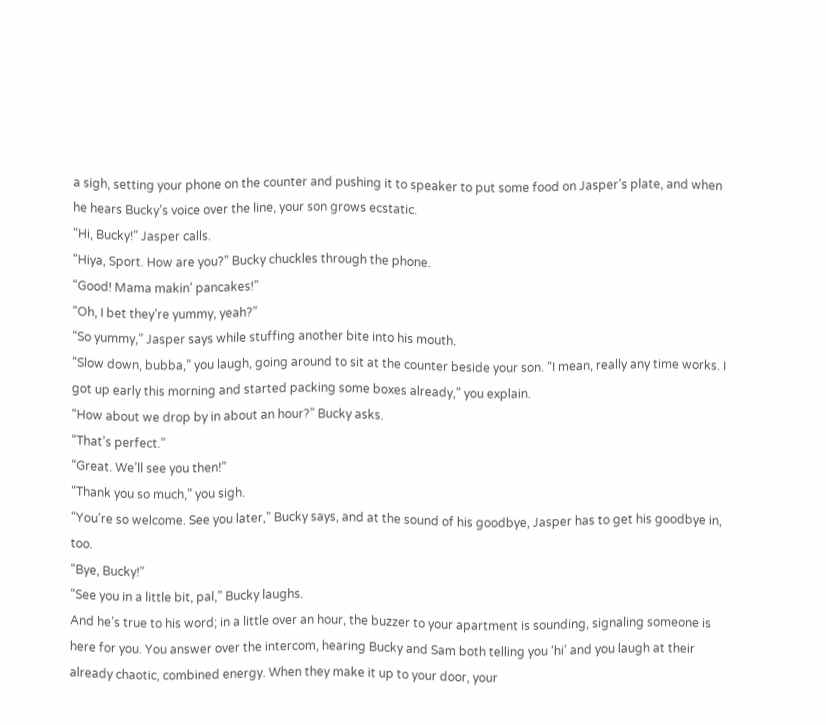a sigh, setting your phone on the counter and pushing it to speaker to put some food on Jasper’s plate, and when he hears Bucky’s voice over the line, your son grows ecstatic.
“Hi, Bucky!” Jasper calls.
“Hiya, Sport. How are you?” Bucky chuckles through the phone.
“Good! Mama makin’ pancakes!”
“Oh, I bet they’re yummy, yeah?”
“So yummy,” Jasper says while stuffing another bite into his mouth.
“Slow down, bubba,” you laugh, going around to sit at the counter beside your son. “I mean, really any time works. I got up early this morning and started packing some boxes already,” you explain.
“How about we drop by in about an hour?” Bucky asks.
“That’s perfect.”
“Great. We’ll see you then!”
“Thank you so much,” you sigh.
“You’re so welcome. See you later,” Bucky says, and at the sound of his goodbye, Jasper has to get his goodbye in, too.
“Bye, Bucky!”
“See you in a little bit, pal,” Bucky laughs.
And he’s true to his word; in a little over an hour, the buzzer to your apartment is sounding, signaling someone is here for you. You answer over the intercom, hearing Bucky and Sam both telling you ‘hi’ and you laugh at their already chaotic, combined energy. When they make it up to your door, your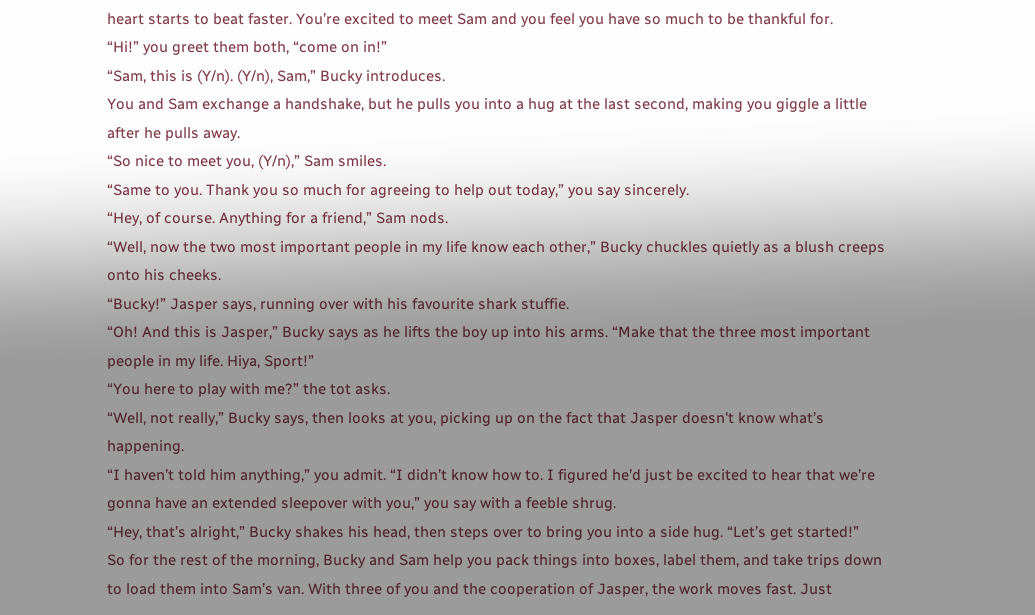heart starts to beat faster. You’re excited to meet Sam and you feel you have so much to be thankful for.
“Hi!” you greet them both, “come on in!”
“Sam, this is (Y/n). (Y/n), Sam,” Bucky introduces.
You and Sam exchange a handshake, but he pulls you into a hug at the last second, making you giggle a little after he pulls away.
“So nice to meet you, (Y/n),” Sam smiles.
“Same to you. Thank you so much for agreeing to help out today,” you say sincerely.
“Hey, of course. Anything for a friend,” Sam nods.
“Well, now the two most important people in my life know each other,” Bucky chuckles quietly as a blush creeps onto his cheeks.
“Bucky!” Jasper says, running over with his favourite shark stuffie.
“Oh! And this is Jasper,” Bucky says as he lifts the boy up into his arms. “Make that the three most important people in my life. Hiya, Sport!”
“You here to play with me?” the tot asks.
“Well, not really,” Bucky says, then looks at you, picking up on the fact that Jasper doesn't know what’s happening.
“I haven’t told him anything,” you admit. “I didn’t know how to. I figured he’d just be excited to hear that we’re gonna have an extended sleepover with you,” you say with a feeble shrug.
“Hey, that’s alright,” Bucky shakes his head, then steps over to bring you into a side hug. “Let’s get started!”
So for the rest of the morning, Bucky and Sam help you pack things into boxes, label them, and take trips down to load them into Sam’s van. With three of you and the cooperation of Jasper, the work moves fast. Just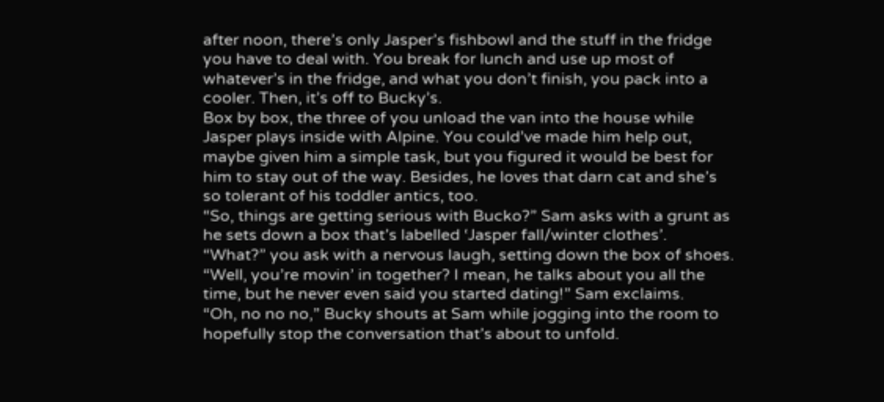after noon, there’s only Jasper’s fishbowl and the stuff in the fridge you have to deal with. You break for lunch and use up most of whatever’s in the fridge, and what you don’t finish, you pack into a cooler. Then, it’s off to Bucky’s.
Box by box, the three of you unload the van into the house while Jasper plays inside with Alpine. You could’ve made him help out, maybe given him a simple task, but you figured it would be best for him to stay out of the way. Besides, he loves that darn cat and she’s so tolerant of his toddler antics, too.
“So, things are getting serious with Bucko?” Sam asks with a grunt as he sets down a box that’s labelled ‘Jasper fall/winter clothes’.
“What?” you ask with a nervous laugh, setting down the box of shoes.
“Well, you’re movin’ in together? I mean, he talks about you all the time, but he never even said you started dating!” Sam exclaims.
“Oh, no no no,” Bucky shouts at Sam while jogging into the room to hopefully stop the conversation that’s about to unfold.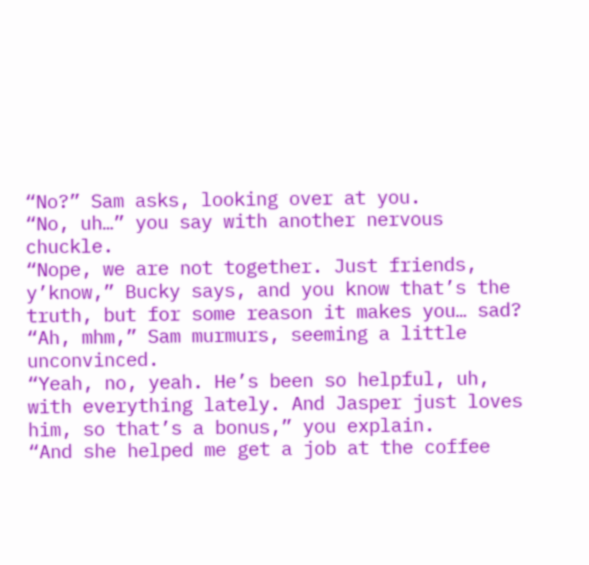“No?” Sam asks, looking over at you.
“No, uh…” you say with another nervous chuckle.
“Nope, we are not together. Just friends, y’know,” Bucky says, and you know that’s the truth, but for some reason it makes you… sad?
“Ah, mhm,” Sam murmurs, seeming a little unconvinced.
“Yeah, no, yeah. He’s been so helpful, uh, with everything lately. And Jasper just loves him, so that’s a bonus,” you explain.
“And she helped me get a job at the coffee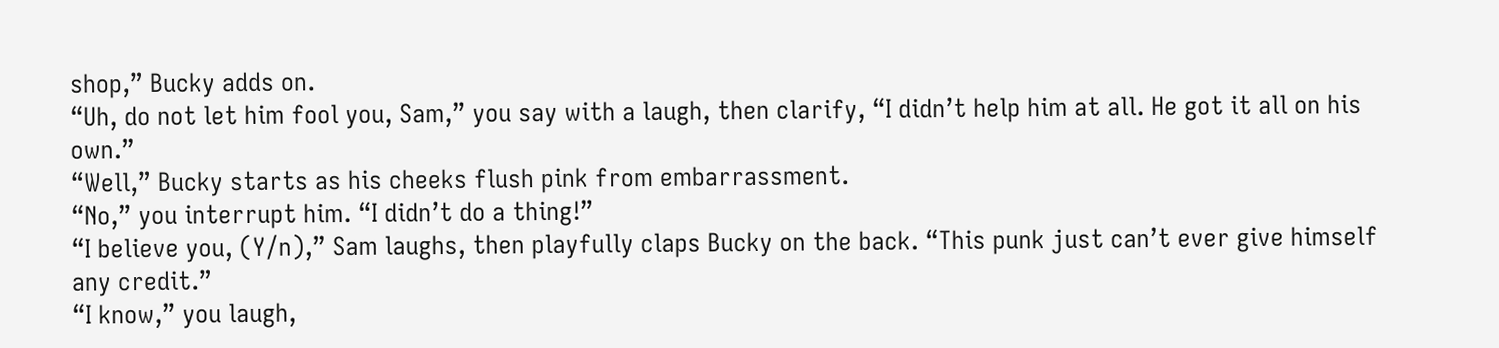shop,” Bucky adds on.
“Uh, do not let him fool you, Sam,” you say with a laugh, then clarify, “I didn’t help him at all. He got it all on his own.”
“Well,” Bucky starts as his cheeks flush pink from embarrassment.
“No,” you interrupt him. “I didn’t do a thing!”
“I believe you, (Y/n),” Sam laughs, then playfully claps Bucky on the back. “This punk just can’t ever give himself any credit.”
“I know,” you laugh,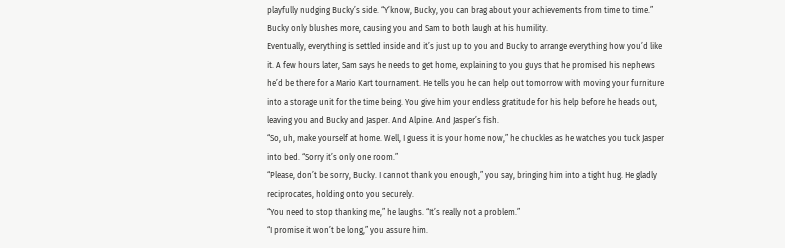playfully nudging Bucky’s side. “Y’know, Bucky, you can brag about your achievements from time to time.” Bucky only blushes more, causing you and Sam to both laugh at his humility.
Eventually, everything is settled inside and it’s just up to you and Bucky to arrange everything how you’d like it. A few hours later, Sam says he needs to get home, explaining to you guys that he promised his nephews he’d be there for a Mario Kart tournament. He tells you he can help out tomorrow with moving your furniture into a storage unit for the time being. You give him your endless gratitude for his help before he heads out, leaving you and Bucky and Jasper. And Alpine. And Jasper’s fish.
“So, uh, make yourself at home. Well, I guess it is your home now,” he chuckles as he watches you tuck Jasper into bed. “Sorry it’s only one room.”
“Please, don’t be sorry, Bucky. I cannot thank you enough,” you say, bringing him into a tight hug. He gladly reciprocates, holding onto you securely.
“You need to stop thanking me,” he laughs. “It’s really not a problem.”
“I promise it won’t be long,” you assure him.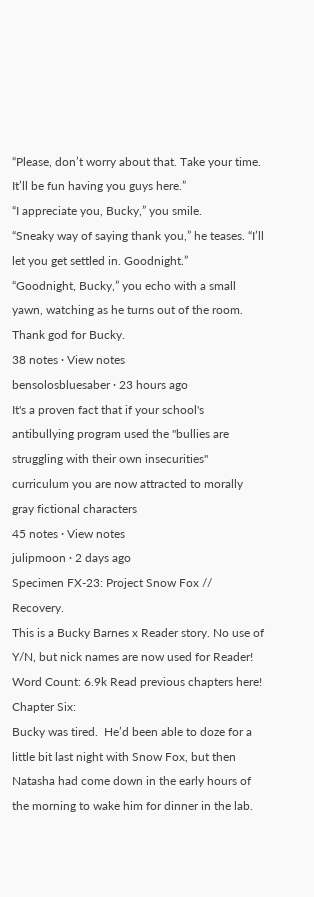“Please, don’t worry about that. Take your time. It’ll be fun having you guys here.”
“I appreciate you, Bucky,” you smile.
“Sneaky way of saying thank you,” he teases. “I’ll let you get settled in. Goodnight.”
“Goodnight, Bucky,” you echo with a small yawn, watching as he turns out of the room.
Thank god for Bucky.
38 notes · View notes
bensolosbluesaber · 23 hours ago
It's a proven fact that if your school's antibullying program used the "bullies are struggling with their own insecurities" curriculum you are now attracted to morally gray fictional characters
45 notes · View notes
julipmoon · 2 days ago
Specimen FX-23: Project Snow Fox // Recovery.
This is a Bucky Barnes x Reader story. No use of Y/N, but nick names are now used for Reader! Word Count: 6.9k Read previous chapters here!
Chapter Six:
Bucky was tired.  He’d been able to doze for a little bit last night with Snow Fox, but then Natasha had come down in the early hours of the morning to wake him for dinner in the lab.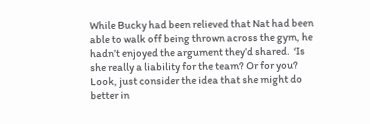While Bucky had been relieved that Nat had been able to walk off being thrown across the gym, he hadn’t enjoyed the argument they’d shared.  ‘Is she really a liability for the team? Or for you? Look, just consider the idea that she might do better in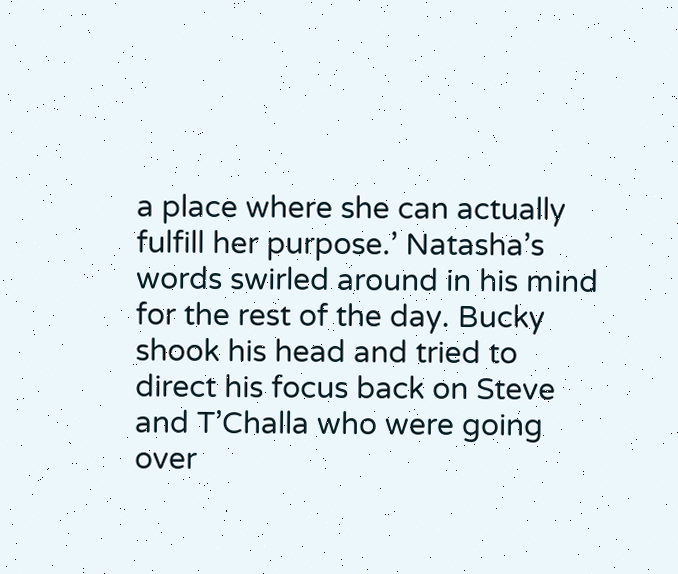a place where she can actually fulfill her purpose.’ Natasha’s words swirled around in his mind for the rest of the day. Bucky shook his head and tried to direct his focus back on Steve and T’Challa who were going over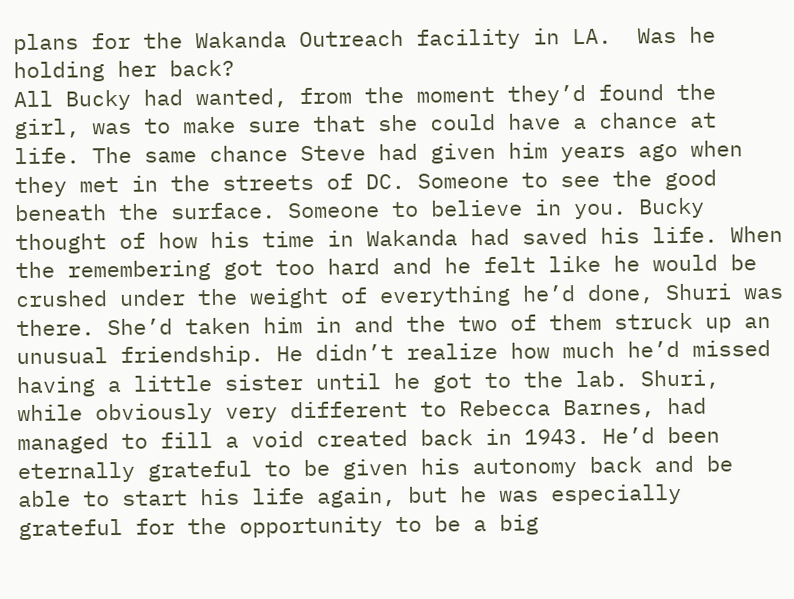plans for the Wakanda Outreach facility in LA.  Was he holding her back?
All Bucky had wanted, from the moment they’d found the girl, was to make sure that she could have a chance at life. The same chance Steve had given him years ago when they met in the streets of DC. Someone to see the good beneath the surface. Someone to believe in you. Bucky thought of how his time in Wakanda had saved his life. When the remembering got too hard and he felt like he would be crushed under the weight of everything he’d done, Shuri was there. She’d taken him in and the two of them struck up an unusual friendship. He didn’t realize how much he’d missed having a little sister until he got to the lab. Shuri, while obviously very different to Rebecca Barnes, had managed to fill a void created back in 1943. He’d been eternally grateful to be given his autonomy back and be able to start his life again, but he was especially grateful for the opportunity to be a big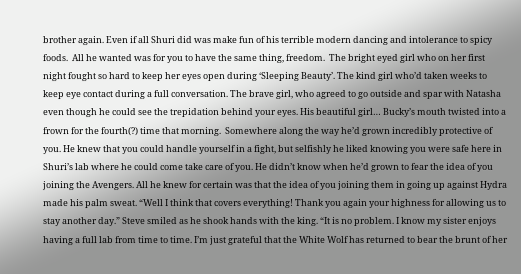brother again. Even if all Shuri did was make fun of his terrible modern dancing and intolerance to spicy foods.  All he wanted was for you to have the same thing, freedom.  The bright eyed girl who on her first night fought so hard to keep her eyes open during ‘Sleeping Beauty’. The kind girl who’d taken weeks to keep eye contact during a full conversation. The brave girl, who agreed to go outside and spar with Natasha even though he could see the trepidation behind your eyes. His beautiful girl… Bucky’s mouth twisted into a frown for the fourth(?) time that morning.  Somewhere along the way he’d grown incredibly protective of you. He knew that you could handle yourself in a fight, but selfishly he liked knowing you were safe here in Shuri’s lab where he could come take care of you. He didn’t know when he’d grown to fear the idea of you joining the Avengers. All he knew for certain was that the idea of you joining them in going up against Hydra made his palm sweat. “Well I think that covers everything! Thank you again your highness for allowing us to stay another day.” Steve smiled as he shook hands with the king. “It is no problem. I know my sister enjoys having a full lab from time to time. I’m just grateful that the White Wolf has returned to bear the brunt of her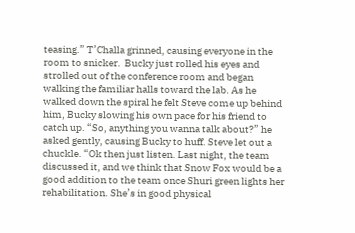teasing.” T’Challa grinned, causing everyone in the room to snicker.  Bucky just rolled his eyes and strolled out of the conference room and began walking the familiar halls toward the lab. As he walked down the spiral he felt Steve come up behind him, Bucky slowing his own pace for his friend to catch up. “So, anything you wanna talk about?” he asked gently, causing Bucky to huff. Steve let out a chuckle. “Ok then just listen. Last night, the team discussed it, and we think that Snow Fox would be a good addition to the team once Shuri green lights her rehabilitation. She’s in good physical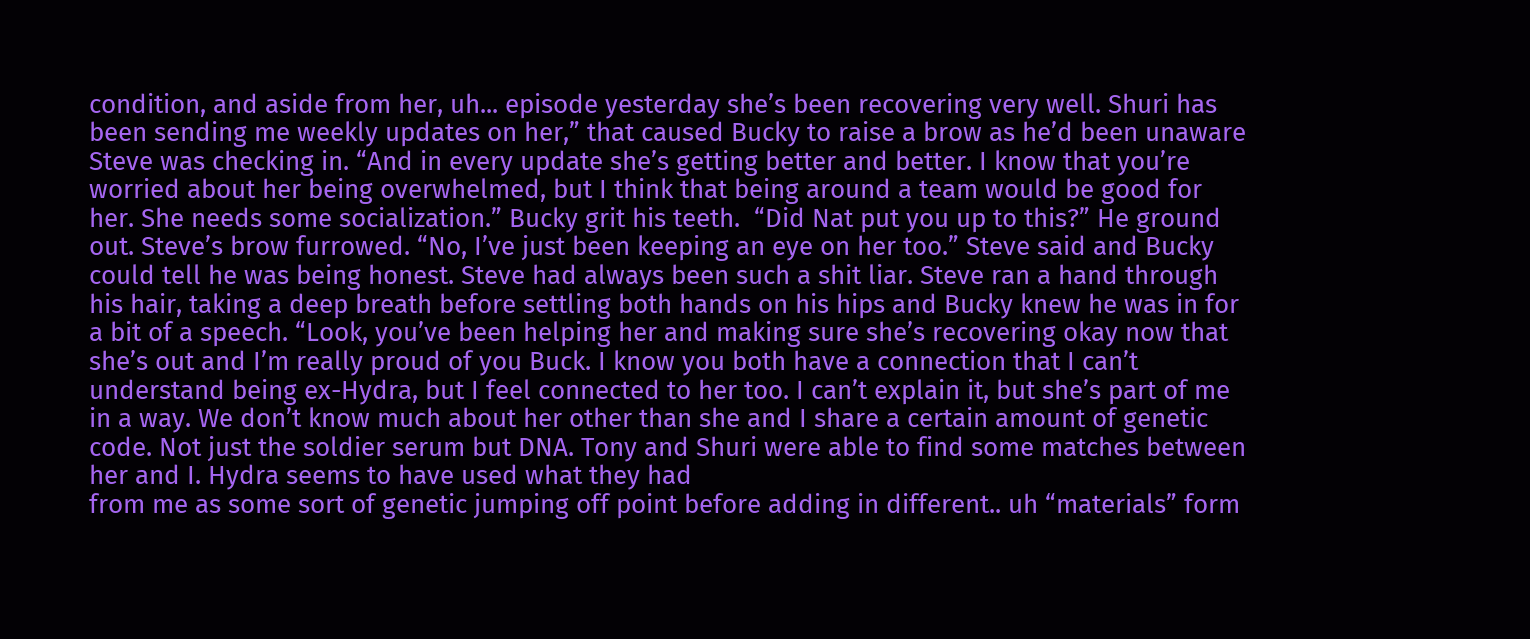condition, and aside from her, uh... episode yesterday she’s been recovering very well. Shuri has been sending me weekly updates on her,” that caused Bucky to raise a brow as he’d been unaware Steve was checking in. “And in every update she’s getting better and better. I know that you’re worried about her being overwhelmed, but I think that being around a team would be good for her. She needs some socialization.” Bucky grit his teeth.  “Did Nat put you up to this?” He ground out. Steve’s brow furrowed. “No, I’ve just been keeping an eye on her too.” Steve said and Bucky could tell he was being honest. Steve had always been such a shit liar. Steve ran a hand through his hair, taking a deep breath before settling both hands on his hips and Bucky knew he was in for a bit of a speech. “Look, you’ve been helping her and making sure she’s recovering okay now that she’s out and I’m really proud of you Buck. I know you both have a connection that I can’t understand being ex-Hydra, but I feel connected to her too. I can’t explain it, but she’s part of me in a way. We don’t know much about her other than she and I share a certain amount of genetic code. Not just the soldier serum but DNA. Tony and Shuri were able to find some matches between her and I. Hydra seems to have used what they had
from me as some sort of genetic jumping off point before adding in different.. uh “materials” form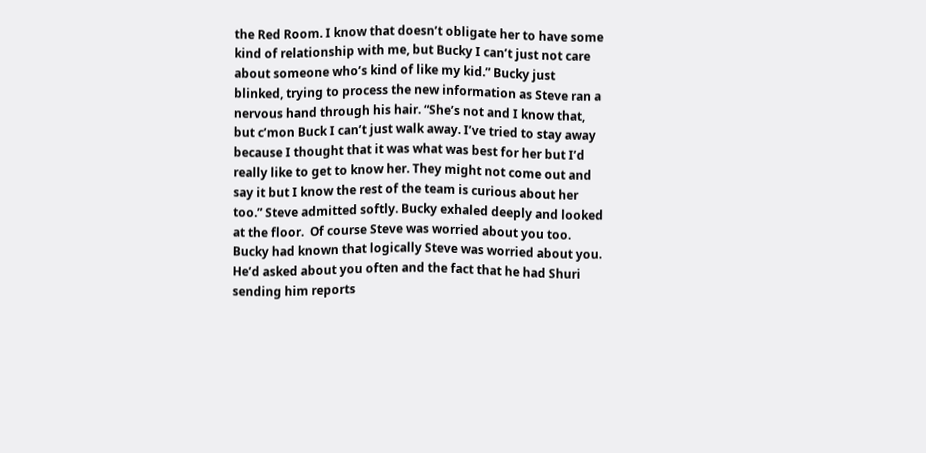the Red Room. I know that doesn’t obligate her to have some kind of relationship with me, but Bucky I can’t just not care about someone who’s kind of like my kid.” Bucky just blinked, trying to process the new information as Steve ran a nervous hand through his hair. “She’s not and I know that, but c’mon Buck I can’t just walk away. I’ve tried to stay away because I thought that it was what was best for her but I’d really like to get to know her. They might not come out and say it but I know the rest of the team is curious about her too.” Steve admitted softly. Bucky exhaled deeply and looked at the floor.  Of course Steve was worried about you too.  Bucky had known that logically Steve was worried about you.  He’d asked about you often and the fact that he had Shuri sending him reports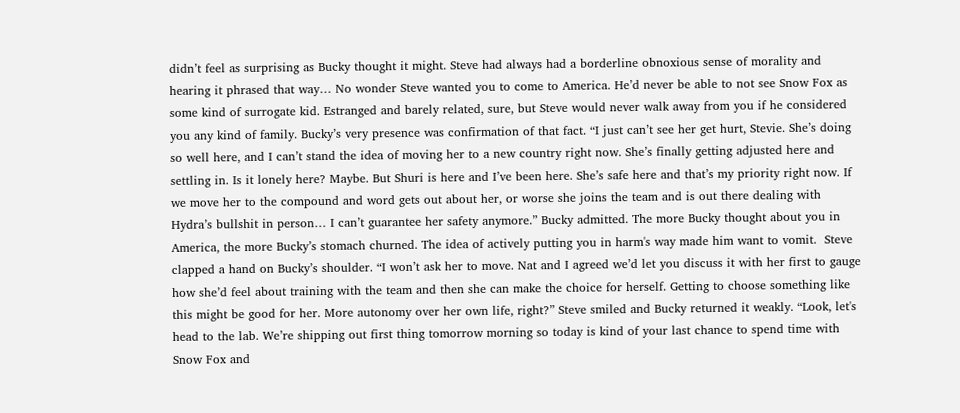didn’t feel as surprising as Bucky thought it might. Steve had always had a borderline obnoxious sense of morality and hearing it phrased that way… No wonder Steve wanted you to come to America. He’d never be able to not see Snow Fox as some kind of surrogate kid. Estranged and barely related, sure, but Steve would never walk away from you if he considered you any kind of family. Bucky’s very presence was confirmation of that fact. “I just can’t see her get hurt, Stevie. She’s doing so well here, and I can’t stand the idea of moving her to a new country right now. She’s finally getting adjusted here and settling in. Is it lonely here? Maybe. But Shuri is here and I’ve been here. She’s safe here and that’s my priority right now. If we move her to the compound and word gets out about her, or worse she joins the team and is out there dealing with Hydra’s bullshit in person… I can’t guarantee her safety anymore.” Bucky admitted. The more Bucky thought about you in America, the more Bucky’s stomach churned. The idea of actively putting you in harm's way made him want to vomit.  Steve clapped a hand on Bucky’s shoulder. “I won’t ask her to move. Nat and I agreed we’d let you discuss it with her first to gauge how she’d feel about training with the team and then she can make the choice for herself. Getting to choose something like this might be good for her. More autonomy over her own life, right?” Steve smiled and Bucky returned it weakly. “Look, let's head to the lab. We’re shipping out first thing tomorrow morning so today is kind of your last chance to spend time with Snow Fox and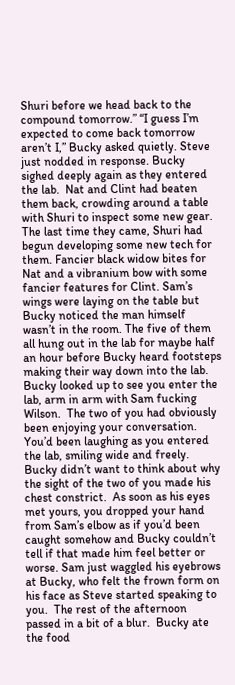Shuri before we head back to the compound tomorrow.” “I guess I’m expected to come back tomorrow aren’t I,” Bucky asked quietly. Steve just nodded in response. Bucky sighed deeply again as they entered the lab.  Nat and Clint had beaten them back, crowding around a table with Shuri to inspect some new gear. The last time they came, Shuri had begun developing some new tech for them. Fancier black widow bites for Nat and a vibranium bow with some fancier features for Clint. Sam’s wings were laying on the table but Bucky noticed the man himself wasn’t in the room. The five of them all hung out in the lab for maybe half an hour before Bucky heard footsteps making their way down into the lab.   Bucky looked up to see you enter the lab, arm in arm with Sam fucking Wilson.  The two of you had obviously been enjoying your conversation. You’d been laughing as you entered the lab, smiling wide and freely. Bucky didn’t want to think about why the sight of the two of you made his chest constrict.  As soon as his eyes met yours, you dropped your hand from Sam’s elbow as if you’d been caught somehow and Bucky couldn’t tell if that made him feel better or worse. Sam just waggled his eyebrows at Bucky, who felt the frown form on his face as Steve started speaking to you.  The rest of the afternoon passed in a bit of a blur.  Bucky ate the food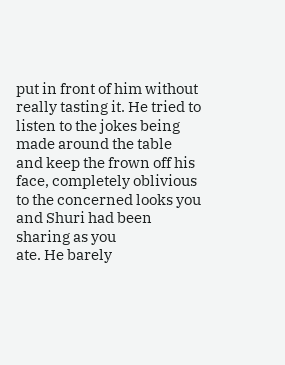put in front of him without really tasting it. He tried to listen to the jokes being made around the table and keep the frown off his face, completely oblivious to the concerned looks you and Shuri had been sharing as you
ate. He barely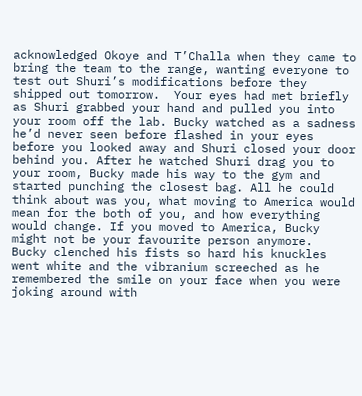acknowledged Okoye and T’Challa when they came to bring the team to the range, wanting everyone to test out Shuri’s modifications before they shipped out tomorrow.  Your eyes had met briefly as Shuri grabbed your hand and pulled you into your room off the lab. Bucky watched as a sadness he’d never seen before flashed in your eyes before you looked away and Shuri closed your door behind you. After he watched Shuri drag you to your room, Bucky made his way to the gym and started punching the closest bag. All he could think about was you, what moving to America would mean for the both of you, and how everything would change. If you moved to America, Bucky might not be your favourite person anymore.  Bucky clenched his fists so hard his knuckles went white and the vibranium screeched as he remembered the smile on your face when you were joking around with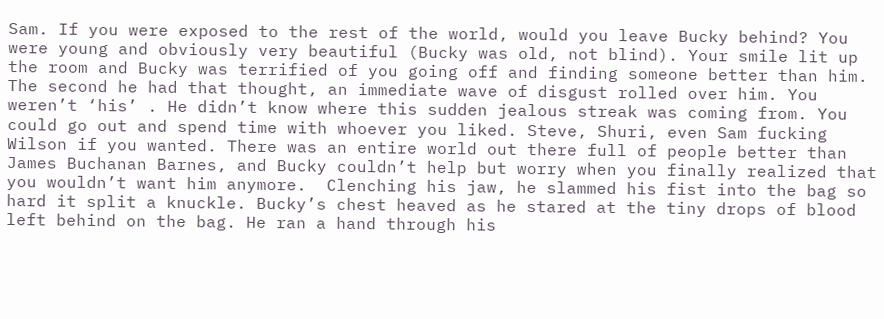Sam. If you were exposed to the rest of the world, would you leave Bucky behind? You were young and obviously very beautiful (Bucky was old, not blind). Your smile lit up the room and Bucky was terrified of you going off and finding someone better than him.  The second he had that thought, an immediate wave of disgust rolled over him. You weren’t ‘his’ . He didn’t know where this sudden jealous streak was coming from. You could go out and spend time with whoever you liked. Steve, Shuri, even Sam fucking Wilson if you wanted. There was an entire world out there full of people better than James Buchanan Barnes, and Bucky couldn’t help but worry when you finally realized that you wouldn’t want him anymore.  Clenching his jaw, he slammed his fist into the bag so hard it split a knuckle. Bucky’s chest heaved as he stared at the tiny drops of blood left behind on the bag. He ran a hand through his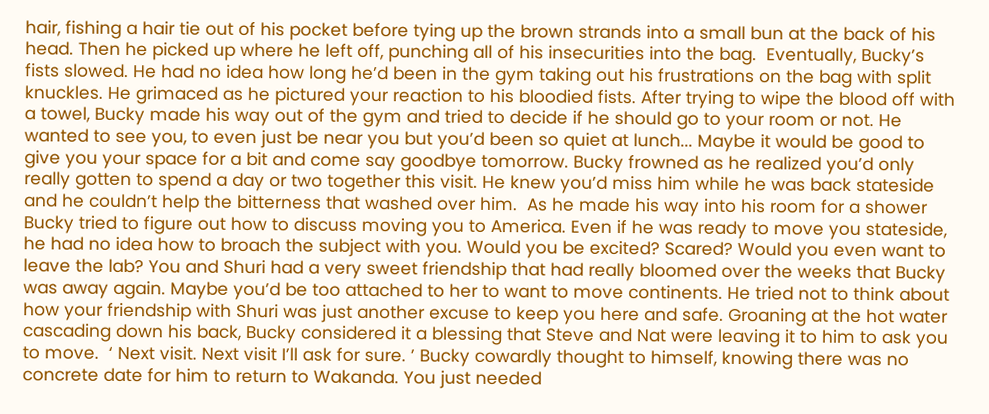hair, fishing a hair tie out of his pocket before tying up the brown strands into a small bun at the back of his head. Then he picked up where he left off, punching all of his insecurities into the bag.  Eventually, Bucky’s fists slowed. He had no idea how long he’d been in the gym taking out his frustrations on the bag with split knuckles. He grimaced as he pictured your reaction to his bloodied fists. After trying to wipe the blood off with a towel, Bucky made his way out of the gym and tried to decide if he should go to your room or not. He wanted to see you, to even just be near you but you’d been so quiet at lunch... Maybe it would be good to give you your space for a bit and come say goodbye tomorrow. Bucky frowned as he realized you’d only really gotten to spend a day or two together this visit. He knew you’d miss him while he was back stateside and he couldn’t help the bitterness that washed over him.  As he made his way into his room for a shower Bucky tried to figure out how to discuss moving you to America. Even if he was ready to move you stateside, he had no idea how to broach the subject with you. Would you be excited? Scared? Would you even want to leave the lab? You and Shuri had a very sweet friendship that had really bloomed over the weeks that Bucky was away again. Maybe you’d be too attached to her to want to move continents. He tried not to think about how your friendship with Shuri was just another excuse to keep you here and safe. Groaning at the hot water cascading down his back, Bucky considered it a blessing that Steve and Nat were leaving it to him to ask you to move.  ‘ Next visit. Next visit I’ll ask for sure. ’ Bucky cowardly thought to himself, knowing there was no concrete date for him to return to Wakanda. You just needed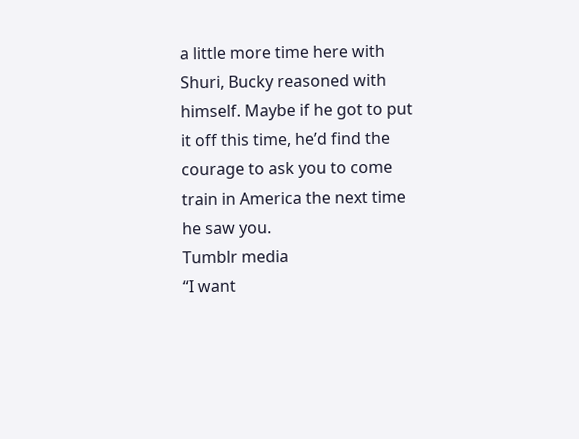a little more time here with Shuri, Bucky reasoned with himself. Maybe if he got to put it off this time, he’d find the courage to ask you to come train in America the next time he saw you.
Tumblr media
“I want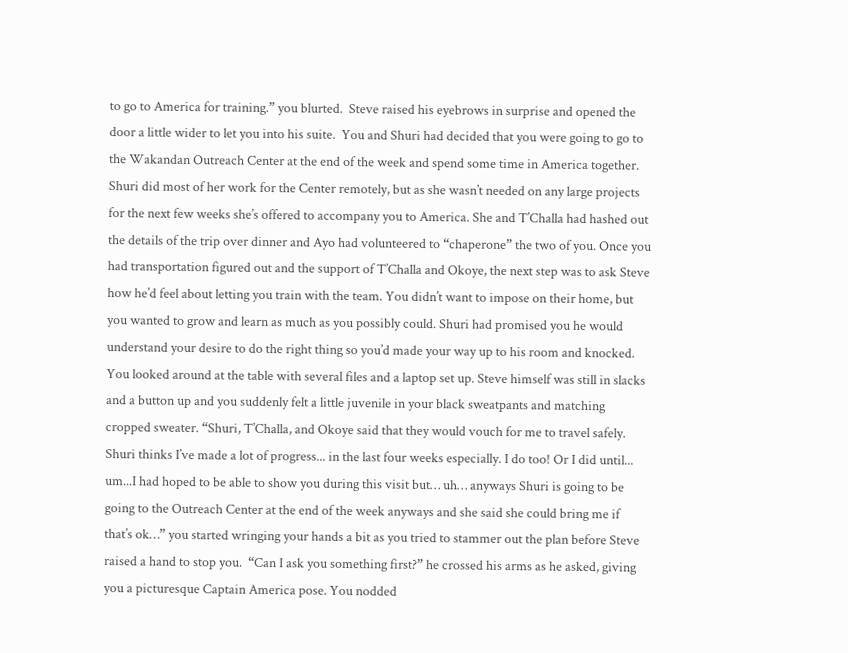to go to America for training.” you blurted.  Steve raised his eyebrows in surprise and opened the door a little wider to let you into his suite.  You and Shuri had decided that you were going to go to the Wakandan Outreach Center at the end of the week and spend some time in America together. Shuri did most of her work for the Center remotely, but as she wasn’t needed on any large projects for the next few weeks she’s offered to accompany you to America. She and T’Challa had hashed out the details of the trip over dinner and Ayo had volunteered to “chaperone” the two of you. Once you had transportation figured out and the support of T’Challa and Okoye, the next step was to ask Steve how he’d feel about letting you train with the team. You didn’t want to impose on their home, but you wanted to grow and learn as much as you possibly could. Shuri had promised you he would understand your desire to do the right thing so you’d made your way up to his room and knocked.  You looked around at the table with several files and a laptop set up. Steve himself was still in slacks and a button up and you suddenly felt a little juvenile in your black sweatpants and matching cropped sweater. “Shuri, T’Challa, and Okoye said that they would vouch for me to travel safely. Shuri thinks I’ve made a lot of progress... in the last four weeks especially. I do too! Or I did until... um...I had hoped to be able to show you during this visit but… uh… anyways Shuri is going to be going to the Outreach Center at the end of the week anyways and she said she could bring me if that’s ok…” you started wringing your hands a bit as you tried to stammer out the plan before Steve raised a hand to stop you.  “Can I ask you something first?” he crossed his arms as he asked, giving you a picturesque Captain America pose. You nodded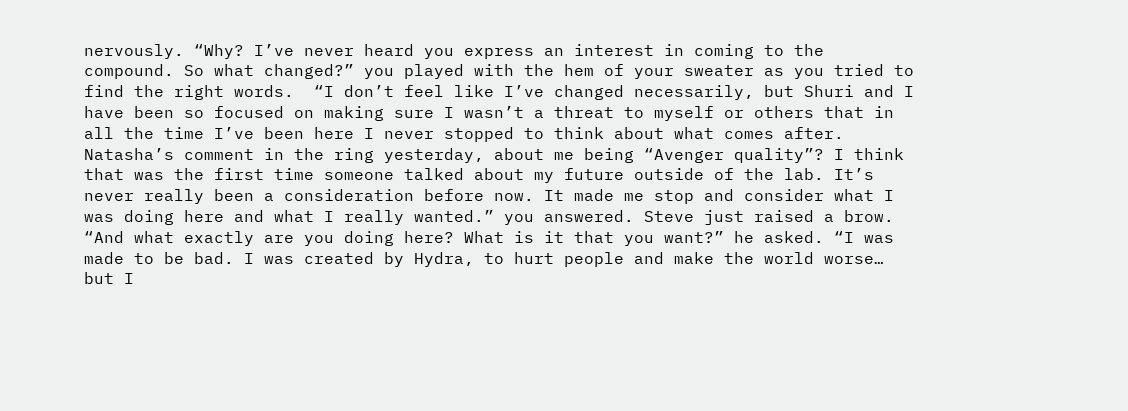nervously. “Why? I’ve never heard you express an interest in coming to the compound. So what changed?” you played with the hem of your sweater as you tried to find the right words.  “I don’t feel like I’ve changed necessarily, but Shuri and I have been so focused on making sure I wasn’t a threat to myself or others that in all the time I’ve been here I never stopped to think about what comes after. Natasha’s comment in the ring yesterday, about me being “Avenger quality”? I think that was the first time someone talked about my future outside of the lab. It’s never really been a consideration before now. It made me stop and consider what I was doing here and what I really wanted.” you answered. Steve just raised a brow.  “And what exactly are you doing here? What is it that you want?” he asked. “I was made to be bad. I was created by Hydra, to hurt people and make the world worse… but I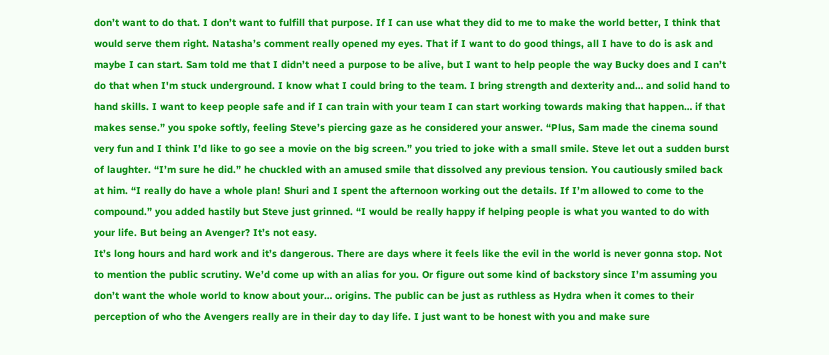don’t want to do that. I don’t want to fulfill that purpose. If I can use what they did to me to make the world better, I think that would serve them right. Natasha’s comment really opened my eyes. That if I want to do good things, all I have to do is ask and maybe I can start. Sam told me that I didn’t need a purpose to be alive, but I want to help people the way Bucky does and I can’t do that when I'm stuck underground. I know what I could bring to the team. I bring strength and dexterity and… and solid hand to hand skills. I want to keep people safe and if I can train with your team I can start working towards making that happen… if that makes sense.” you spoke softly, feeling Steve’s piercing gaze as he considered your answer. “Plus, Sam made the cinema sound very fun and I think I’d like to go see a movie on the big screen.” you tried to joke with a small smile. Steve let out a sudden burst of laughter. “I’m sure he did.” he chuckled with an amused smile that dissolved any previous tension. You cautiously smiled back at him. “I really do have a whole plan! Shuri and I spent the afternoon working out the details. If I’m allowed to come to the compound.” you added hastily but Steve just grinned. “I would be really happy if helping people is what you wanted to do with your life. But being an Avenger? It’s not easy.
It’s long hours and hard work and it’s dangerous. There are days where it feels like the evil in the world is never gonna stop. Not to mention the public scrutiny. We’d come up with an alias for you. Or figure out some kind of backstory since I’m assuming you don’t want the whole world to know about your… origins. The public can be just as ruthless as Hydra when it comes to their perception of who the Avengers really are in their day to day life. I just want to be honest with you and make sure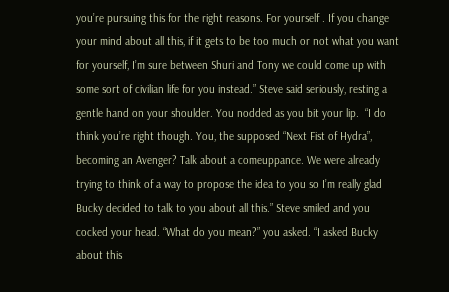you’re pursuing this for the right reasons. For yourself . If you change your mind about all this, if it gets to be too much or not what you want for yourself, I’m sure between Shuri and Tony we could come up with some sort of civilian life for you instead.” Steve said seriously, resting a gentle hand on your shoulder. You nodded as you bit your lip.  “I do think you’re right though. You, the supposed “Next Fist of Hydra”, becoming an Avenger? Talk about a comeuppance. We were already trying to think of a way to propose the idea to you so I’m really glad Bucky decided to talk to you about all this.” Steve smiled and you cocked your head. “What do you mean?” you asked. “I asked Bucky about this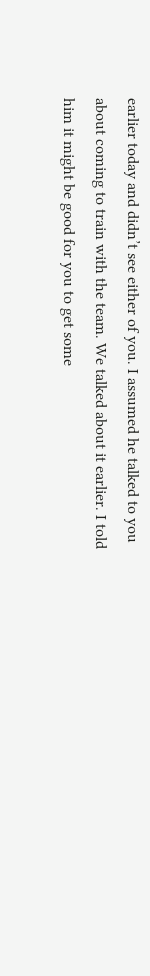earlier today and didn’t see either of you. I assumed he talked to you about coming to train with the team. We talked about it earlier. I told him it might be good for you to get some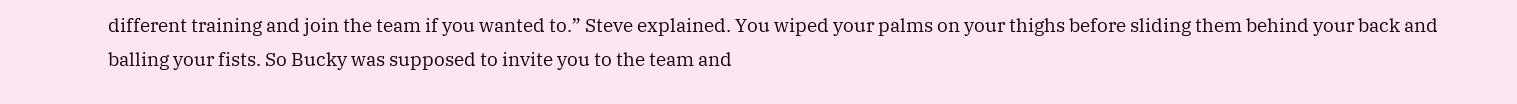different training and join the team if you wanted to.” Steve explained. You wiped your palms on your thighs before sliding them behind your back and balling your fists. So Bucky was supposed to invite you to the team and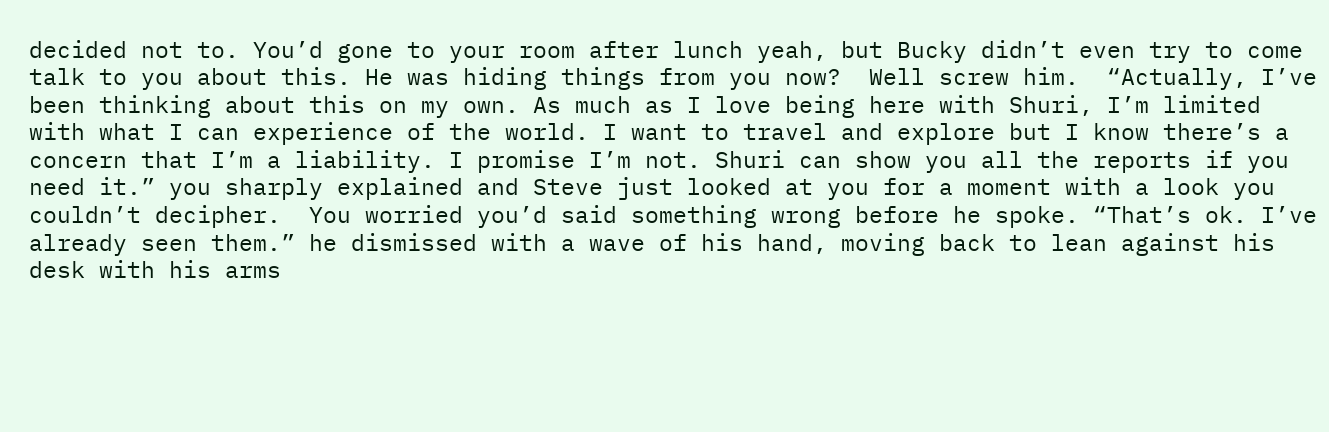decided not to. You’d gone to your room after lunch yeah, but Bucky didn’t even try to come talk to you about this. He was hiding things from you now?  Well screw him.  “Actually, I’ve been thinking about this on my own. As much as I love being here with Shuri, I’m limited with what I can experience of the world. I want to travel and explore but I know there’s a concern that I’m a liability. I promise I’m not. Shuri can show you all the reports if you need it.” you sharply explained and Steve just looked at you for a moment with a look you couldn’t decipher.  You worried you’d said something wrong before he spoke. “That’s ok. I’ve already seen them.” he dismissed with a wave of his hand, moving back to lean against his desk with his arms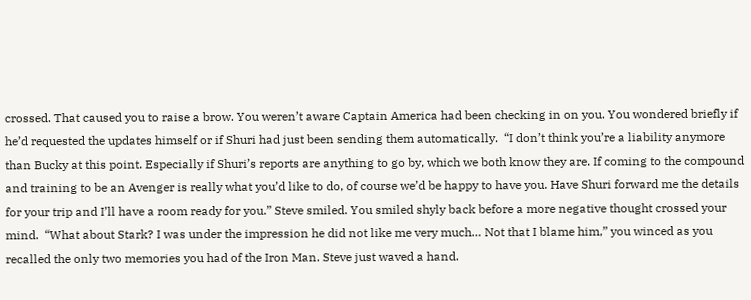crossed. That caused you to raise a brow. You weren’t aware Captain America had been checking in on you. You wondered briefly if he’d requested the updates himself or if Shuri had just been sending them automatically.  “I don’t think you’re a liability anymore than Bucky at this point. Especially if Shuri’s reports are anything to go by, which we both know they are. If coming to the compound and training to be an Avenger is really what you’d like to do, of course we’d be happy to have you. Have Shuri forward me the details for your trip and I’ll have a room ready for you.” Steve smiled. You smiled shyly back before a more negative thought crossed your mind.  “What about Stark? I was under the impression he did not like me very much… Not that I blame him,” you winced as you recalled the only two memories you had of the Iron Man. Steve just waved a hand.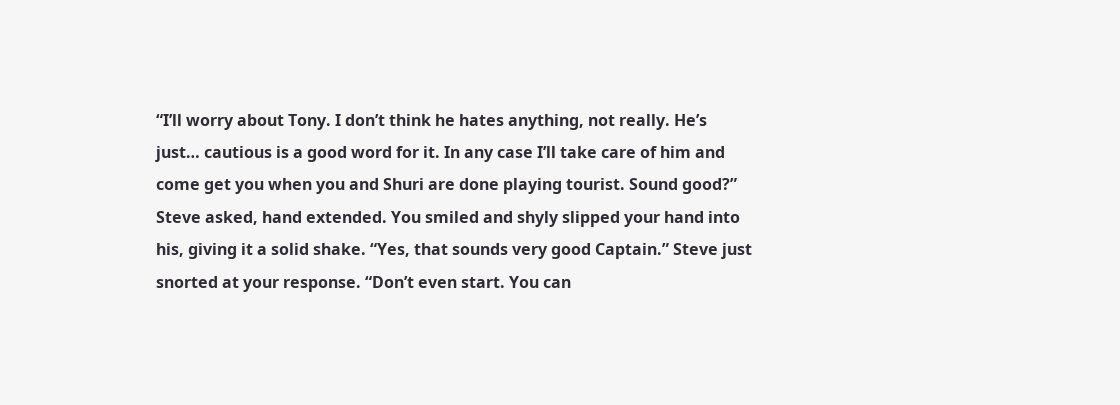“I’ll worry about Tony. I don’t think he hates anything, not really. He’s just… cautious is a good word for it. In any case I’ll take care of him and come get you when you and Shuri are done playing tourist. Sound good?” Steve asked, hand extended. You smiled and shyly slipped your hand into his, giving it a solid shake. “Yes, that sounds very good Captain.” Steve just snorted at your response. “Don’t even start. You can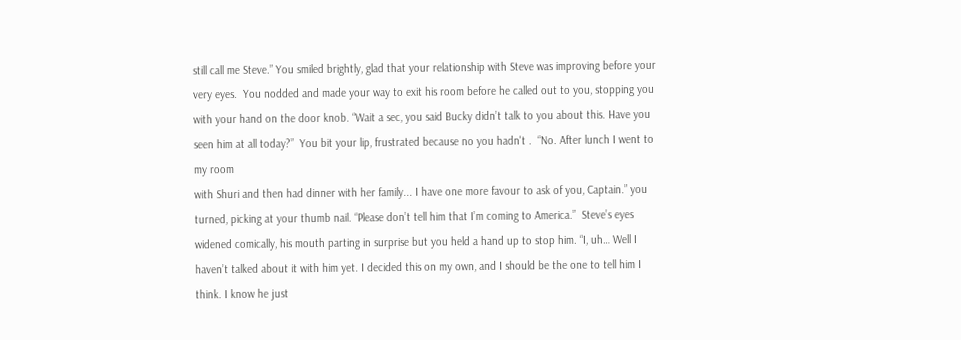still call me Steve.” You smiled brightly, glad that your relationship with Steve was improving before your very eyes.  You nodded and made your way to exit his room before he called out to you, stopping you with your hand on the door knob. “Wait a sec, you said Bucky didn’t talk to you about this. Have you seen him at all today?”  You bit your lip, frustrated because no you hadn't .  “No. After lunch I went to my room
with Shuri and then had dinner with her family... I have one more favour to ask of you, Captain.” you turned, picking at your thumb nail. “Please don’t tell him that I’m coming to America.”  Steve’s eyes widened comically, his mouth parting in surprise but you held a hand up to stop him. “I, uh… Well I haven’t talked about it with him yet. I decided this on my own, and I should be the one to tell him I think. I know he just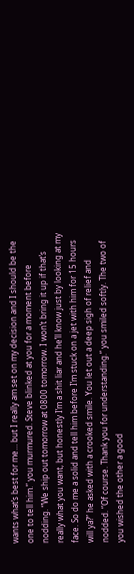wants what’s best for me… but I really am set on my decision and I should be the one to tell him.” you murmured. Steve blinked at you for a moment before nodding. “We ship out tomorrow at 0800 tomorrow. I won’t bring it up if that’s really what you want, but honestly I’m a shit liar and he’ll know just by looking at my face. So do me a solid and tell him before I’m stuck on a jet with him for 15 hours will ya?” he asked with a crooked smile. You let out a deep sigh of relief and nodded. “Of course. Thank you for understanding.” you smiled softly. The two of you wished the other a good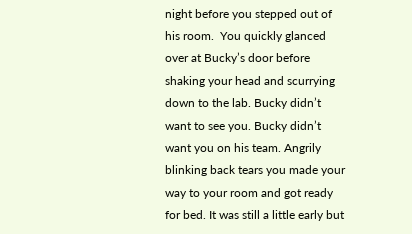night before you stepped out of his room.  You quickly glanced over at Bucky’s door before shaking your head and scurrying down to the lab. Bucky didn’t want to see you. Bucky didn’t want you on his team. Angrily blinking back tears you made your way to your room and got ready for bed. It was still a little early but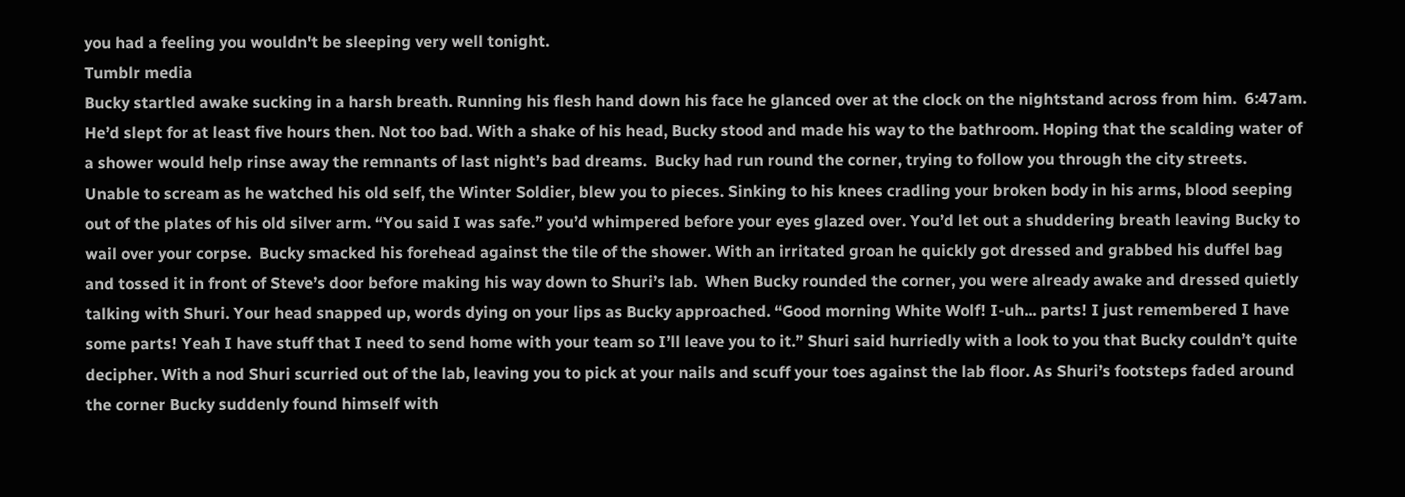you had a feeling you wouldn't be sleeping very well tonight.
Tumblr media
Bucky startled awake sucking in a harsh breath. Running his flesh hand down his face he glanced over at the clock on the nightstand across from him.  6:47am.  He’d slept for at least five hours then. Not too bad. With a shake of his head, Bucky stood and made his way to the bathroom. Hoping that the scalding water of a shower would help rinse away the remnants of last night’s bad dreams.  Bucky had run round the corner, trying to follow you through the city streets.  Unable to scream as he watched his old self, the Winter Soldier, blew you to pieces. Sinking to his knees cradling your broken body in his arms, blood seeping out of the plates of his old silver arm. “You said I was safe.” you’d whimpered before your eyes glazed over. You’d let out a shuddering breath leaving Bucky to wail over your corpse.  Bucky smacked his forehead against the tile of the shower. With an irritated groan he quickly got dressed and grabbed his duffel bag and tossed it in front of Steve’s door before making his way down to Shuri’s lab.  When Bucky rounded the corner, you were already awake and dressed quietly talking with Shuri. Your head snapped up, words dying on your lips as Bucky approached. “Good morning White Wolf! I-uh... parts! I just remembered I have some parts! Yeah I have stuff that I need to send home with your team so I’ll leave you to it.” Shuri said hurriedly with a look to you that Bucky couldn’t quite decipher. With a nod Shuri scurried out of the lab, leaving you to pick at your nails and scuff your toes against the lab floor. As Shuri’s footsteps faded around the corner Bucky suddenly found himself with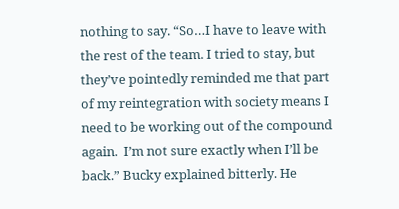nothing to say. “So…I have to leave with the rest of the team. I tried to stay, but they’ve pointedly reminded me that part of my reintegration with society means I need to be working out of the compound again.  I’m not sure exactly when I’ll be back.” Bucky explained bitterly. He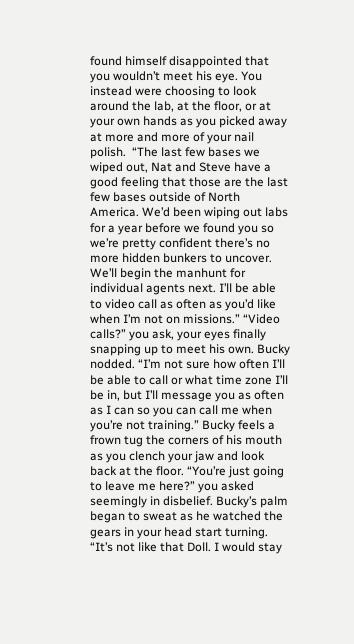found himself disappointed that you wouldn’t meet his eye. You instead were choosing to look around the lab, at the floor, or at your own hands as you picked away at more and more of your nail polish.  “The last few bases we wiped out, Nat and Steve have a good feeling that those are the last few bases outside of North America. We’d been wiping out labs for a year before we found you so we’re pretty confident there’s no more hidden bunkers to uncover. We’ll begin the manhunt for individual agents next. I’ll be able to video call as often as you’d like when I’m not on missions.” “Video calls?” you ask, your eyes finally snapping up to meet his own. Bucky nodded. “I’m not sure how often I’ll be able to call or what time zone I’ll be in, but I’ll message you as often as I can so you can call me when you’re not training.” Bucky feels a frown tug the corners of his mouth as you clench your jaw and look back at the floor. “You’re just going to leave me here?” you asked seemingly in disbelief. Bucky’s palm began to sweat as he watched the gears in your head start turning. “It’s not like that Doll. I would stay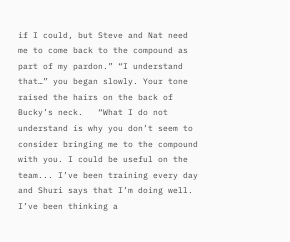if I could, but Steve and Nat need me to come back to the compound as part of my pardon.” “I understand that…” you began slowly. Your tone raised the hairs on the back of Bucky’s neck.   “What I do not understand is why you don’t seem to consider bringing me to the compound with you. I could be useful on the team... I’ve been training every day and Shuri says that I’m doing well. I’ve been thinking a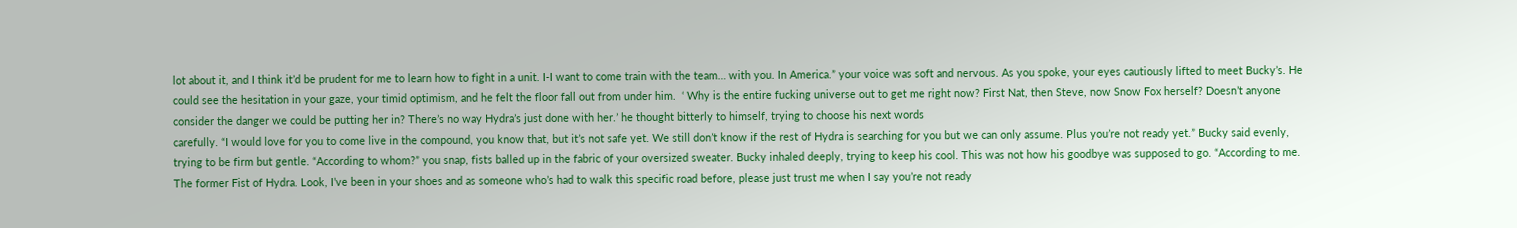lot about it, and I think it’d be prudent for me to learn how to fight in a unit. I-I want to come train with the team… with you. In America.” your voice was soft and nervous. As you spoke, your eyes cautiously lifted to meet Bucky’s. He could see the hesitation in your gaze, your timid optimism, and he felt the floor fall out from under him.  ‘ Why is the entire fucking universe out to get me right now? First Nat, then Steve, now Snow Fox herself? Doesn’t anyone consider the danger we could be putting her in? There’s no way Hydra’s just done with her.’ he thought bitterly to himself, trying to choose his next words
carefully. “I would love for you to come live in the compound, you know that, but it’s not safe yet. We still don’t know if the rest of Hydra is searching for you but we can only assume. Plus you’re not ready yet.” Bucky said evenly, trying to be firm but gentle. “According to whom?” you snap, fists balled up in the fabric of your oversized sweater. Bucky inhaled deeply, trying to keep his cool. This was not how his goodbye was supposed to go. “According to me. The former Fist of Hydra. Look, I’ve been in your shoes and as someone who’s had to walk this specific road before, please just trust me when I say you’re not ready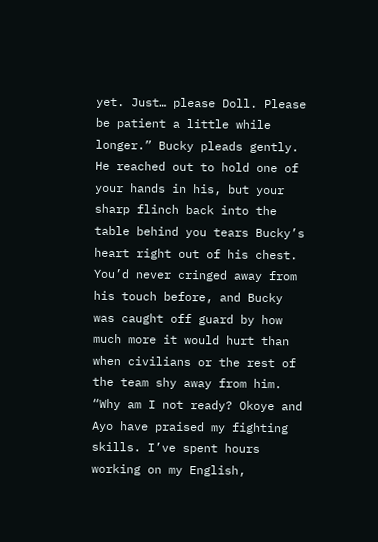yet. Just… please Doll. Please be patient a little while longer.” Bucky pleads gently.  He reached out to hold one of your hands in his, but your sharp flinch back into the table behind you tears Bucky’s heart right out of his chest. You’d never cringed away from his touch before, and Bucky was caught off guard by how much more it would hurt than when civilians or the rest of the team shy away from him.  “Why am I not ready? Okoye and Ayo have praised my fighting skills. I’ve spent hours working on my English,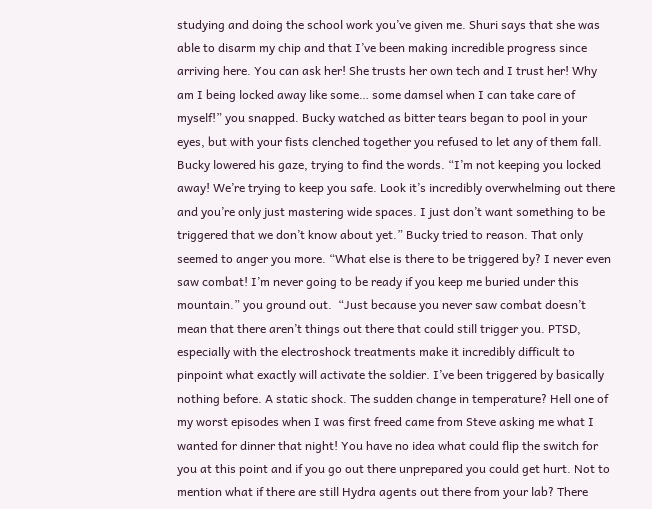studying and doing the school work you’ve given me. Shuri says that she was able to disarm my chip and that I’ve been making incredible progress since arriving here. You can ask her! She trusts her own tech and I trust her! Why am I being locked away like some… some damsel when I can take care of myself!” you snapped. Bucky watched as bitter tears began to pool in your eyes, but with your fists clenched together you refused to let any of them fall.  Bucky lowered his gaze, trying to find the words. “I’m not keeping you locked away! We’re trying to keep you safe. Look it’s incredibly overwhelming out there and you’re only just mastering wide spaces. I just don’t want something to be triggered that we don’t know about yet.” Bucky tried to reason. That only seemed to anger you more. “What else is there to be triggered by? I never even saw combat! I’m never going to be ready if you keep me buried under this mountain.” you ground out.  “Just because you never saw combat doesn’t mean that there aren’t things out there that could still trigger you. PTSD, especially with the electroshock treatments make it incredibly difficult to pinpoint what exactly will activate the soldier. I’ve been triggered by basically nothing before. A static shock. The sudden change in temperature? Hell one of my worst episodes when I was first freed came from Steve asking me what I wanted for dinner that night! You have no idea what could flip the switch for you at this point and if you go out there unprepared you could get hurt. Not to mention what if there are still Hydra agents out there from your lab? There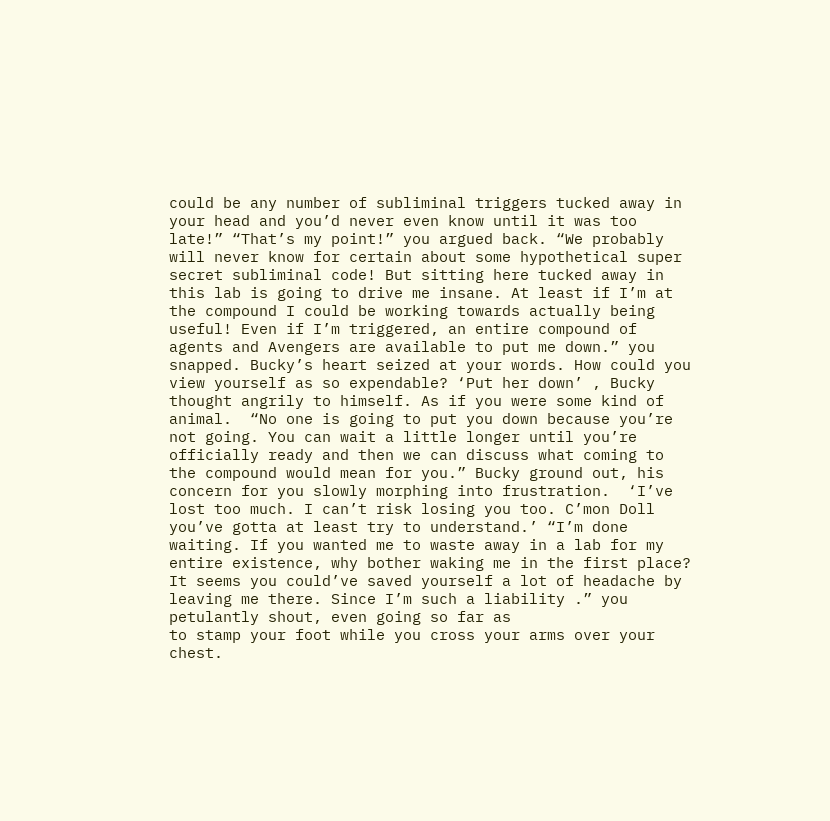could be any number of subliminal triggers tucked away in your head and you’d never even know until it was too late!” “That’s my point!” you argued back. “We probably will never know for certain about some hypothetical super secret subliminal code! But sitting here tucked away in this lab is going to drive me insane. At least if I’m at the compound I could be working towards actually being useful! Even if I’m triggered, an entire compound of agents and Avengers are available to put me down.” you snapped. Bucky’s heart seized at your words. How could you view yourself as so expendable? ‘Put her down’ , Bucky thought angrily to himself. As if you were some kind of animal.  “No one is going to put you down because you’re not going. You can wait a little longer until you’re officially ready and then we can discuss what coming to the compound would mean for you.” Bucky ground out, his concern for you slowly morphing into frustration.  ‘I’ve lost too much. I can’t risk losing you too. C’mon Doll you’ve gotta at least try to understand.’ “I’m done waiting. If you wanted me to waste away in a lab for my entire existence, why bother waking me in the first place? It seems you could’ve saved yourself a lot of headache by leaving me there. Since I’m such a liability .” you petulantly shout, even going so far as
to stamp your foot while you cross your arms over your chest.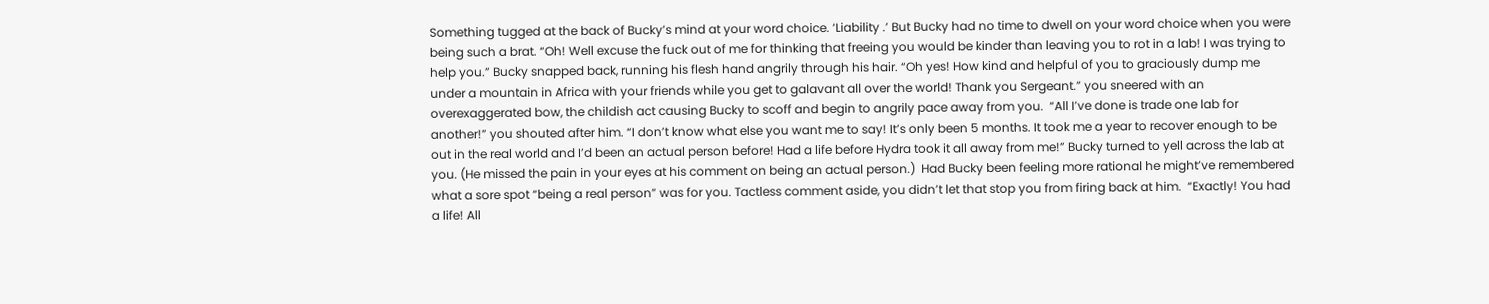Something tugged at the back of Bucky’s mind at your word choice. ‘Liability .’ But Bucky had no time to dwell on your word choice when you were being such a brat. “Oh! Well excuse the fuck out of me for thinking that freeing you would be kinder than leaving you to rot in a lab! I was trying to help you.” Bucky snapped back, running his flesh hand angrily through his hair. “Oh yes! How kind and helpful of you to graciously dump me under a mountain in Africa with your friends while you get to galavant all over the world! Thank you Sergeant.” you sneered with an overexaggerated bow, the childish act causing Bucky to scoff and begin to angrily pace away from you.  “All I’ve done is trade one lab for another!” you shouted after him. “I don’t know what else you want me to say! It’s only been 5 months. It took me a year to recover enough to be out in the real world and I’d been an actual person before! Had a life before Hydra took it all away from me!” Bucky turned to yell across the lab at you. (He missed the pain in your eyes at his comment on being an actual person.)  Had Bucky been feeling more rational he might’ve remembered what a sore spot “being a real person” was for you. Tactless comment aside, you didn’t let that stop you from firing back at him.  “Exactly! You had a life! All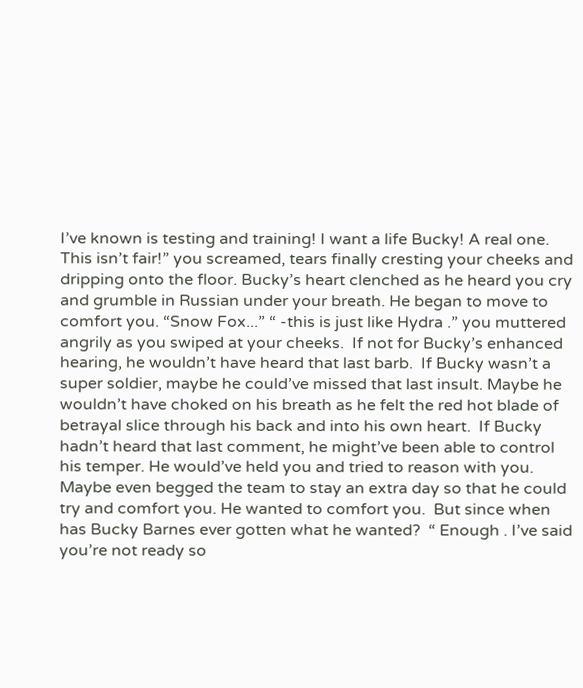I’ve known is testing and training! I want a life Bucky! A real one. This isn’t fair!” you screamed, tears finally cresting your cheeks and dripping onto the floor. Bucky’s heart clenched as he heard you cry and grumble in Russian under your breath. He began to move to comfort you. “Snow Fox...” “ -this is just like Hydra .” you muttered angrily as you swiped at your cheeks.  If not for Bucky’s enhanced hearing, he wouldn’t have heard that last barb.  If Bucky wasn’t a super soldier, maybe he could’ve missed that last insult. Maybe he wouldn’t have choked on his breath as he felt the red hot blade of betrayal slice through his back and into his own heart.  If Bucky hadn’t heard that last comment, he might’ve been able to control his temper. He would’ve held you and tried to reason with you. Maybe even begged the team to stay an extra day so that he could try and comfort you. He wanted to comfort you.  But since when has Bucky Barnes ever gotten what he wanted?  “ Enough . I’ve said you’re not ready so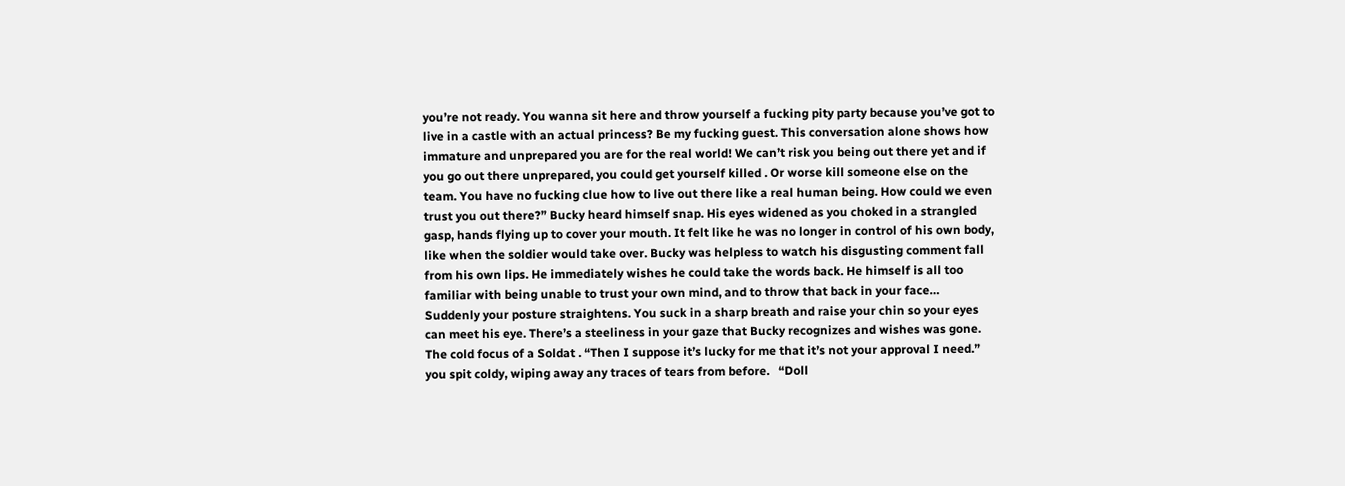you’re not ready. You wanna sit here and throw yourself a fucking pity party because you’ve got to live in a castle with an actual princess? Be my fucking guest. This conversation alone shows how immature and unprepared you are for the real world! We can’t risk you being out there yet and if you go out there unprepared, you could get yourself killed . Or worse kill someone else on the team. You have no fucking clue how to live out there like a real human being. How could we even trust you out there?” Bucky heard himself snap. His eyes widened as you choked in a strangled gasp, hands flying up to cover your mouth. It felt like he was no longer in control of his own body, like when the soldier would take over. Bucky was helpless to watch his disgusting comment fall from his own lips. He immediately wishes he could take the words back. He himself is all too familiar with being unable to trust your own mind, and to throw that back in your face…  Suddenly your posture straightens. You suck in a sharp breath and raise your chin so your eyes can meet his eye. There’s a steeliness in your gaze that Bucky recognizes and wishes was gone.  The cold focus of a Soldat . “Then I suppose it’s lucky for me that it’s not your approval I need.” you spit coldy, wiping away any traces of tears from before.   “Doll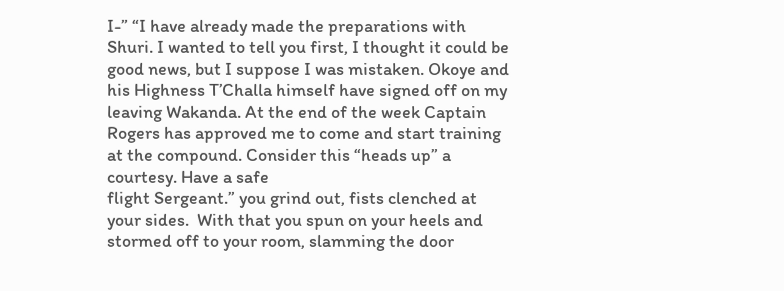I-” “I have already made the preparations with Shuri. I wanted to tell you first, I thought it could be good news, but I suppose I was mistaken. Okoye and his Highness T’Challa himself have signed off on my leaving Wakanda. At the end of the week Captain Rogers has approved me to come and start training at the compound. Consider this “heads up” a courtesy. Have a safe
flight Sergeant.” you grind out, fists clenched at your sides.  With that you spun on your heels and stormed off to your room, slamming the door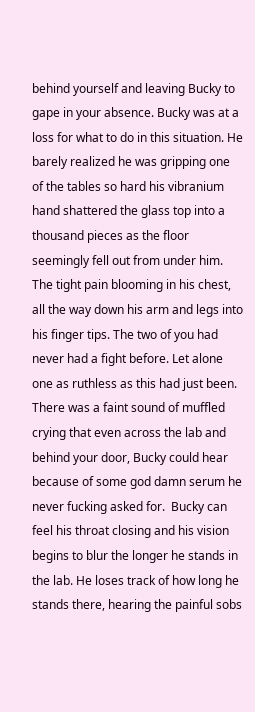behind yourself and leaving Bucky to gape in your absence. Bucky was at a loss for what to do in this situation. He barely realized he was gripping one of the tables so hard his vibranium hand shattered the glass top into a thousand pieces as the floor seemingly fell out from under him. The tight pain blooming in his chest, all the way down his arm and legs into his finger tips. The two of you had never had a fight before. Let alone one as ruthless as this had just been. There was a faint sound of muffled crying that even across the lab and behind your door, Bucky could hear because of some god damn serum he never fucking asked for.  Bucky can feel his throat closing and his vision begins to blur the longer he stands in the lab. He loses track of how long he stands there, hearing the painful sobs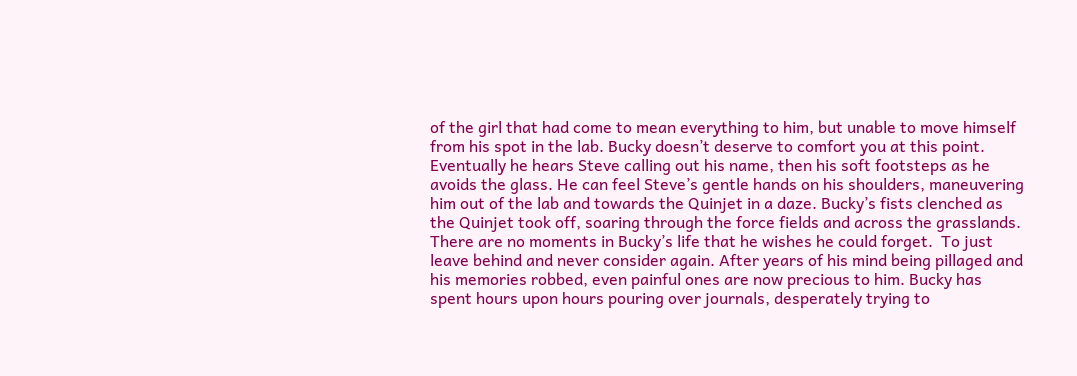of the girl that had come to mean everything to him, but unable to move himself from his spot in the lab. Bucky doesn’t deserve to comfort you at this point. Eventually he hears Steve calling out his name, then his soft footsteps as he avoids the glass. He can feel Steve’s gentle hands on his shoulders, maneuvering him out of the lab and towards the Quinjet in a daze. Bucky’s fists clenched as the Quinjet took off, soaring through the force fields and across the grasslands.  There are no moments in Bucky’s life that he wishes he could forget.  To just leave behind and never consider again. After years of his mind being pillaged and his memories robbed, even painful ones are now precious to him. Bucky has spent hours upon hours pouring over journals, desperately trying to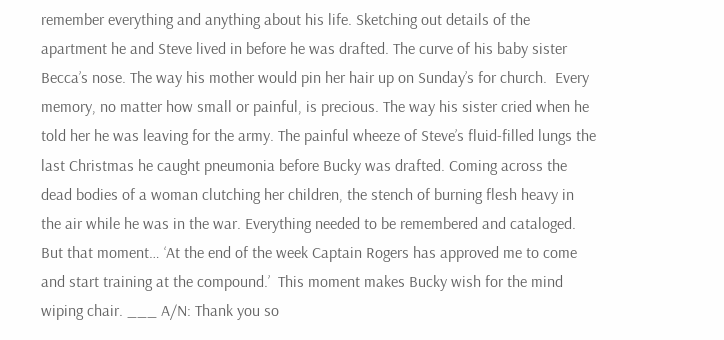remember everything and anything about his life. Sketching out details of the apartment he and Steve lived in before he was drafted. The curve of his baby sister Becca’s nose. The way his mother would pin her hair up on Sunday’s for church.  Every memory, no matter how small or painful, is precious. The way his sister cried when he told her he was leaving for the army. The painful wheeze of Steve’s fluid-filled lungs the last Christmas he caught pneumonia before Bucky was drafted. Coming across the dead bodies of a woman clutching her children, the stench of burning flesh heavy in the air while he was in the war. Everything needed to be remembered and cataloged.  But that moment… ‘At the end of the week Captain Rogers has approved me to come and start training at the compound.’  This moment makes Bucky wish for the mind wiping chair. ___ A/N: Thank you so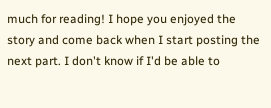much for reading! I hope you enjoyed the story and come back when I start posting the next part. I don't know if I'd be able to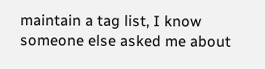maintain a tag list, I know someone else asked me about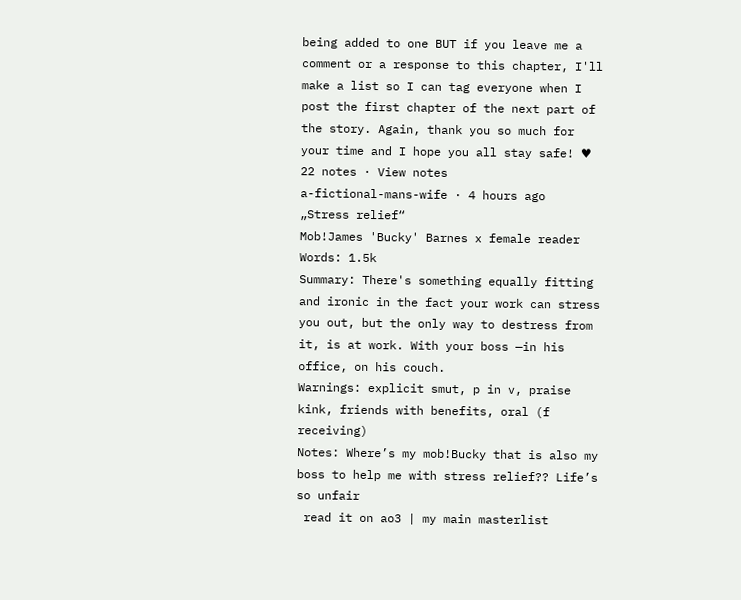being added to one BUT if you leave me a comment or a response to this chapter, I'll make a list so I can tag everyone when I post the first chapter of the next part of the story. Again, thank you so much for your time and I hope you all stay safe! ♥
22 notes · View notes
a-fictional-mans-wife · 4 hours ago
„Stress relief“
Mob!James 'Bucky' Barnes x female reader
Words: 1.5k
Summary: There's something equally fitting and ironic in the fact your work can stress you out, but the only way to destress from it, is at work. With your boss —in his office, on his couch.
Warnings: explicit smut, p in v, praise kink, friends with benefits, oral (f receiving)
Notes: Where’s my mob!Bucky that is also my boss to help me with stress relief?? Life’s so unfair
 read it on ao3 | my main masterlist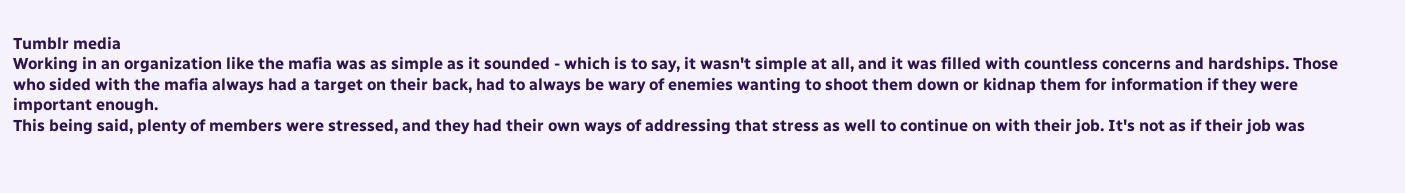Tumblr media
Working in an organization like the mafia was as simple as it sounded - which is to say, it wasn't simple at all, and it was filled with countless concerns and hardships. Those who sided with the mafia always had a target on their back, had to always be wary of enemies wanting to shoot them down or kidnap them for information if they were important enough.
This being said, plenty of members were stressed, and they had their own ways of addressing that stress as well to continue on with their job. It's not as if their job was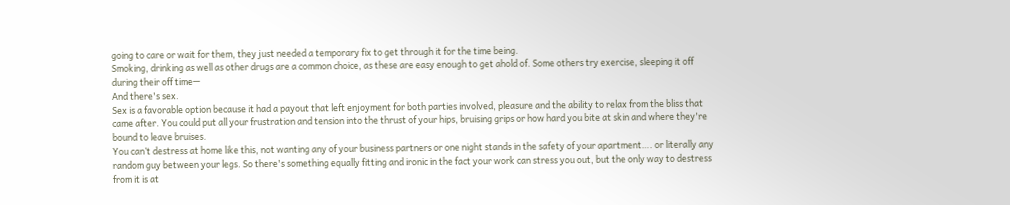going to care or wait for them, they just needed a temporary fix to get through it for the time being.
Smoking, drinking as well as other drugs are a common choice, as these are easy enough to get ahold of. Some others try exercise, sleeping it off during their off time—
And there's sex.
Sex is a favorable option because it had a payout that left enjoyment for both parties involved, pleasure and the ability to relax from the bliss that came after. You could put all your frustration and tension into the thrust of your hips, bruising grips or how hard you bite at skin and where they're bound to leave bruises.
You can’t destress at home like this, not wanting any of your business partners or one night stands in the safety of your apartment…. or literally any random guy between your legs. So there's something equally fitting and ironic in the fact your work can stress you out, but the only way to destress from it is at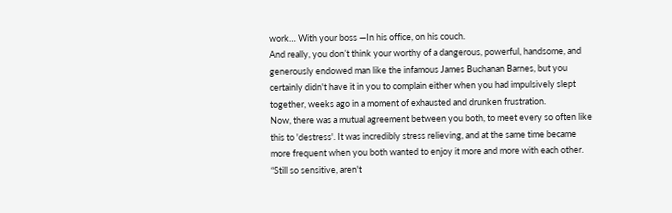work… With your boss —In his office, on his couch.
And really, you don’t think your worthy of a dangerous, powerful, handsome, and generously endowed man like the infamous James Buchanan Barnes, but you certainly didn't have it in you to complain either when you had impulsively slept together, weeks ago in a moment of exhausted and drunken frustration.
Now, there was a mutual agreement between you both, to meet every so often like this to 'destress'. It was incredibly stress relieving, and at the same time became more frequent when you both wanted to enjoy it more and more with each other.
“Still so sensitive, aren't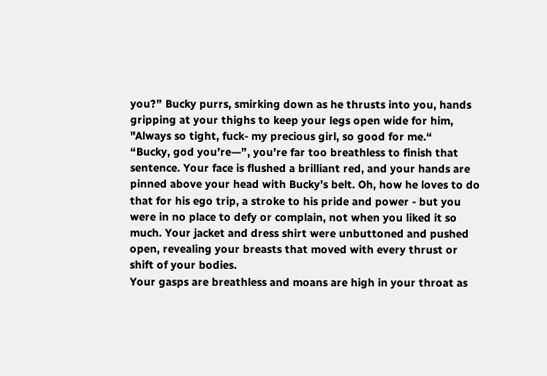you?” Bucky purrs, smirking down as he thrusts into you, hands gripping at your thighs to keep your legs open wide for him, "Always so tight, fuck- my precious girl, so good for me.“
“Bucky, god you’re—”, you’re far too breathless to finish that sentence. Your face is flushed a brilliant red, and your hands are pinned above your head with Bucky’s belt. Oh, how he loves to do that for his ego trip, a stroke to his pride and power - but you were in no place to defy or complain, not when you liked it so much. Your jacket and dress shirt were unbuttoned and pushed open, revealing your breasts that moved with every thrust or shift of your bodies.
Your gasps are breathless and moans are high in your throat as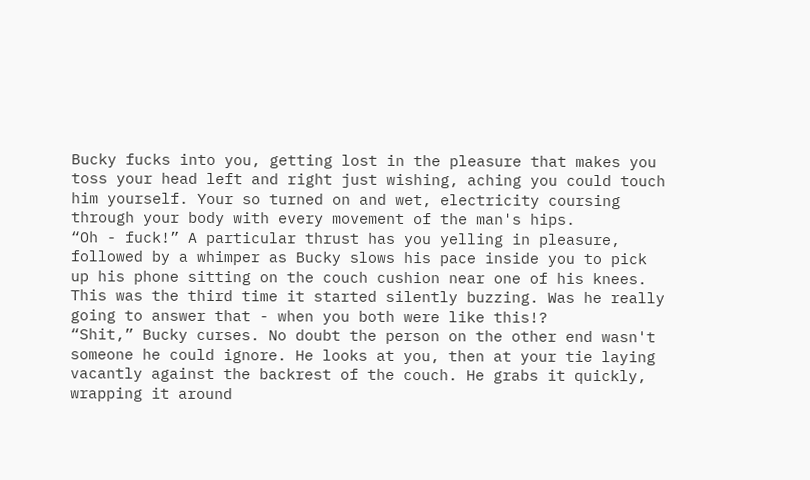Bucky fucks into you, getting lost in the pleasure that makes you toss your head left and right just wishing, aching you could touch him yourself. Your so turned on and wet, electricity coursing through your body with every movement of the man's hips.
“Oh - fuck!” A particular thrust has you yelling in pleasure, followed by a whimper as Bucky slows his pace inside you to pick up his phone sitting on the couch cushion near one of his knees. This was the third time it started silently buzzing. Was he really going to answer that - when you both were like this!?
“Shit,” Bucky curses. No doubt the person on the other end wasn't someone he could ignore. He looks at you, then at your tie laying vacantly against the backrest of the couch. He grabs it quickly, wrapping it around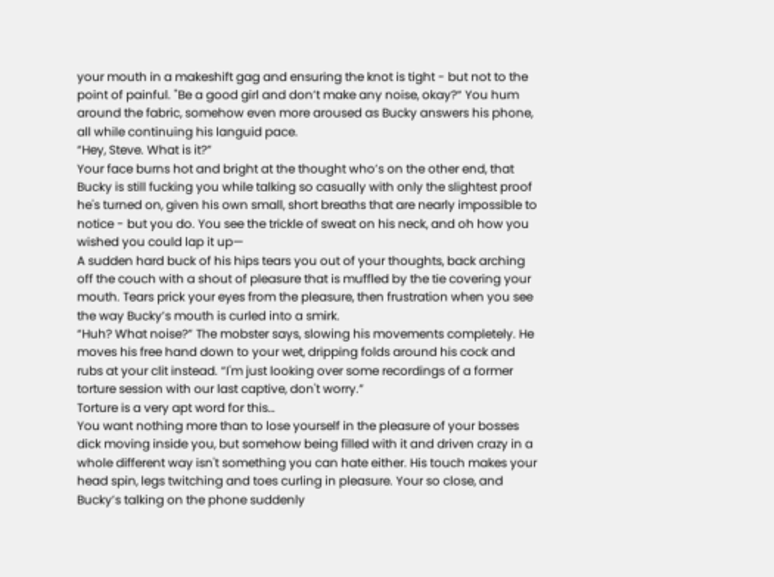your mouth in a makeshift gag and ensuring the knot is tight - but not to the point of painful. "Be a good girl and don’t make any noise, okay?“ You hum around the fabric, somehow even more aroused as Bucky answers his phone, all while continuing his languid pace.
“Hey, Steve. What is it?”
Your face burns hot and bright at the thought who’s on the other end, that Bucky is still fucking you while talking so casually with only the slightest proof he's turned on, given his own small, short breaths that are nearly impossible to notice - but you do. You see the trickle of sweat on his neck, and oh how you wished you could lap it up—
A sudden hard buck of his hips tears you out of your thoughts, back arching off the couch with a shout of pleasure that is muffled by the tie covering your mouth. Tears prick your eyes from the pleasure, then frustration when you see the way Bucky’s mouth is curled into a smirk.
“Huh? What noise?” The mobster says, slowing his movements completely. He moves his free hand down to your wet, dripping folds around his cock and rubs at your clit instead. “I'm just looking over some recordings of a former torture session with our last captive, don't worry.”
Torture is a very apt word for this…
You want nothing more than to lose yourself in the pleasure of your bosses dick moving inside you, but somehow being filled with it and driven crazy in a whole different way isn't something you can hate either. His touch makes your head spin, legs twitching and toes curling in pleasure. Your so close, and Bucky’s talking on the phone suddenly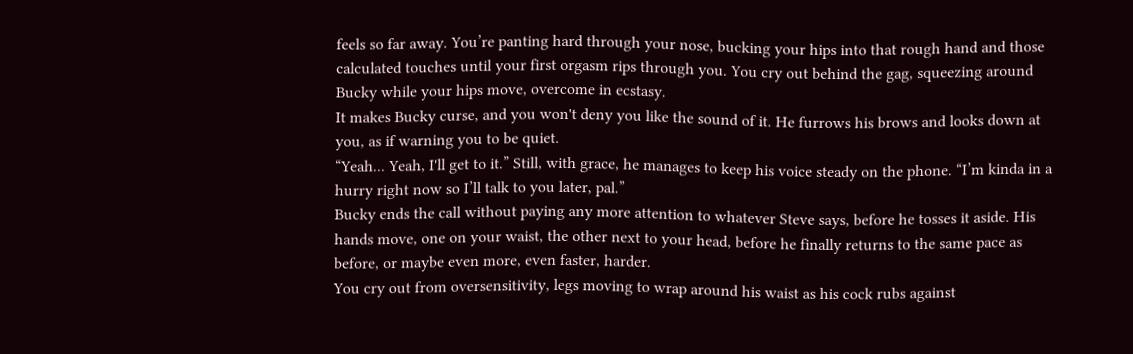feels so far away. You’re panting hard through your nose, bucking your hips into that rough hand and those calculated touches until your first orgasm rips through you. You cry out behind the gag, squeezing around Bucky while your hips move, overcome in ecstasy.
It makes Bucky curse, and you won't deny you like the sound of it. He furrows his brows and looks down at you, as if warning you to be quiet.
“Yeah... Yeah, I'll get to it.” Still, with grace, he manages to keep his voice steady on the phone. “I’m kinda in a hurry right now so I’ll talk to you later, pal.”
Bucky ends the call without paying any more attention to whatever Steve says, before he tosses it aside. His hands move, one on your waist, the other next to your head, before he finally returns to the same pace as before, or maybe even more, even faster, harder.
You cry out from oversensitivity, legs moving to wrap around his waist as his cock rubs against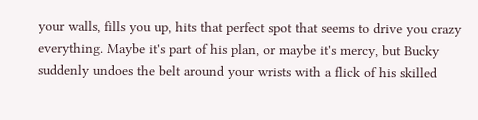your walls, fills you up, hits that perfect spot that seems to drive you crazy everything. Maybe it's part of his plan, or maybe it's mercy, but Bucky suddenly undoes the belt around your wrists with a flick of his skilled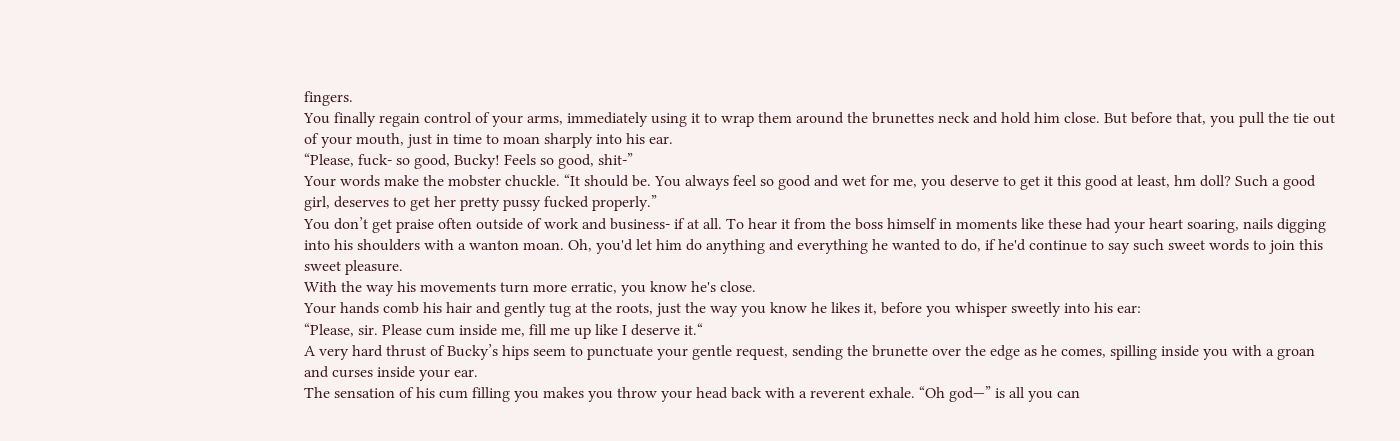fingers.
You finally regain control of your arms, immediately using it to wrap them around the brunettes neck and hold him close. But before that, you pull the tie out of your mouth, just in time to moan sharply into his ear.
“Please, fuck- so good, Bucky! Feels so good, shit-”
Your words make the mobster chuckle. “It should be. You always feel so good and wet for me, you deserve to get it this good at least, hm doll? Such a good girl, deserves to get her pretty pussy fucked properly.”
You don’t get praise often outside of work and business- if at all. To hear it from the boss himself in moments like these had your heart soaring, nails digging into his shoulders with a wanton moan. Oh, you'd let him do anything and everything he wanted to do, if he'd continue to say such sweet words to join this sweet pleasure.
With the way his movements turn more erratic, you know he's close.
Your hands comb his hair and gently tug at the roots, just the way you know he likes it, before you whisper sweetly into his ear:
“Please, sir. Please cum inside me, fill me up like I deserve it.“
A very hard thrust of Bucky’s hips seem to punctuate your gentle request, sending the brunette over the edge as he comes, spilling inside you with a groan and curses inside your ear.
The sensation of his cum filling you makes you throw your head back with a reverent exhale. “Oh god—” is all you can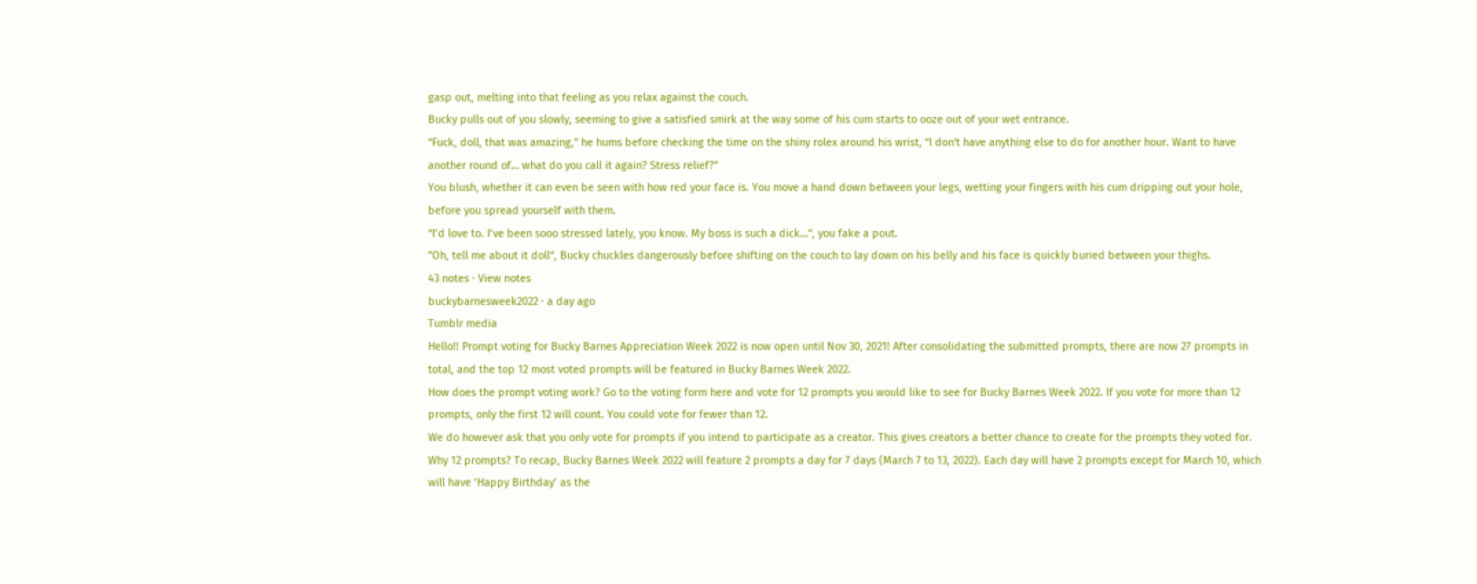gasp out, melting into that feeling as you relax against the couch.
Bucky pulls out of you slowly, seeming to give a satisfied smirk at the way some of his cum starts to ooze out of your wet entrance.
“Fuck, doll, that was amazing,” he hums before checking the time on the shiny rolex around his wrist, “I don't have anything else to do for another hour. Want to have another round of… what do you call it again? Stress relief?”
You blush, whether it can even be seen with how red your face is. You move a hand down between your legs, wetting your fingers with his cum dripping out your hole, before you spread yourself with them.
“I’d love to. I’ve been sooo stressed lately, you know. My boss is such a dick…“, you fake a pout.
"Oh, tell me about it doll“, Bucky chuckles dangerously before shifting on the couch to lay down on his belly and his face is quickly buried between your thighs.
43 notes · View notes
buckybarnesweek2022 · a day ago
Tumblr media
Hello!! Prompt voting for Bucky Barnes Appreciation Week 2022 is now open until Nov 30, 2021! After consolidating the submitted prompts, there are now 27 prompts in total, and the top 12 most voted prompts will be featured in Bucky Barnes Week 2022.
How does the prompt voting work? Go to the voting form here and vote for 12 prompts you would like to see for Bucky Barnes Week 2022. If you vote for more than 12 prompts, only the first 12 will count. You could vote for fewer than 12.
We do however ask that you only vote for prompts if you intend to participate as a creator. This gives creators a better chance to create for the prompts they voted for. Why 12 prompts? To recap, Bucky Barnes Week 2022 will feature 2 prompts a day for 7 days (March 7 to 13, 2022). Each day will have 2 prompts except for March 10, which will have ‘Happy Birthday’ as the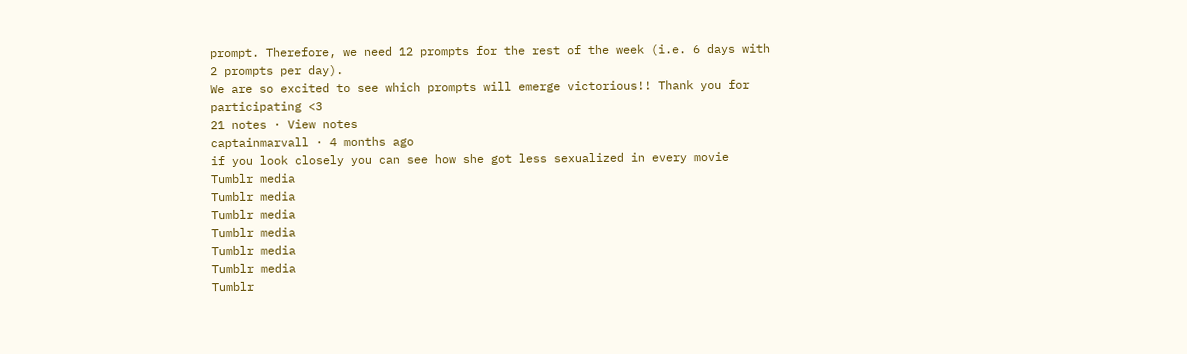prompt. Therefore, we need 12 prompts for the rest of the week (i.e. 6 days with 2 prompts per day).
We are so excited to see which prompts will emerge victorious!! Thank you for participating <3
21 notes · View notes
captainmarvall · 4 months ago
if you look closely you can see how she got less sexualized in every movie
Tumblr media
Tumblr media
Tumblr media
Tumblr media
Tumblr media
Tumblr media
Tumblr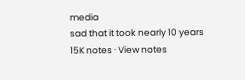media
sad that it took nearly 10 years
15K notes · View notes